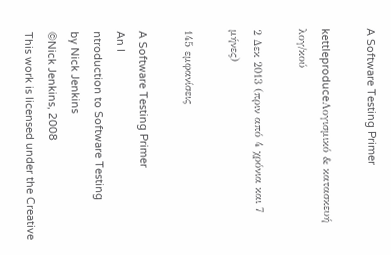A Software Testing Primer

kettleproduceΛογισμικό & κατασκευή λογ/κού

2 Δεκ 2013 (πριν από 4 χρόνια και 7 μήνες)

145 εμφανίσεις

A Software Testing Primer
An I
ntroduction to Software Testing
by Nick Jenkins
©Nick Jenkins, 2008
This work is licensed under the Creative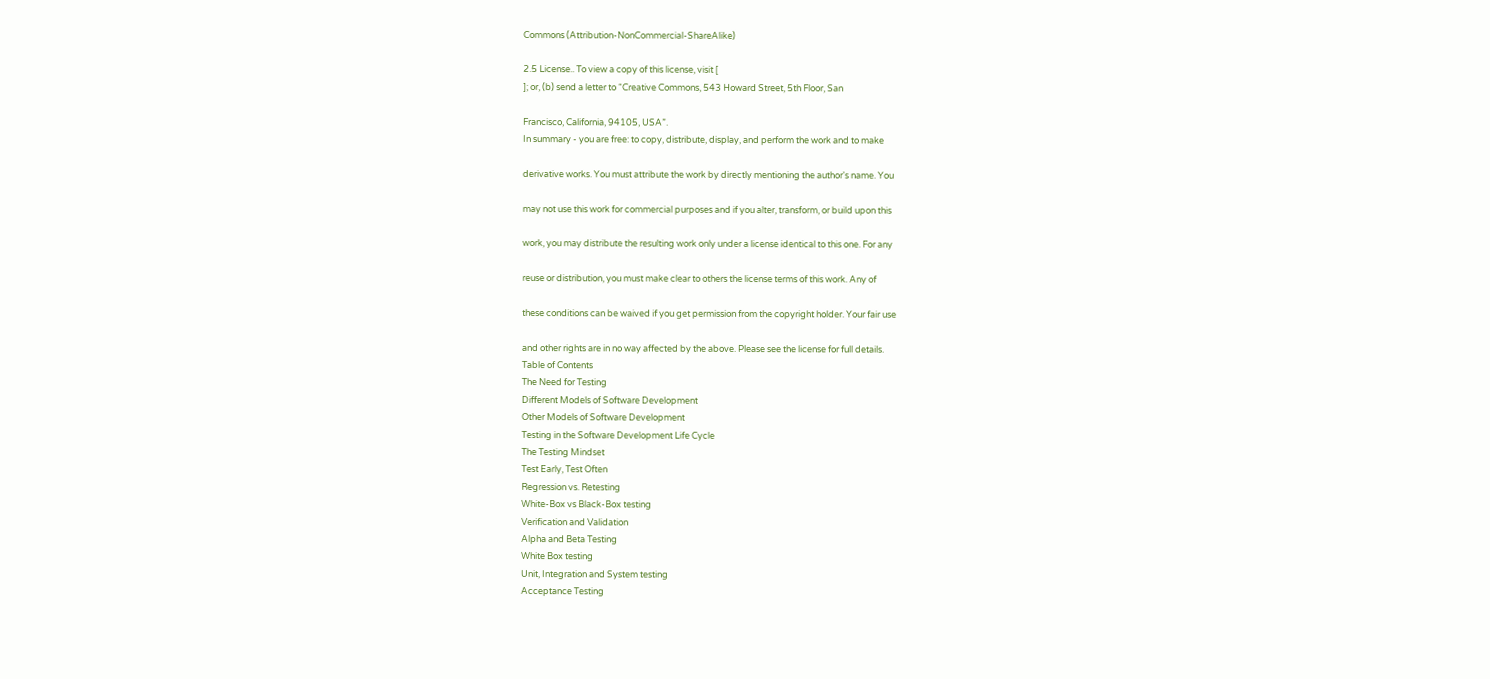Commons (Attribution-NonCommercial-ShareAlike)

2.5 License.. To view a copy of this license, visit [
]; or, (b) send a letter to “Creative Commons, 543 Howard Street, 5th Floor, San

Francisco, California, 94105, USA”.
In summary - you are free: to copy, distribute, display, and perform the work and to make

derivative works. You must attribute the work by directly mentioning the author's name. You

may not use this work for commercial purposes and if you alter, transform, or build upon this

work, you may distribute the resulting work only under a license identical to this one. For any

reuse or distribution, you must make clear to others the license terms of this work. Any of

these conditions can be waived if you get permission from the copyright holder. Your fair use

and other rights are in no way affected by the above. Please see the license for full details.
Table of Contents
The Need for Testing
Different Models of Software Development
Other Models of Software Development
Testing in the Software Development Life Cycle
The Testing Mindset
Test Early, Test Often
Regression vs. Retesting
White-Box vs Black-Box testing
Verification and Validation
Alpha and Beta Testing
White Box testing
Unit, Integration and System testing
Acceptance Testing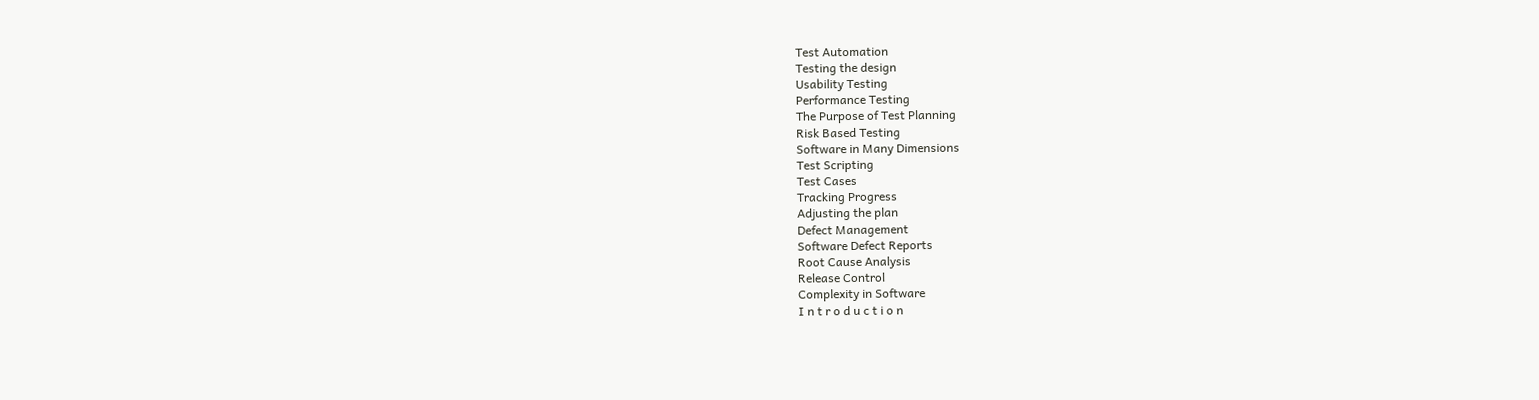Test Automation
Testing the design
Usability Testing
Performance Testing
The Purpose of Test Planning
Risk Based Testing
Software in Many Dimensions
Test Scripting
Test Cases
Tracking Progress
Adjusting the plan
Defect Management
Software Defect Reports
Root Cause Analysis
Release Control
Complexity in Software
I n t r o d u c t i o n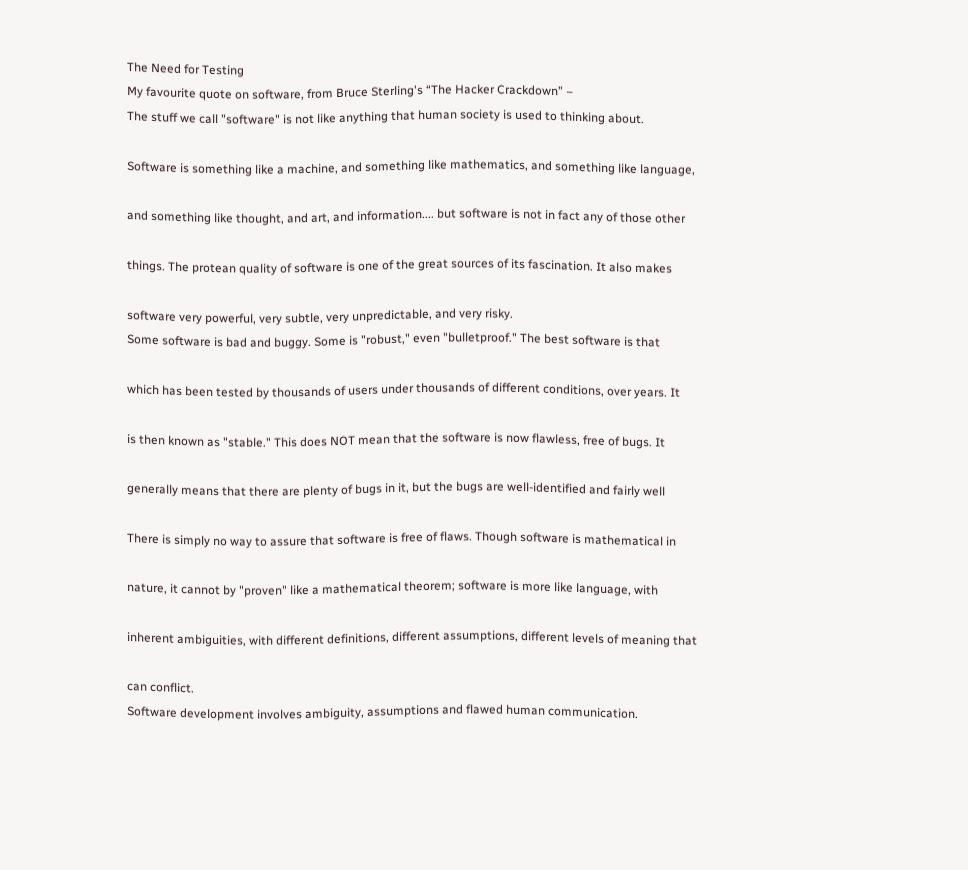The Need for Testing
My favourite quote on software, from Bruce Sterling's “The Hacker Crackdown” –
The stuff we call "software" is not like anything that human society is used to thinking about.

Software is something like a machine, and something like mathematics, and something like language,

and something like thought, and art, and information.... but software is not in fact any of those other

things. The protean quality of software is one of the great sources of its fascination. It also makes

software very powerful, very subtle, very unpredictable, and very risky.
Some software is bad and buggy. Some is "robust," even "bulletproof." The best software is that

which has been tested by thousands of users under thousands of different conditions, over years. It

is then known as "stable." This does NOT mean that the software is now flawless, free of bugs. It

generally means that there are plenty of bugs in it, but the bugs are well-identified and fairly well

There is simply no way to assure that software is free of flaws. Though software is mathematical in

nature, it cannot by "proven" like a mathematical theorem; software is more like language, with

inherent ambiguities, with different definitions, different assumptions, different levels of meaning that

can conflict.
Software development involves ambiguity, assumptions and flawed human communication.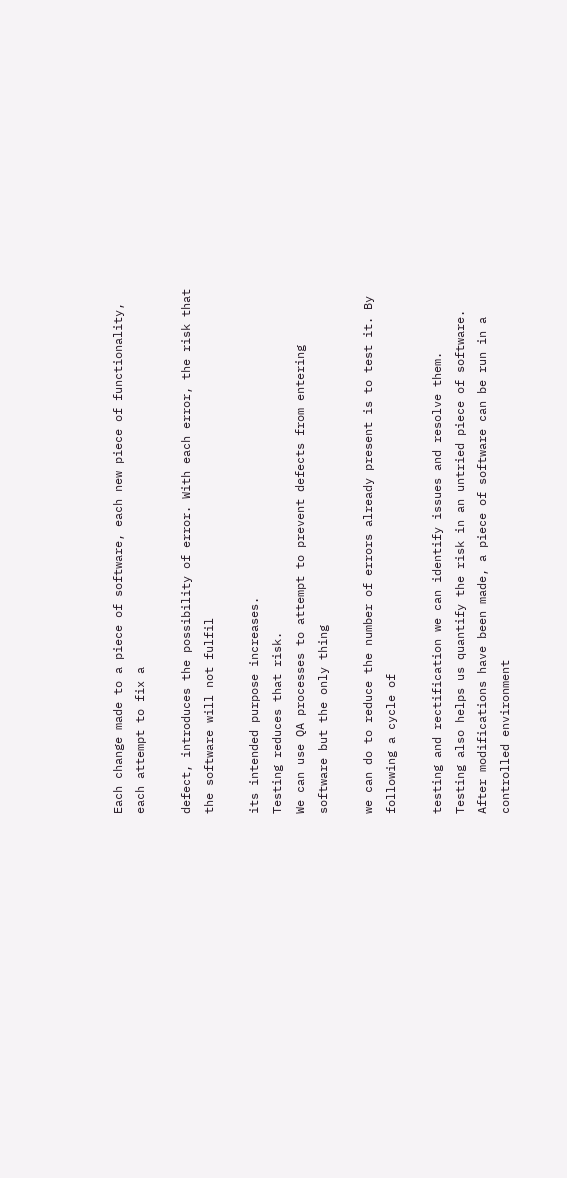Each change made to a piece of software, each new piece of functionality, each attempt to fix a

defect, introduces the possibility of error. With each error, the risk that the software will not fulfil

its intended purpose increases.
Testing reduces that risk.
We can use QA processes to attempt to prevent defects from entering software but the only thing

we can do to reduce the number of errors already present is to test it. By following a cycle of

testing and rectification we can identify issues and resolve them.
Testing also helps us quantify the risk in an untried piece of software.
After modifications have been made, a piece of software can be run in a controlled environment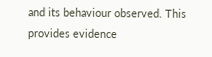and its behaviour observed. This provides evidence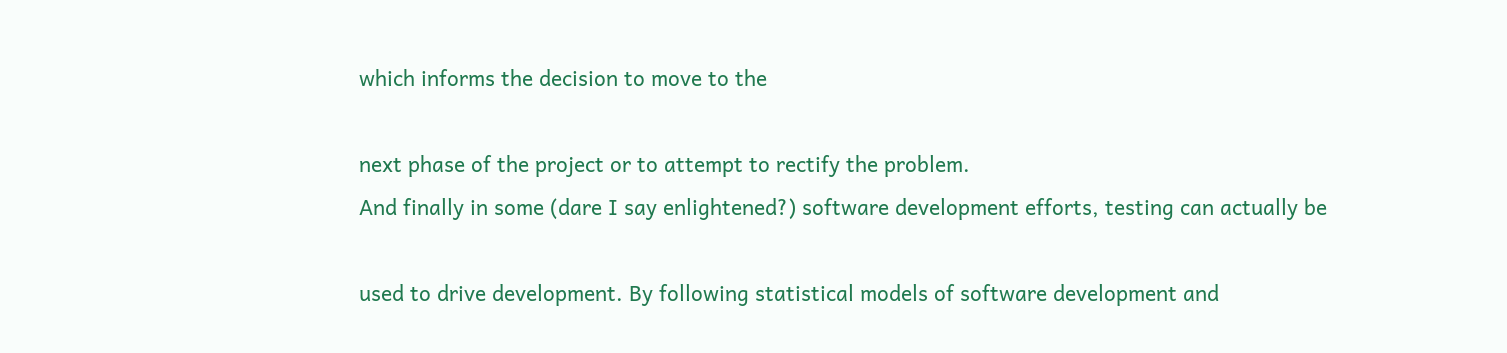which informs the decision to move to the

next phase of the project or to attempt to rectify the problem.
And finally in some (dare I say enlightened?) software development efforts, testing can actually be

used to drive development. By following statistical models of software development and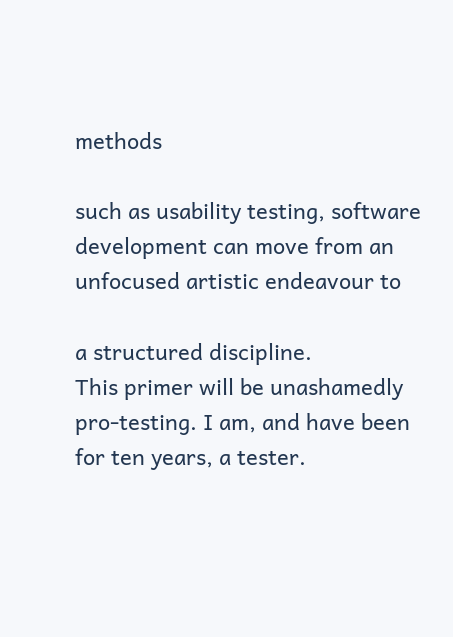methods

such as usability testing, software development can move from an unfocused artistic endeavour to

a structured discipline.
This primer will be unashamedly pro-testing. I am, and have been for ten years, a tester.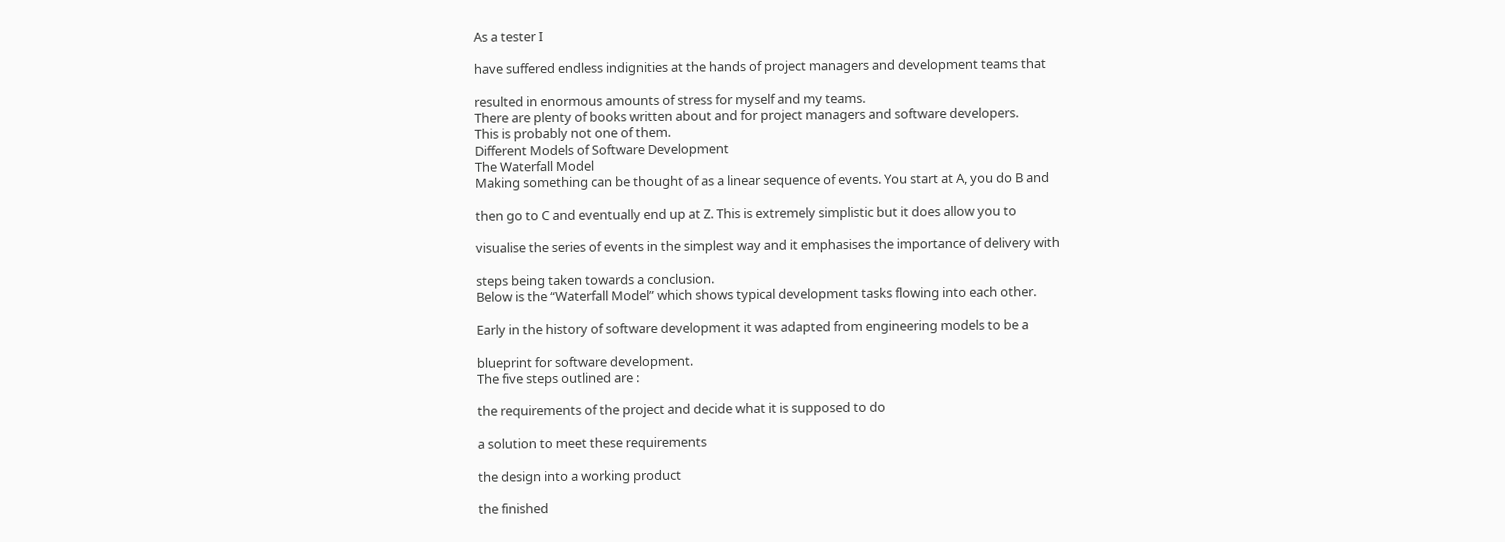As a tester I

have suffered endless indignities at the hands of project managers and development teams that

resulted in enormous amounts of stress for myself and my teams.
There are plenty of books written about and for project managers and software developers.
This is probably not one of them.
Different Models of Software Development
The Waterfall Model
Making something can be thought of as a linear sequence of events. You start at A, you do B and

then go to C and eventually end up at Z. This is extremely simplistic but it does allow you to

visualise the series of events in the simplest way and it emphasises the importance of delivery with

steps being taken towards a conclusion.
Below is the “Waterfall Model” which shows typical development tasks flowing into each other.

Early in the history of software development it was adapted from engineering models to be a

blueprint for software development.
The five steps outlined are :

the requirements of the project and decide what it is supposed to do

a solution to meet these requirements

the design into a working product

the finished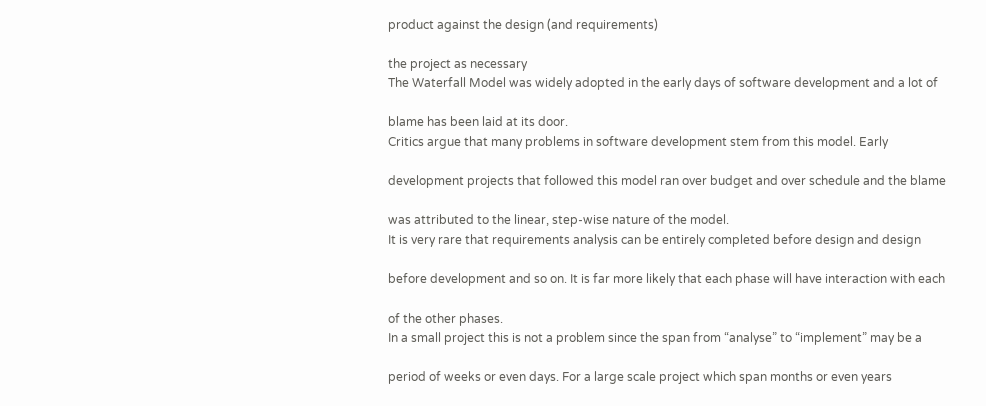product against the design (and requirements)

the project as necessary
The Waterfall Model was widely adopted in the early days of software development and a lot of

blame has been laid at its door.
Critics argue that many problems in software development stem from this model. Early

development projects that followed this model ran over budget and over schedule and the blame

was attributed to the linear, step-wise nature of the model.
It is very rare that requirements analysis can be entirely completed before design and design

before development and so on. It is far more likely that each phase will have interaction with each

of the other phases.
In a small project this is not a problem since the span from “analyse” to “implement” may be a

period of weeks or even days. For a large scale project which span months or even years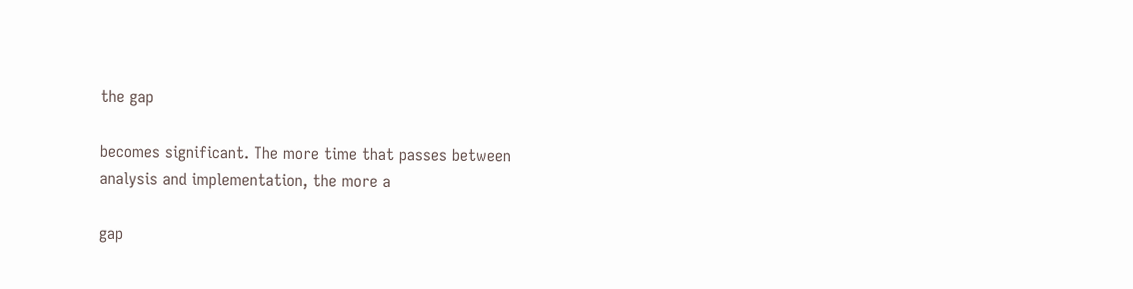the gap

becomes significant. The more time that passes between analysis and implementation, the more a

gap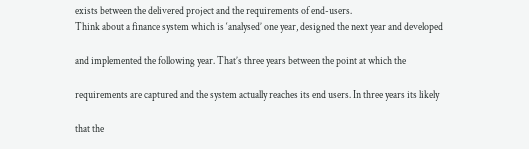exists between the delivered project and the requirements of end-users.
Think about a finance system which is ‘analysed’ one year, designed the next year and developed

and implemented the following year. That’s three years between the point at which the

requirements are captured and the system actually reaches its end users. In three years its likely

that the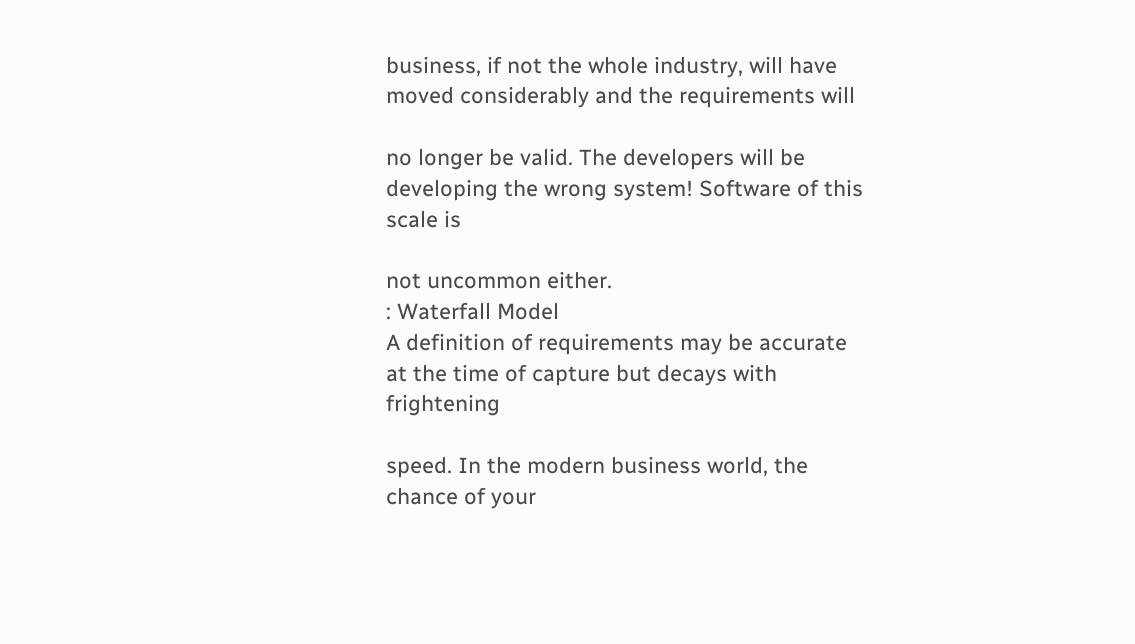business, if not the whole industry, will have moved considerably and the requirements will

no longer be valid. The developers will be developing the wrong system! Software of this scale is

not uncommon either.
: Waterfall Model
A definition of requirements may be accurate at the time of capture but decays with frightening

speed. In the modern business world, the chance of your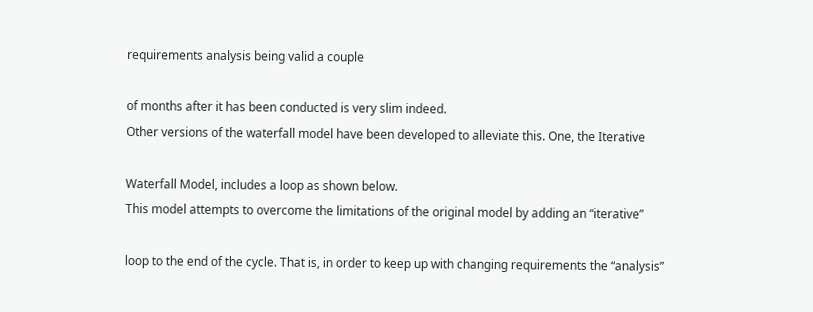requirements analysis being valid a couple

of months after it has been conducted is very slim indeed.
Other versions of the waterfall model have been developed to alleviate this. One, the Iterative

Waterfall Model, includes a loop as shown below.
This model attempts to overcome the limitations of the original model by adding an “iterative”

loop to the end of the cycle. That is, in order to keep up with changing requirements the “analysis”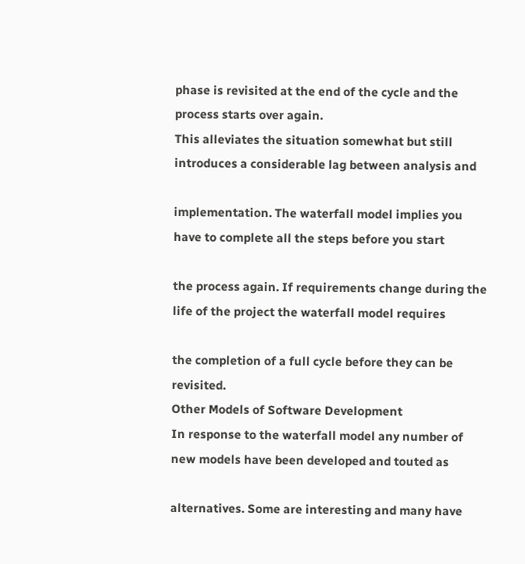phase is revisited at the end of the cycle and the process starts over again.
This alleviates the situation somewhat but still introduces a considerable lag between analysis and

implementation. The waterfall model implies you have to complete all the steps before you start

the process again. If requirements change during the life of the project the waterfall model requires

the completion of a full cycle before they can be revisited.
Other Models of Software Development
In response to the waterfall model any number of new models have been developed and touted as

alternatives. Some are interesting and many have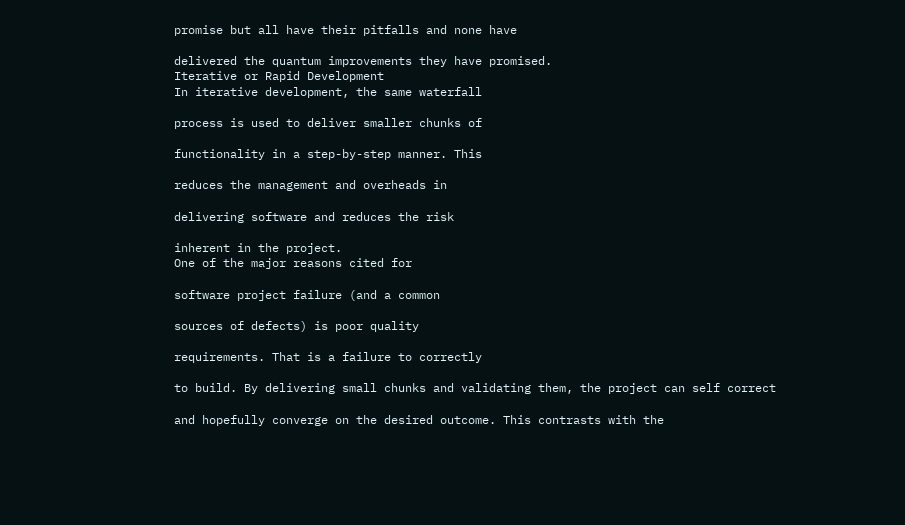promise but all have their pitfalls and none have

delivered the quantum improvements they have promised.
Iterative or Rapid Development
In iterative development, the same waterfall

process is used to deliver smaller chunks of

functionality in a step-by-step manner. This

reduces the management and overheads in

delivering software and reduces the risk

inherent in the project.
One of the major reasons cited for

software project failure (and a common

sources of defects) is poor quality

requirements. That is a failure to correctly

to build. By delivering small chunks and validating them, the project can self correct

and hopefully converge on the desired outcome. This contrasts with the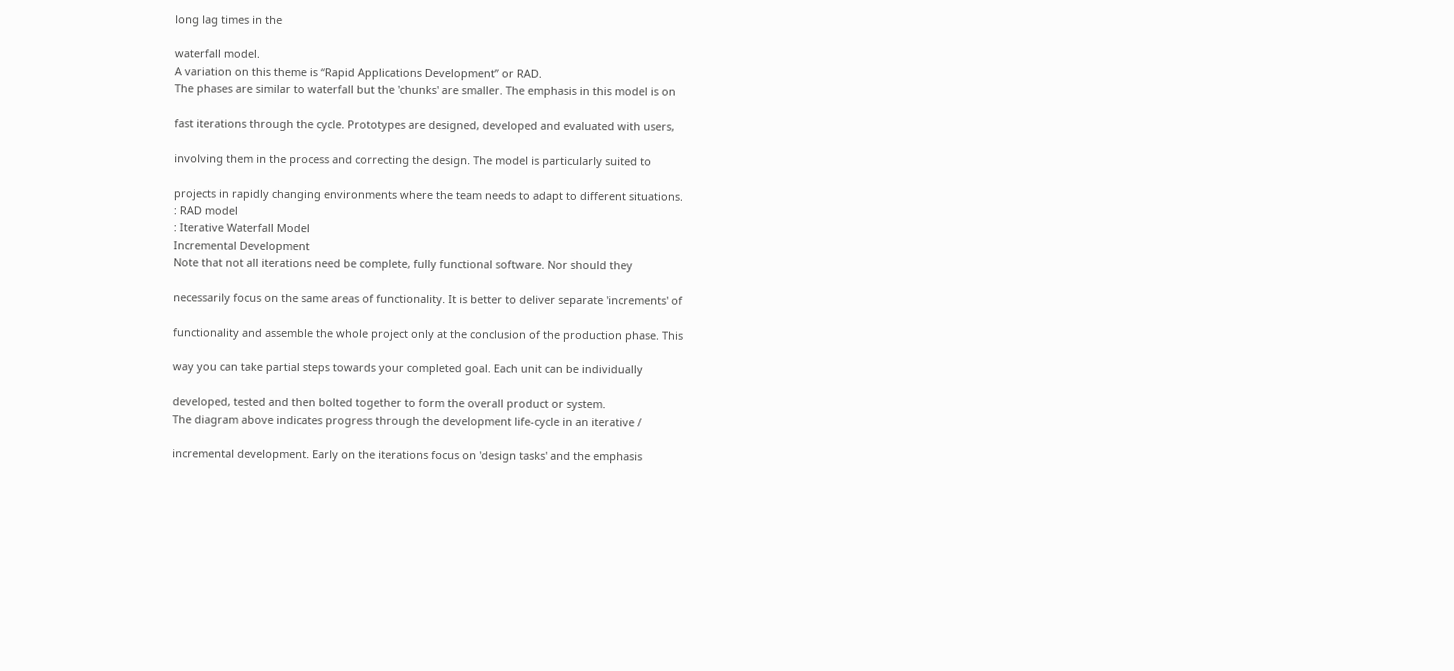long lag times in the

waterfall model.
A variation on this theme is “Rapid Applications Development” or RAD.
The phases are similar to waterfall but the 'chunks' are smaller. The emphasis in this model is on

fast iterations through the cycle. Prototypes are designed, developed and evaluated with users,

involving them in the process and correcting the design. The model is particularly suited to

projects in rapidly changing environments where the team needs to adapt to different situations.
: RAD model
: Iterative Waterfall Model
Incremental Development
Note that not all iterations need be complete, fully functional software. Nor should they

necessarily focus on the same areas of functionality. It is better to deliver separate 'increments' of

functionality and assemble the whole project only at the conclusion of the production phase. This

way you can take partial steps towards your completed goal. Each unit can be individually

developed, tested and then bolted together to form the overall product or system.
The diagram above indicates progress through the development life-cycle in an iterative /

incremental development. Early on the iterations focus on 'design tasks' and the emphasis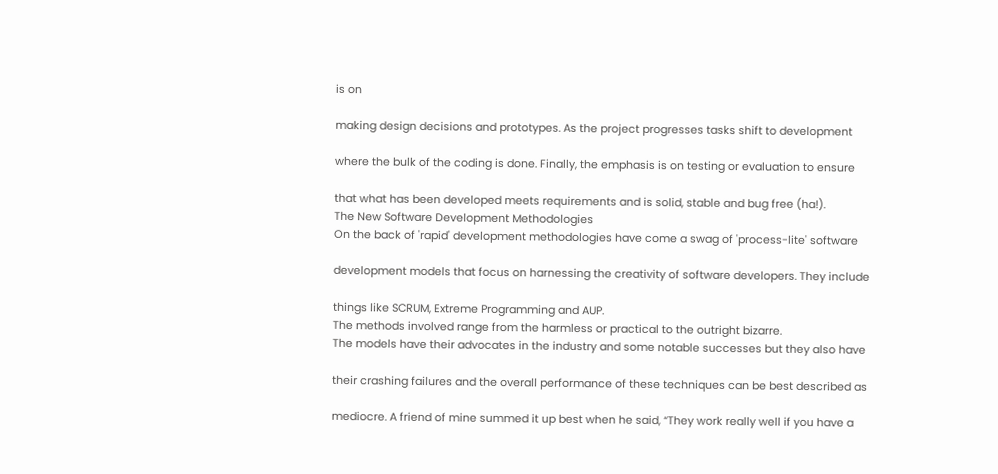is on

making design decisions and prototypes. As the project progresses tasks shift to development

where the bulk of the coding is done. Finally, the emphasis is on testing or evaluation to ensure

that what has been developed meets requirements and is solid, stable and bug free (ha!).
The New Software Development Methodologies
On the back of 'rapid' development methodologies have come a swag of 'process-lite' software

development models that focus on harnessing the creativity of software developers. They include

things like SCRUM, Extreme Programming and AUP.
The methods involved range from the harmless or practical to the outright bizarre.
The models have their advocates in the industry and some notable successes but they also have

their crashing failures and the overall performance of these techniques can be best described as

mediocre. A friend of mine summed it up best when he said, “They work really well if you have a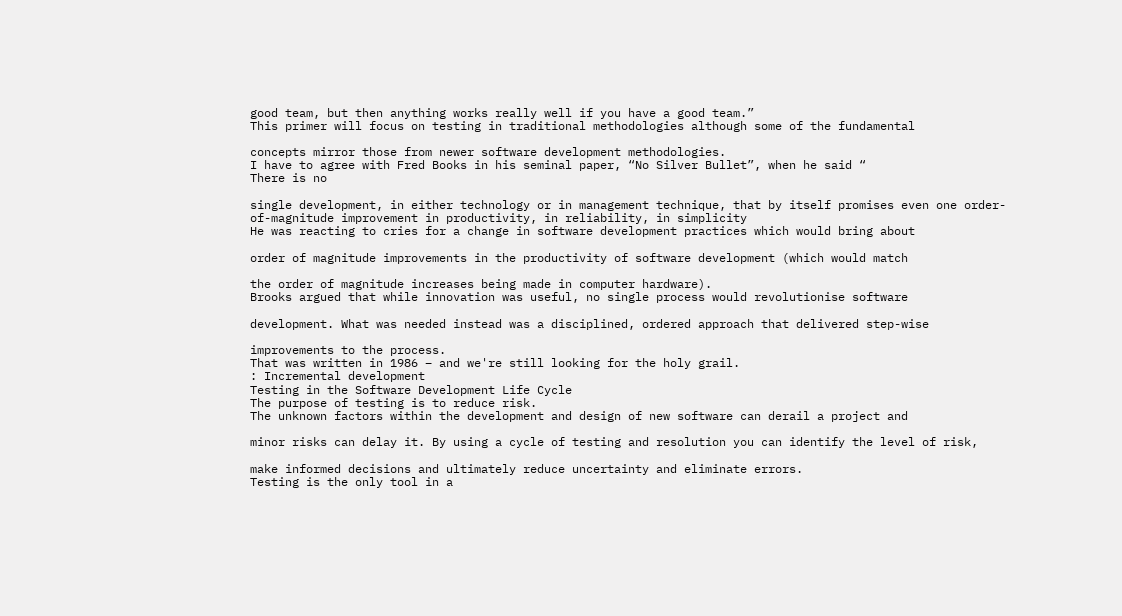good team, but then anything works really well if you have a good team.”
This primer will focus on testing in traditional methodologies although some of the fundamental

concepts mirror those from newer software development methodologies.
I have to agree with Fred Books in his seminal paper, “No Silver Bullet”, when he said “
There is no

single development, in either technology or in management technique, that by itself promises even one order-
of-magnitude improvement in productivity, in reliability, in simplicity
He was reacting to cries for a change in software development practices which would bring about

order of magnitude improvements in the productivity of software development (which would match

the order of magnitude increases being made in computer hardware).
Brooks argued that while innovation was useful, no single process would revolutionise software

development. What was needed instead was a disciplined, ordered approach that delivered step-wise

improvements to the process.
That was written in 1986 – and we're still looking for the holy grail.
: Incremental development
Testing in the Software Development Life Cycle
The purpose of testing is to reduce risk.
The unknown factors within the development and design of new software can derail a project and

minor risks can delay it. By using a cycle of testing and resolution you can identify the level of risk,

make informed decisions and ultimately reduce uncertainty and eliminate errors.
Testing is the only tool in a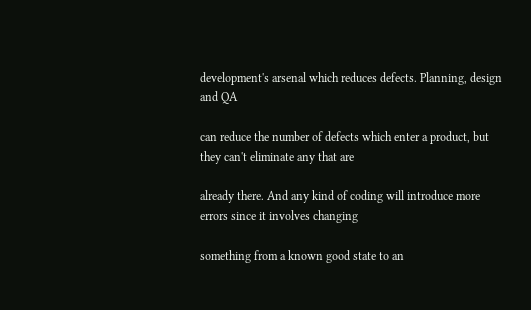development's arsenal which reduces defects. Planning, design and QA

can reduce the number of defects which enter a product, but they can't eliminate any that are

already there. And any kind of coding will introduce more errors since it involves changing

something from a known good state to an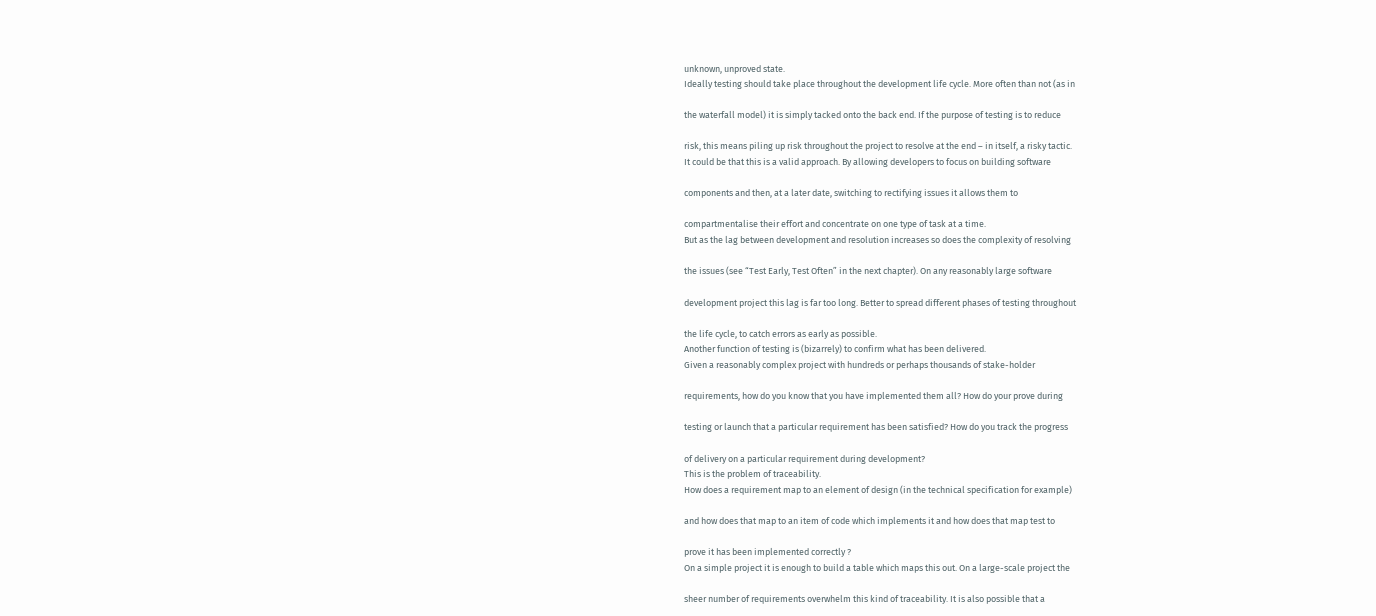unknown, unproved state.
Ideally testing should take place throughout the development life cycle. More often than not (as in

the waterfall model) it is simply tacked onto the back end. If the purpose of testing is to reduce

risk, this means piling up risk throughout the project to resolve at the end – in itself, a risky tactic.
It could be that this is a valid approach. By allowing developers to focus on building software

components and then, at a later date, switching to rectifying issues it allows them to

compartmentalise their effort and concentrate on one type of task at a time.
But as the lag between development and resolution increases so does the complexity of resolving

the issues (see “Test Early, Test Often” in the next chapter). On any reasonably large software

development project this lag is far too long. Better to spread different phases of testing throughout

the life cycle, to catch errors as early as possible.
Another function of testing is (bizarrely) to confirm what has been delivered.
Given a reasonably complex project with hundreds or perhaps thousands of stake-holder

requirements, how do you know that you have implemented them all? How do your prove during

testing or launch that a particular requirement has been satisfied? How do you track the progress

of delivery on a particular requirement during development?
This is the problem of traceability.
How does a requirement map to an element of design (in the technical specification for example)

and how does that map to an item of code which implements it and how does that map test to

prove it has been implemented correctly ?
On a simple project it is enough to build a table which maps this out. On a large-scale project the

sheer number of requirements overwhelm this kind of traceability. It is also possible that a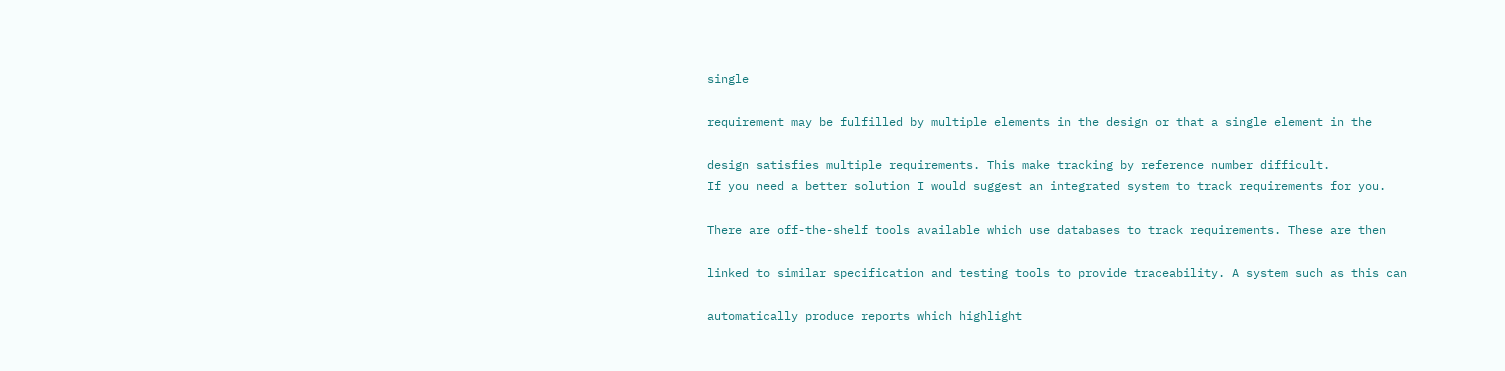single

requirement may be fulfilled by multiple elements in the design or that a single element in the

design satisfies multiple requirements. This make tracking by reference number difficult.
If you need a better solution I would suggest an integrated system to track requirements for you.

There are off-the-shelf tools available which use databases to track requirements. These are then

linked to similar specification and testing tools to provide traceability. A system such as this can

automatically produce reports which highlight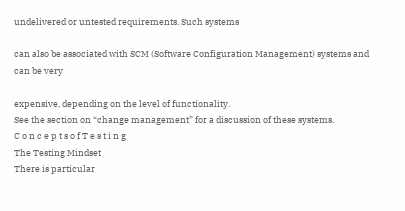undelivered or untested requirements. Such systems

can also be associated with SCM (Software Configuration Management) systems and can be very

expensive, depending on the level of functionality.
See the section on “change management” for a discussion of these systems.
C o n c e p t s o f T e s t i n g
The Testing Mindset
There is particular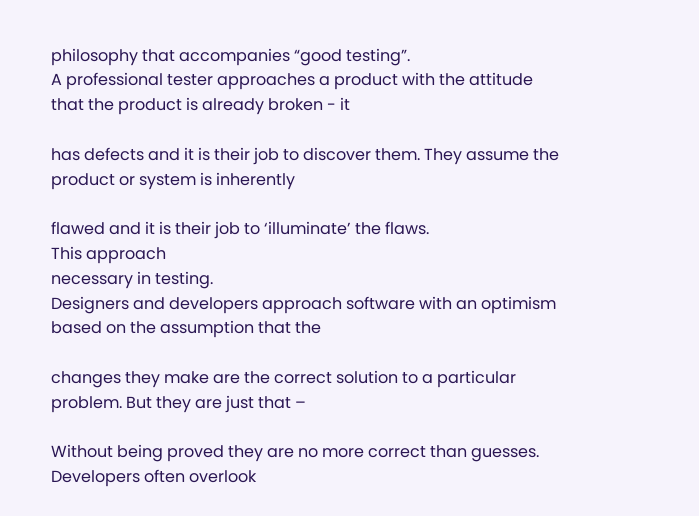philosophy that accompanies “good testing”.
A professional tester approaches a product with the attitude that the product is already broken - it

has defects and it is their job to discover them. They assume the product or system is inherently

flawed and it is their job to ‘illuminate’ the flaws.
This approach
necessary in testing.
Designers and developers approach software with an optimism based on the assumption that the

changes they make are the correct solution to a particular problem. But they are just that –

Without being proved they are no more correct than guesses. Developers often overlook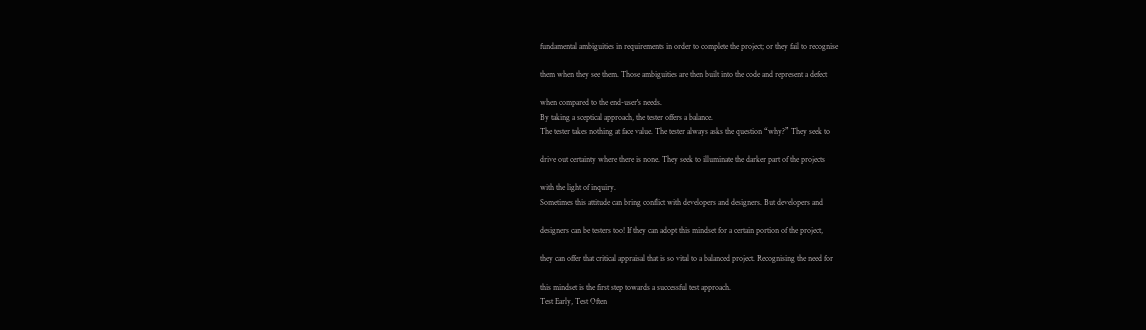fundamental ambiguities in requirements in order to complete the project; or they fail to recognise

them when they see them. Those ambiguities are then built into the code and represent a defect

when compared to the end-user's needs.
By taking a sceptical approach, the tester offers a balance.
The tester takes nothing at face value. The tester always asks the question “why?” They seek to

drive out certainty where there is none. They seek to illuminate the darker part of the projects

with the light of inquiry.
Sometimes this attitude can bring conflict with developers and designers. But developers and

designers can be testers too! If they can adopt this mindset for a certain portion of the project,

they can offer that critical appraisal that is so vital to a balanced project. Recognising the need for

this mindset is the first step towards a successful test approach.
Test Early, Test Often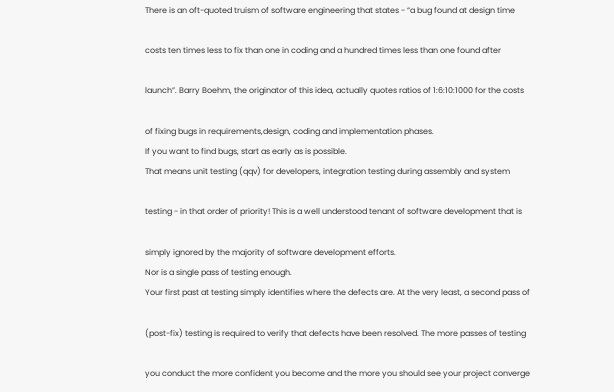There is an oft-quoted truism of software engineering that states - “a bug found at design time

costs ten times less to fix than one in coding and a hundred times less than one found after

launch”. Barry Boehm, the originator of this idea, actually quotes ratios of 1:6:10:1000 for the costs

of fixing bugs in requirements,design, coding and implementation phases.
If you want to find bugs, start as early as is possible.
That means unit testing (qqv) for developers, integration testing during assembly and system

testing - in that order of priority! This is a well understood tenant of software development that is

simply ignored by the majority of software development efforts.
Nor is a single pass of testing enough.
Your first past at testing simply identifies where the defects are. At the very least, a second pass of

(post-fix) testing is required to verify that defects have been resolved. The more passes of testing

you conduct the more confident you become and the more you should see your project converge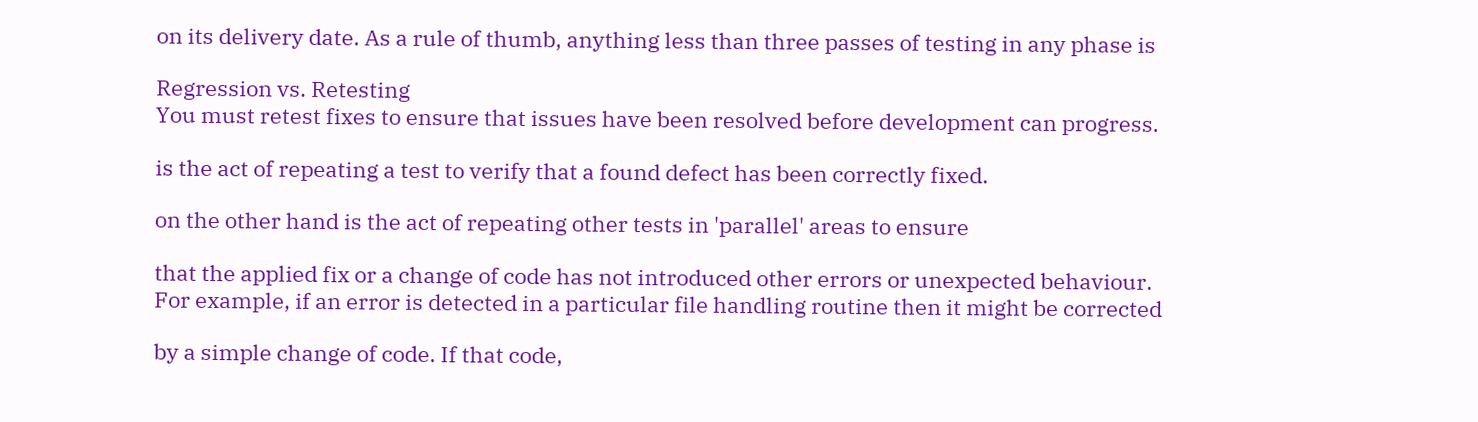on its delivery date. As a rule of thumb, anything less than three passes of testing in any phase is

Regression vs. Retesting
You must retest fixes to ensure that issues have been resolved before development can progress.

is the act of repeating a test to verify that a found defect has been correctly fixed.

on the other hand is the act of repeating other tests in 'parallel' areas to ensure

that the applied fix or a change of code has not introduced other errors or unexpected behaviour.
For example, if an error is detected in a particular file handling routine then it might be corrected

by a simple change of code. If that code,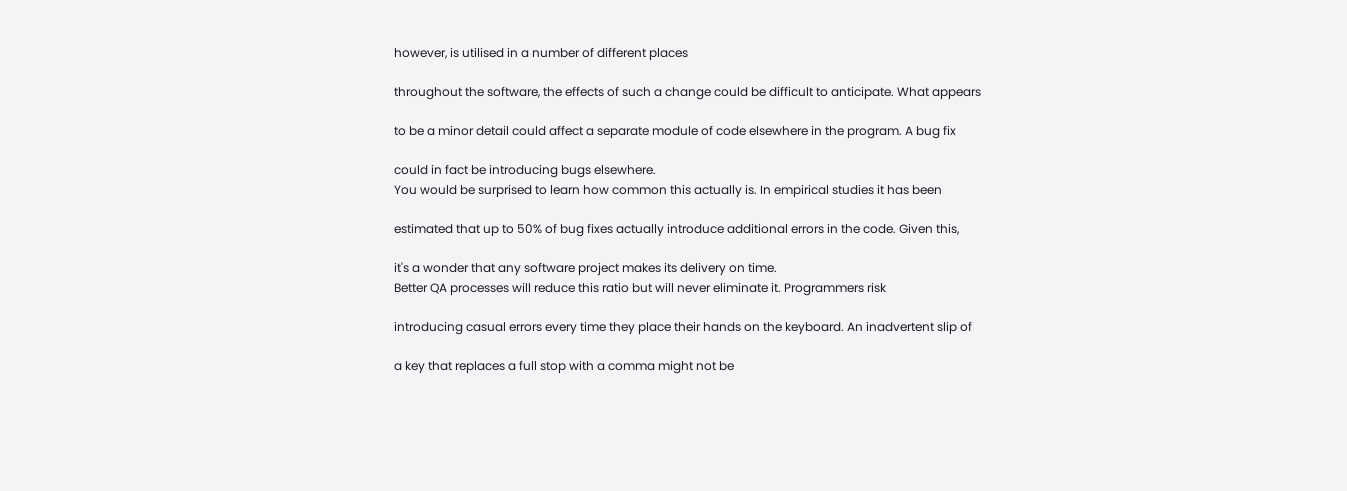however, is utilised in a number of different places

throughout the software, the effects of such a change could be difficult to anticipate. What appears

to be a minor detail could affect a separate module of code elsewhere in the program. A bug fix

could in fact be introducing bugs elsewhere.
You would be surprised to learn how common this actually is. In empirical studies it has been

estimated that up to 50% of bug fixes actually introduce additional errors in the code. Given this,

it's a wonder that any software project makes its delivery on time.
Better QA processes will reduce this ratio but will never eliminate it. Programmers risk

introducing casual errors every time they place their hands on the keyboard. An inadvertent slip of

a key that replaces a full stop with a comma might not be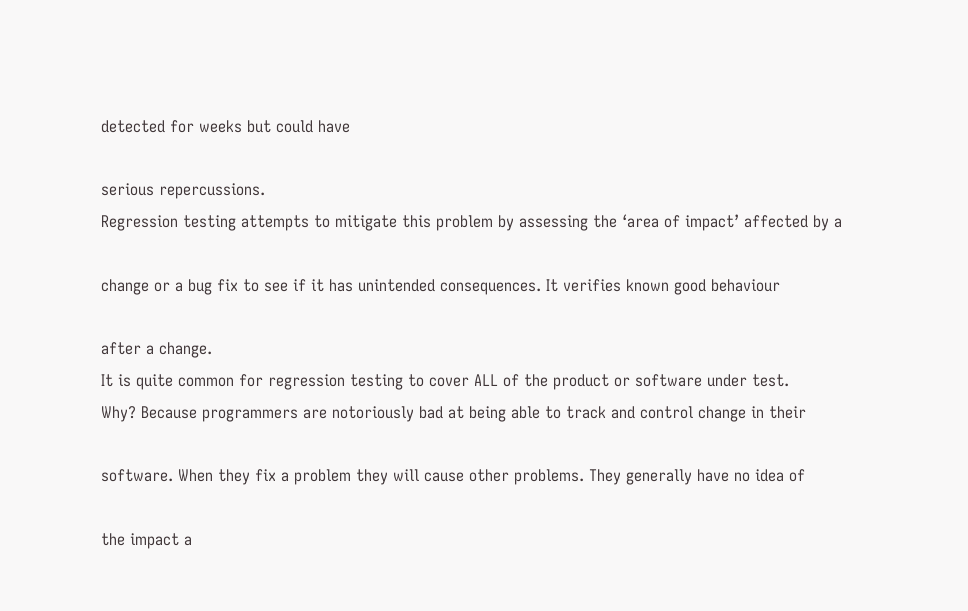detected for weeks but could have

serious repercussions.
Regression testing attempts to mitigate this problem by assessing the ‘area of impact’ affected by a

change or a bug fix to see if it has unintended consequences. It verifies known good behaviour

after a change.
It is quite common for regression testing to cover ALL of the product or software under test.
Why? Because programmers are notoriously bad at being able to track and control change in their

software. When they fix a problem they will cause other problems. They generally have no idea of

the impact a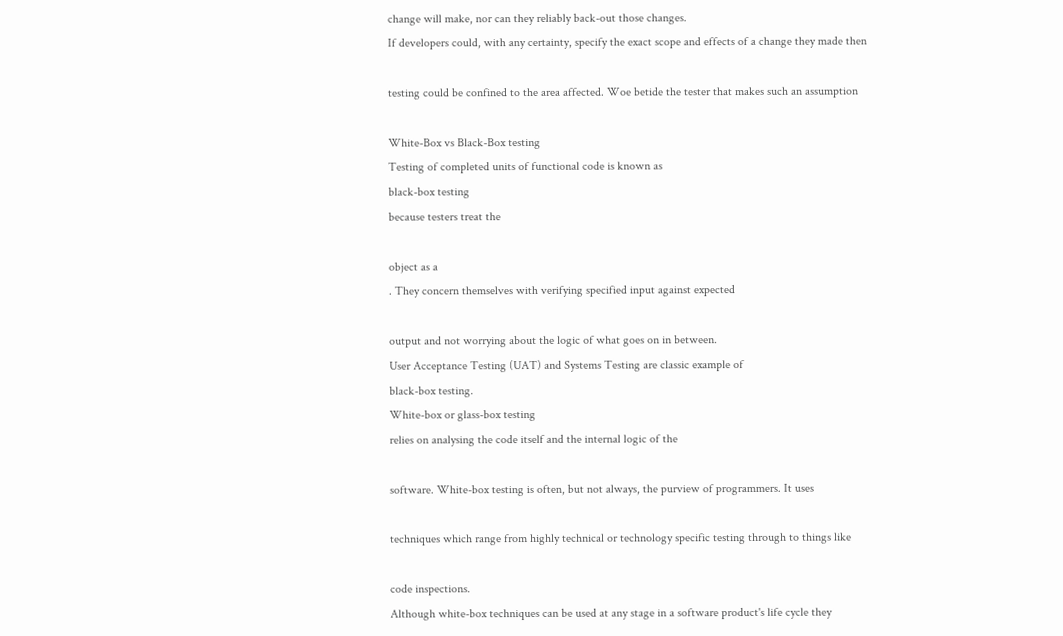change will make, nor can they reliably back-out those changes.
If developers could, with any certainty, specify the exact scope and effects of a change they made then

testing could be confined to the area affected. Woe betide the tester that makes such an assumption

White-Box vs Black-Box testing
Testing of completed units of functional code is known as
black-box testing
because testers treat the

object as a
. They concern themselves with verifying specified input against expected

output and not worrying about the logic of what goes on in between.
User Acceptance Testing (UAT) and Systems Testing are classic example of
black-box testing.
White-box or glass-box testing
relies on analysing the code itself and the internal logic of the

software. White-box testing is often, but not always, the purview of programmers. It uses

techniques which range from highly technical or technology specific testing through to things like

code inspections.
Although white-box techniques can be used at any stage in a software product's life cycle they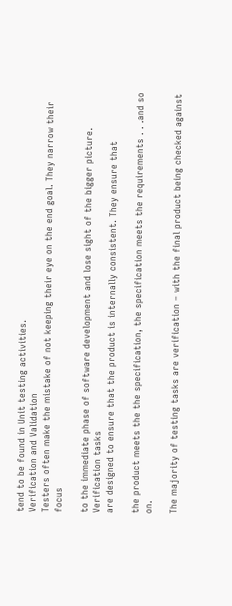tend to be found in Unit testing activities.
Verification and Validation
Testers often make the mistake of not keeping their eye on the end goal. They narrow their focus

to the immediate phase of software development and lose sight of the bigger picture.
Verification tasks
are designed to ensure that the product is internally consistent. They ensure that

the product meets the the specification, the specification meets the requirements . . .and so on.

The majority of testing tasks are verification – with the final product being checked against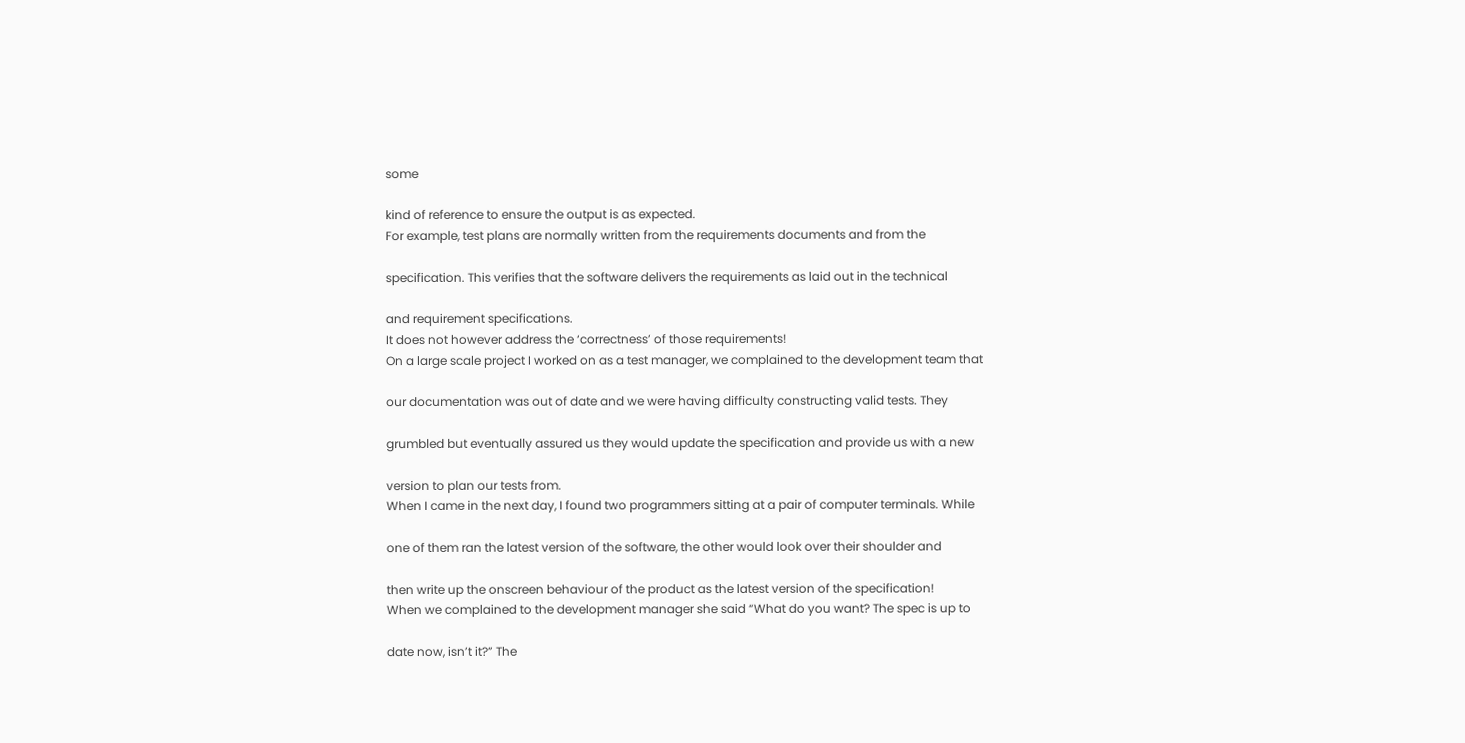some

kind of reference to ensure the output is as expected.
For example, test plans are normally written from the requirements documents and from the

specification. This verifies that the software delivers the requirements as laid out in the technical

and requirement specifications.
It does not however address the ‘correctness’ of those requirements!
On a large scale project I worked on as a test manager, we complained to the development team that

our documentation was out of date and we were having difficulty constructing valid tests. They

grumbled but eventually assured us they would update the specification and provide us with a new

version to plan our tests from.
When I came in the next day, I found two programmers sitting at a pair of computer terminals. While

one of them ran the latest version of the software, the other would look over their shoulder and

then write up the onscreen behaviour of the product as the latest version of the specification!
When we complained to the development manager she said “What do you want? The spec is up to

date now, isn’t it?” The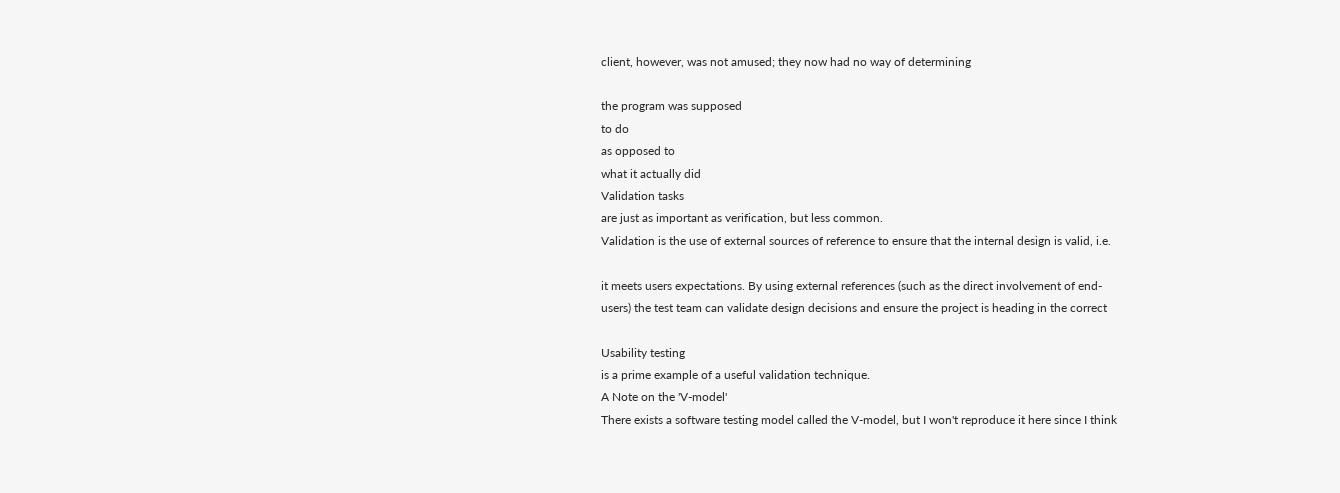client, however, was not amused; they now had no way of determining

the program was supposed
to do
as opposed to
what it actually did
Validation tasks
are just as important as verification, but less common.
Validation is the use of external sources of reference to ensure that the internal design is valid, i.e.

it meets users expectations. By using external references (such as the direct involvement of end-
users) the test team can validate design decisions and ensure the project is heading in the correct

Usability testing
is a prime example of a useful validation technique.
A Note on the 'V-model'
There exists a software testing model called the V-model, but I won't reproduce it here since I think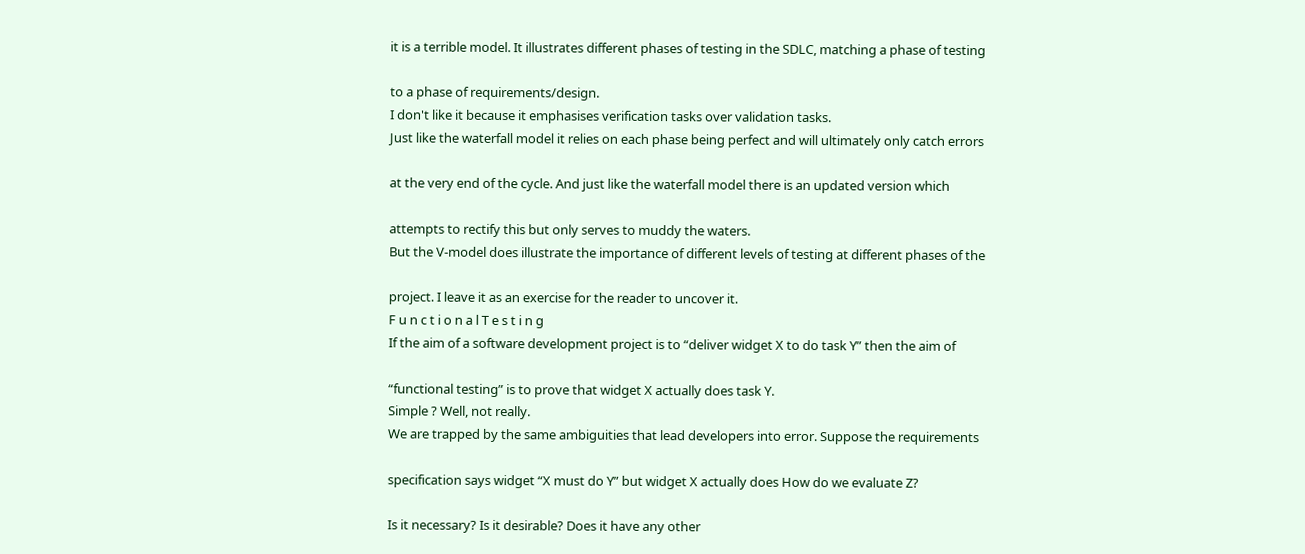it is a terrible model. It illustrates different phases of testing in the SDLC, matching a phase of testing

to a phase of requirements/design.
I don't like it because it emphasises verification tasks over validation tasks.
Just like the waterfall model it relies on each phase being perfect and will ultimately only catch errors

at the very end of the cycle. And just like the waterfall model there is an updated version which

attempts to rectify this but only serves to muddy the waters.
But the V-model does illustrate the importance of different levels of testing at different phases of the

project. I leave it as an exercise for the reader to uncover it.
F u n c t i o n a l T e s t i n g
If the aim of a software development project is to “deliver widget X to do task Y” then the aim of

“functional testing” is to prove that widget X actually does task Y.
Simple ? Well, not really.
We are trapped by the same ambiguities that lead developers into error. Suppose the requirements

specification says widget “X must do Y” but widget X actually does How do we evaluate Z?

Is it necessary? Is it desirable? Does it have any other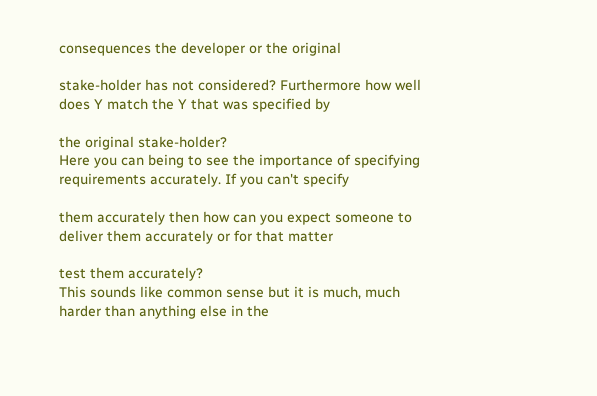consequences the developer or the original

stake-holder has not considered? Furthermore how well does Y match the Y that was specified by

the original stake-holder?
Here you can being to see the importance of specifying requirements accurately. If you can't specify

them accurately then how can you expect someone to deliver them accurately or for that matter

test them accurately?
This sounds like common sense but it is much, much harder than anything else in the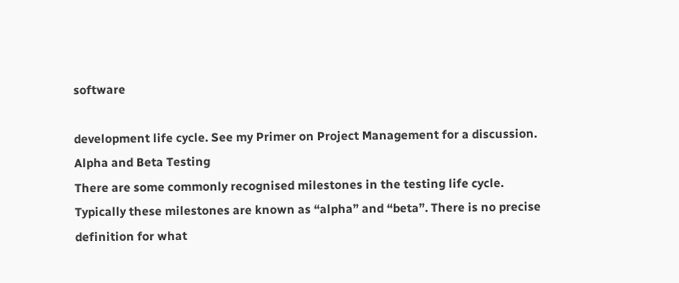software

development life cycle. See my Primer on Project Management for a discussion.
Alpha and Beta Testing
There are some commonly recognised milestones in the testing life cycle.
Typically these milestones are known as “alpha” and “beta”. There is no precise definition for what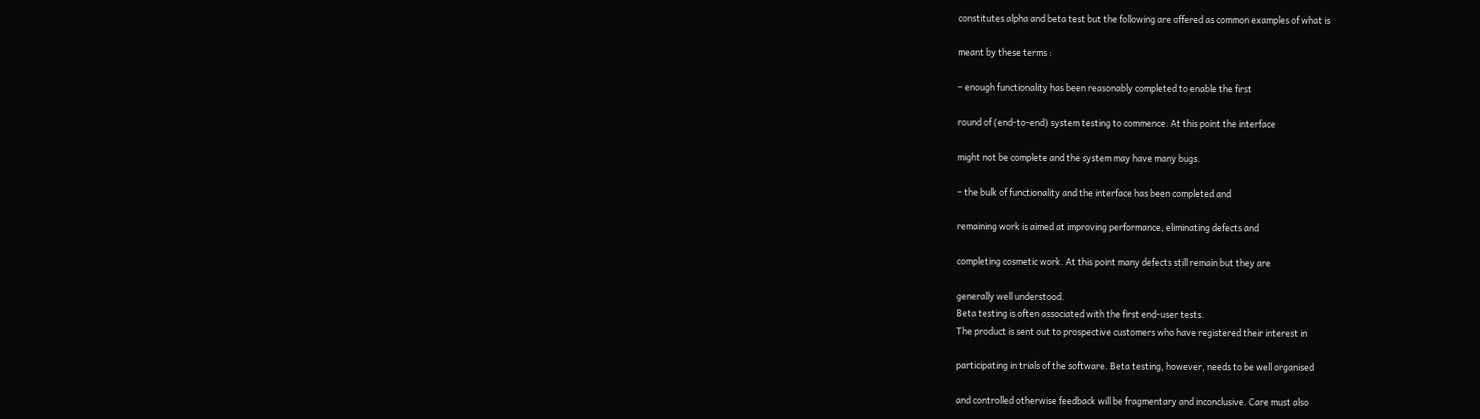constitutes alpha and beta test but the following are offered as common examples of what is

meant by these terms :

– enough functionality has been reasonably completed to enable the first

round of (end-to-end) system testing to commence. At this point the interface

might not be complete and the system may have many bugs.

– the bulk of functionality and the interface has been completed and

remaining work is aimed at improving performance, eliminating defects and

completing cosmetic work. At this point many defects still remain but they are

generally well understood.
Beta testing is often associated with the first end-user tests.
The product is sent out to prospective customers who have registered their interest in

participating in trials of the software. Beta testing, however, needs to be well organised

and controlled otherwise feedback will be fragmentary and inconclusive. Care must also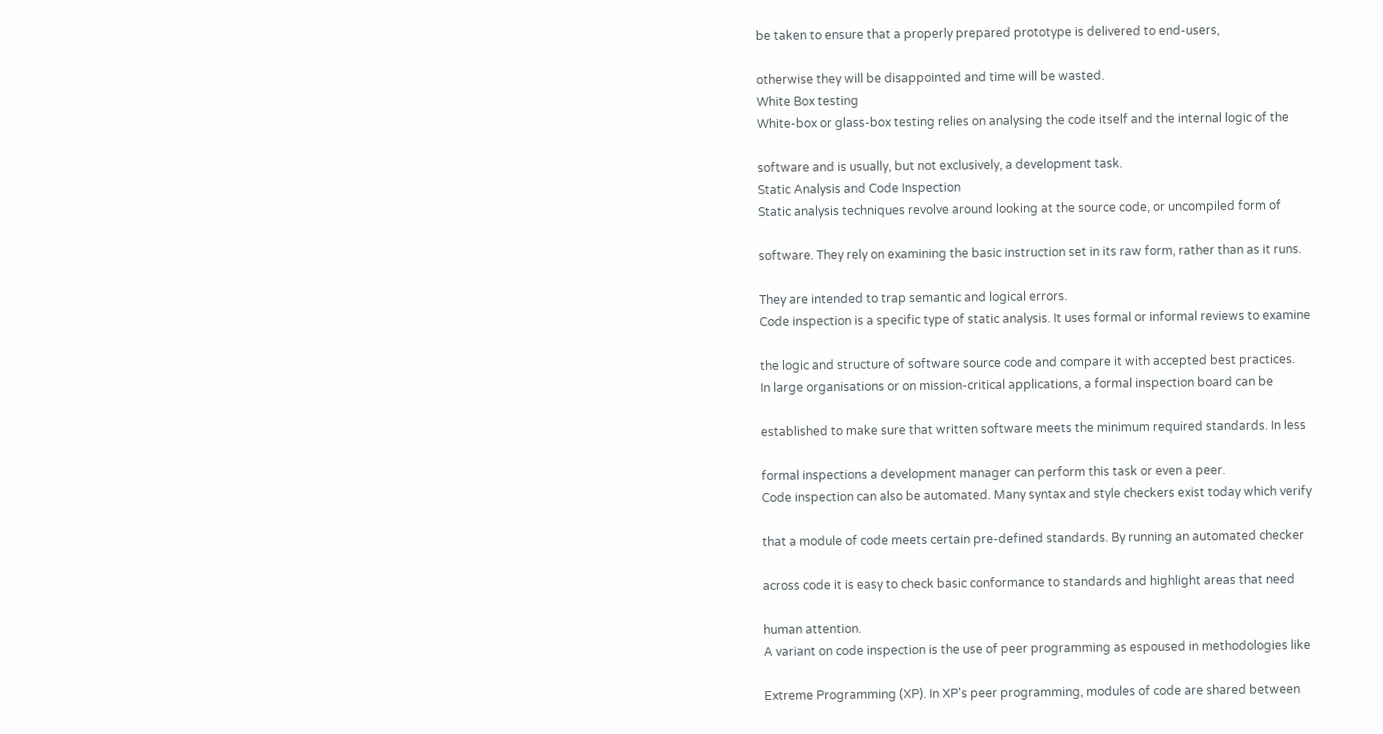be taken to ensure that a properly prepared prototype is delivered to end-users,

otherwise they will be disappointed and time will be wasted.
White Box testing
White-box or glass-box testing relies on analysing the code itself and the internal logic of the

software and is usually, but not exclusively, a development task.
Static Analysis and Code Inspection
Static analysis techniques revolve around looking at the source code, or uncompiled form of

software. They rely on examining the basic instruction set in its raw form, rather than as it runs.

They are intended to trap semantic and logical errors.
Code inspection is a specific type of static analysis. It uses formal or informal reviews to examine

the logic and structure of software source code and compare it with accepted best practices.
In large organisations or on mission-critical applications, a formal inspection board can be

established to make sure that written software meets the minimum required standards. In less

formal inspections a development manager can perform this task or even a peer.
Code inspection can also be automated. Many syntax and style checkers exist today which verify

that a module of code meets certain pre-defined standards. By running an automated checker

across code it is easy to check basic conformance to standards and highlight areas that need

human attention.
A variant on code inspection is the use of peer programming as espoused in methodologies like

Extreme Programming (XP). In XP's peer programming, modules of code are shared between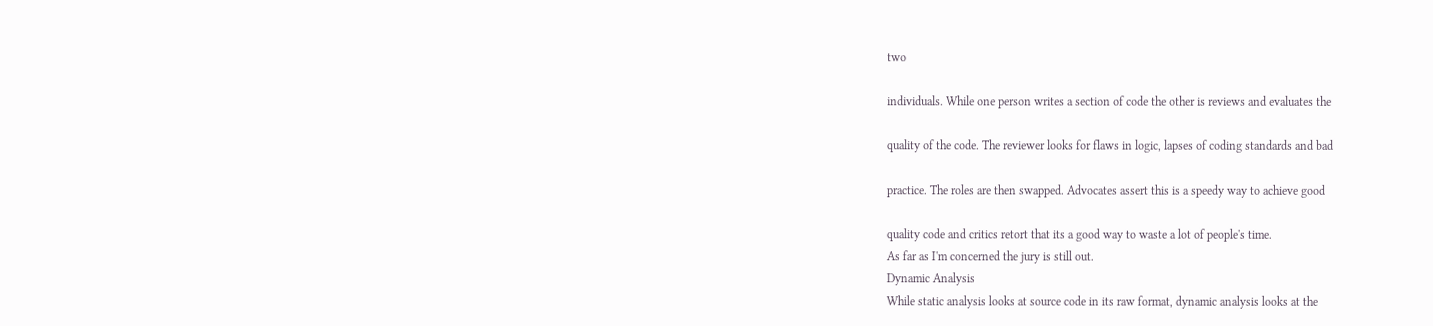two

individuals. While one person writes a section of code the other is reviews and evaluates the

quality of the code. The reviewer looks for flaws in logic, lapses of coding standards and bad

practice. The roles are then swapped. Advocates assert this is a speedy way to achieve good

quality code and critics retort that its a good way to waste a lot of people's time.
As far as I'm concerned the jury is still out.
Dynamic Analysis
While static analysis looks at source code in its raw format, dynamic analysis looks at the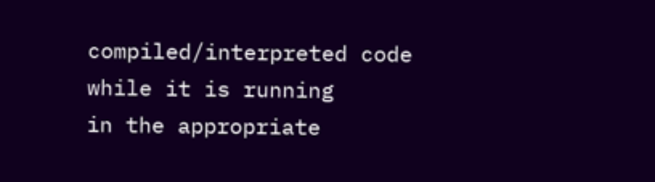compiled/interpreted code
while it is running
in the appropriate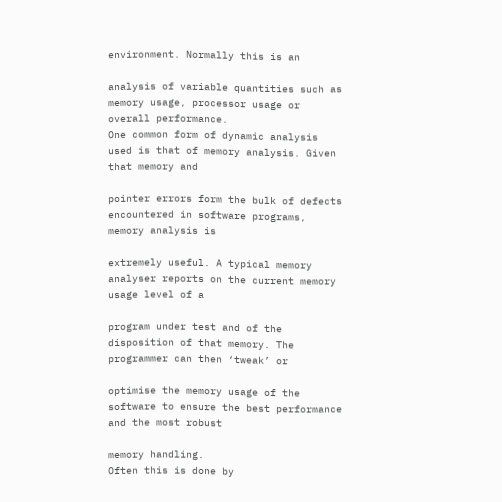environment. Normally this is an

analysis of variable quantities such as memory usage, processor usage or overall performance.
One common form of dynamic analysis used is that of memory analysis. Given that memory and

pointer errors form the bulk of defects encountered in software programs, memory analysis is

extremely useful. A typical memory analyser reports on the current memory usage level of a

program under test and of the disposition of that memory. The programmer can then ‘tweak’ or

optimise the memory usage of the software to ensure the best performance and the most robust

memory handling.
Often this is done by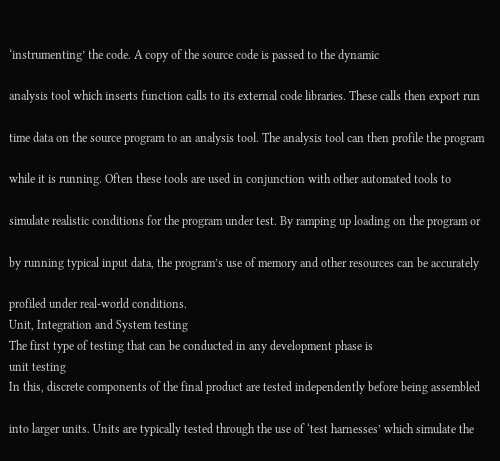‘instrumenting’ the code. A copy of the source code is passed to the dynamic

analysis tool which inserts function calls to its external code libraries. These calls then export run

time data on the source program to an analysis tool. The analysis tool can then profile the program

while it is running. Often these tools are used in conjunction with other automated tools to

simulate realistic conditions for the program under test. By ramping up loading on the program or

by running typical input data, the program’s use of memory and other resources can be accurately

profiled under real-world conditions.
Unit, Integration and System testing
The first type of testing that can be conducted in any development phase is
unit testing
In this, discrete components of the final product are tested independently before being assembled

into larger units. Units are typically tested through the use of ‘test harnesses’ which simulate the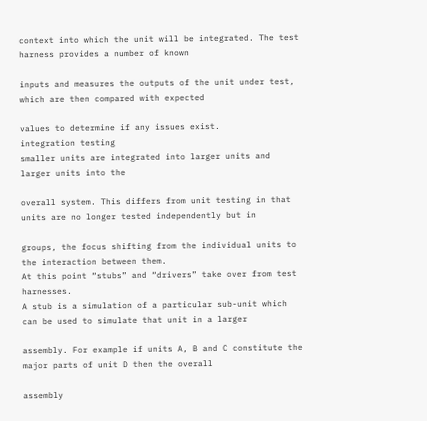context into which the unit will be integrated. The test harness provides a number of known

inputs and measures the outputs of the unit under test, which are then compared with expected

values to determine if any issues exist.
integration testing
smaller units are integrated into larger units and larger units into the

overall system. This differs from unit testing in that units are no longer tested independently but in

groups, the focus shifting from the individual units to the interaction between them.
At this point “stubs” and “drivers” take over from test harnesses.
A stub is a simulation of a particular sub-unit which can be used to simulate that unit in a larger

assembly. For example if units A, B and C constitute the major parts of unit D then the overall

assembly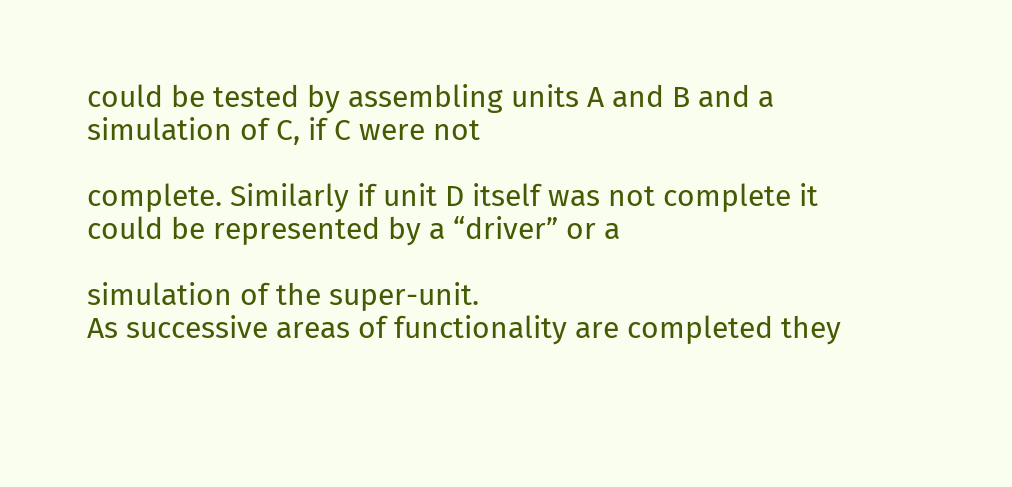could be tested by assembling units A and B and a simulation of C, if C were not

complete. Similarly if unit D itself was not complete it could be represented by a “driver” or a

simulation of the super-unit.
As successive areas of functionality are completed they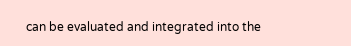can be evaluated and integrated into the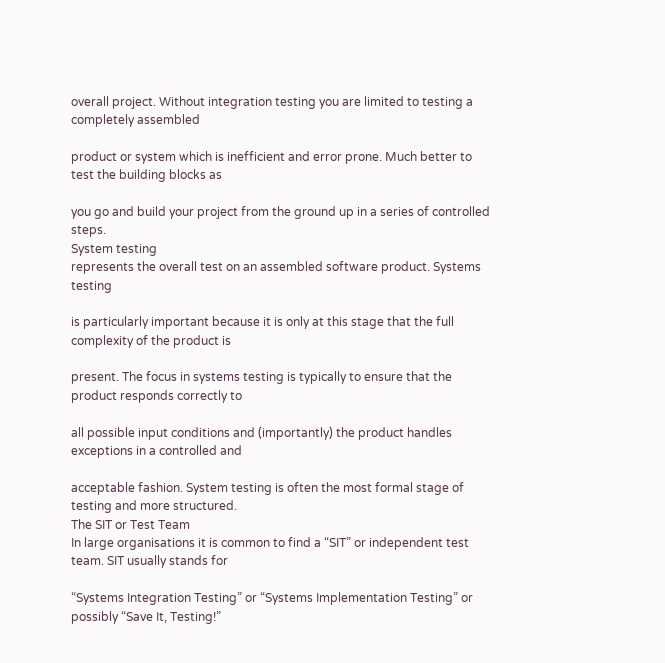overall project. Without integration testing you are limited to testing a completely assembled

product or system which is inefficient and error prone. Much better to test the building blocks as

you go and build your project from the ground up in a series of controlled steps.
System testing
represents the overall test on an assembled software product. Systems testing

is particularly important because it is only at this stage that the full complexity of the product is

present. The focus in systems testing is typically to ensure that the product responds correctly to

all possible input conditions and (importantly) the product handles exceptions in a controlled and

acceptable fashion. System testing is often the most formal stage of testing and more structured.
The SIT or Test Team
In large organisations it is common to find a “SIT” or independent test team. SIT usually stands for

“Systems Integration Testing” or “Systems Implementation Testing” or possibly “Save It, Testing!”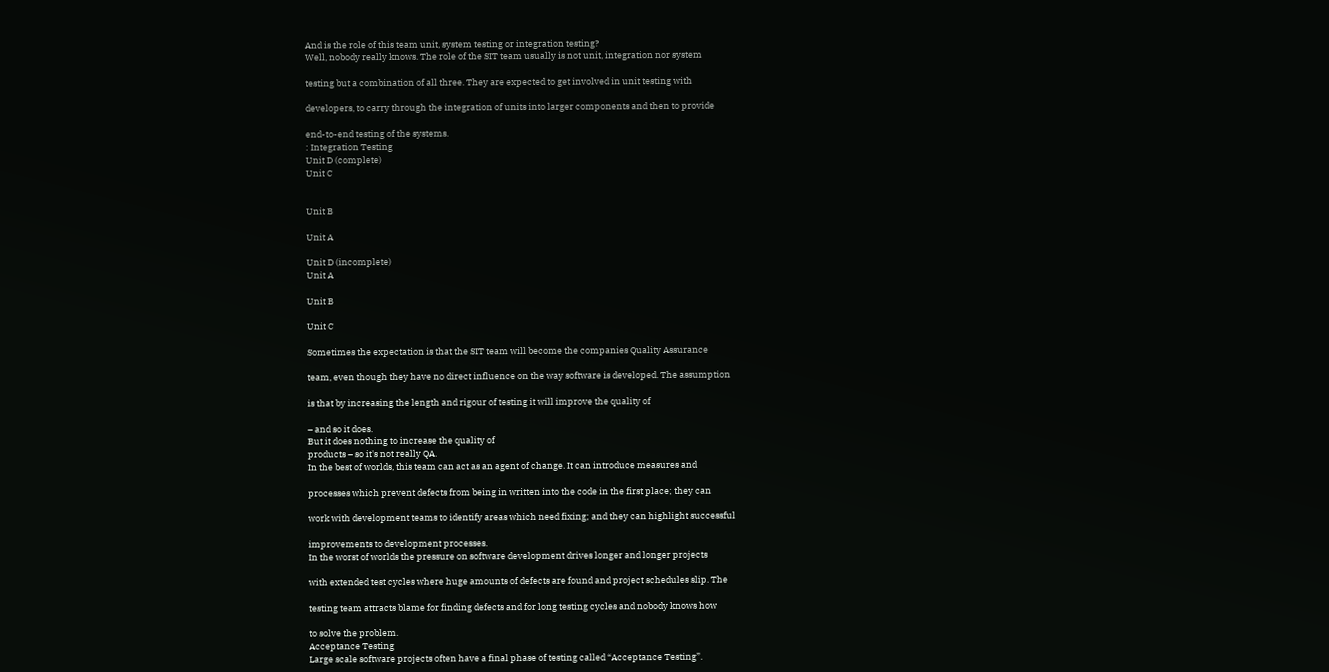And is the role of this team unit, system testing or integration testing?
Well, nobody really knows. The role of the SIT team usually is not unit, integration nor system

testing but a combination of all three. They are expected to get involved in unit testing with

developers, to carry through the integration of units into larger components and then to provide

end-to-end testing of the systems.
: Integration Testing
Unit D (complete)
Unit C


Unit B

Unit A

Unit D (incomplete)
Unit A

Unit B

Unit C

Sometimes the expectation is that the SIT team will become the companies Quality Assurance

team, even though they have no direct influence on the way software is developed. The assumption

is that by increasing the length and rigour of testing it will improve the quality of

– and so it does.
But it does nothing to increase the quality of
products – so it's not really QA.
In the best of worlds, this team can act as an agent of change. It can introduce measures and

processes which prevent defects from being in written into the code in the first place; they can

work with development teams to identify areas which need fixing; and they can highlight successful

improvements to development processes.
In the worst of worlds the pressure on software development drives longer and longer projects

with extended test cycles where huge amounts of defects are found and project schedules slip. The

testing team attracts blame for finding defects and for long testing cycles and nobody knows how

to solve the problem.
Acceptance Testing
Large scale software projects often have a final phase of testing called “Acceptance Testing”.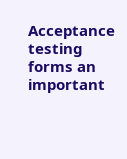Acceptance testing forms an important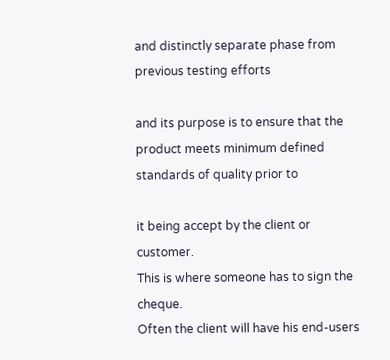and distinctly separate phase from previous testing efforts

and its purpose is to ensure that the product meets minimum defined standards of quality prior to

it being accept by the client or customer.
This is where someone has to sign the cheque.
Often the client will have his end-users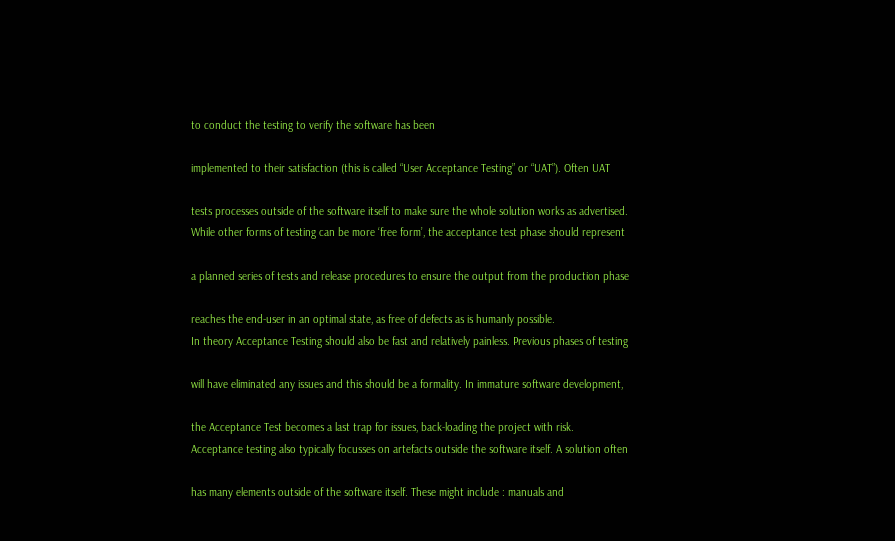to conduct the testing to verify the software has been

implemented to their satisfaction (this is called “User Acceptance Testing” or “UAT”). Often UAT

tests processes outside of the software itself to make sure the whole solution works as advertised.
While other forms of testing can be more ‘free form’, the acceptance test phase should represent

a planned series of tests and release procedures to ensure the output from the production phase

reaches the end-user in an optimal state, as free of defects as is humanly possible.
In theory Acceptance Testing should also be fast and relatively painless. Previous phases of testing

will have eliminated any issues and this should be a formality. In immature software development,

the Acceptance Test becomes a last trap for issues, back-loading the project with risk.
Acceptance testing also typically focusses on artefacts outside the software itself. A solution often

has many elements outside of the software itself. These might include : manuals and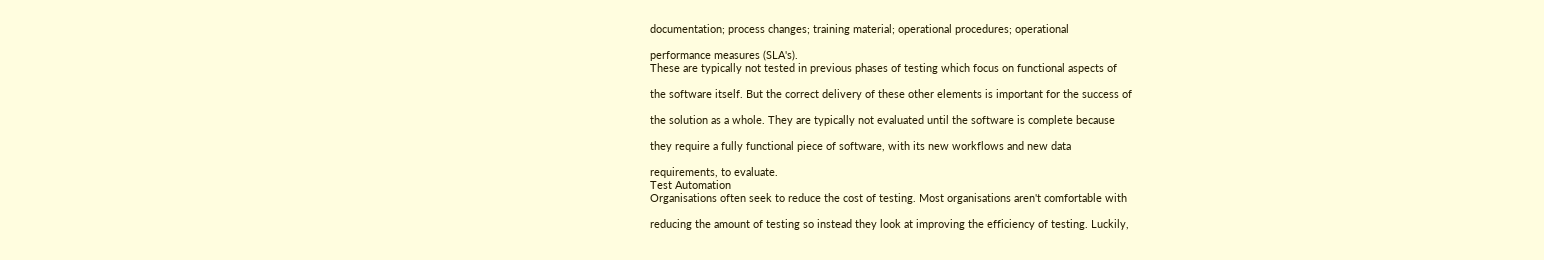documentation; process changes; training material; operational procedures; operational

performance measures (SLA's).
These are typically not tested in previous phases of testing which focus on functional aspects of

the software itself. But the correct delivery of these other elements is important for the success of

the solution as a whole. They are typically not evaluated until the software is complete because

they require a fully functional piece of software, with its new workflows and new data

requirements, to evaluate.
Test Automation
Organisations often seek to reduce the cost of testing. Most organisations aren't comfortable with

reducing the amount of testing so instead they look at improving the efficiency of testing. Luckily,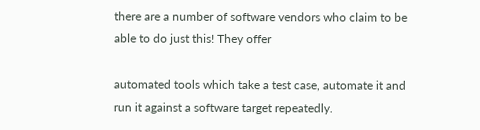there are a number of software vendors who claim to be able to do just this! They offer

automated tools which take a test case, automate it and run it against a software target repeatedly.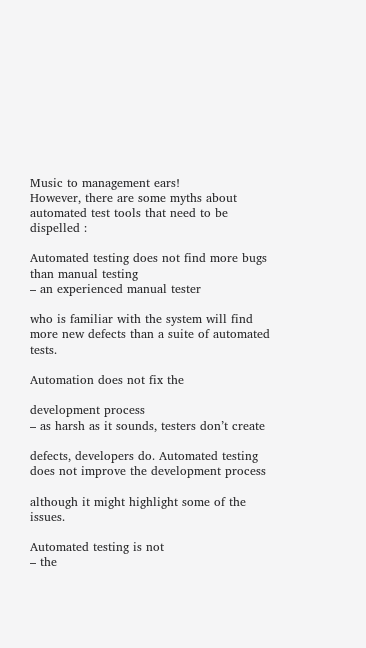Music to management ears!
However, there are some myths about automated test tools that need to be dispelled :

Automated testing does not find more bugs than manual testing
– an experienced manual tester

who is familiar with the system will find more new defects than a suite of automated tests.

Automation does not fix the

development process
– as harsh as it sounds, testers don’t create

defects, developers do. Automated testing does not improve the development process

although it might highlight some of the issues.

Automated testing is not
– the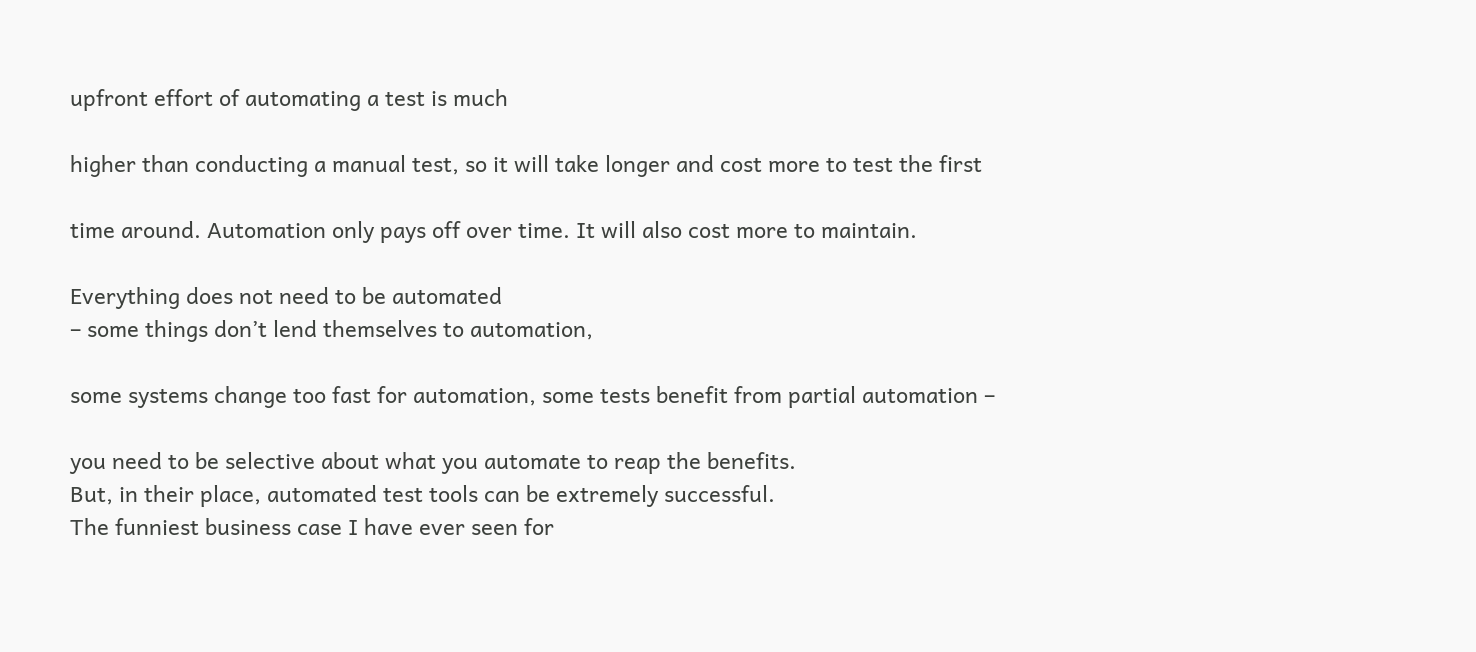upfront effort of automating a test is much

higher than conducting a manual test, so it will take longer and cost more to test the first

time around. Automation only pays off over time. It will also cost more to maintain.

Everything does not need to be automated
– some things don’t lend themselves to automation,

some systems change too fast for automation, some tests benefit from partial automation –

you need to be selective about what you automate to reap the benefits.
But, in their place, automated test tools can be extremely successful.
The funniest business case I have ever seen for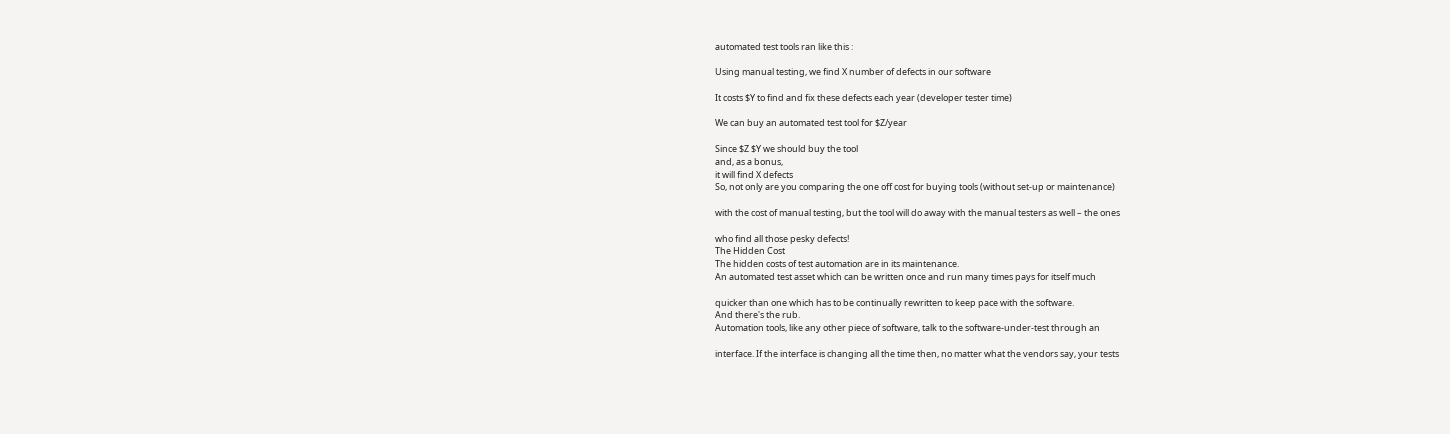automated test tools ran like this :

Using manual testing, we find X number of defects in our software

It costs $Y to find and fix these defects each year (developer tester time)

We can buy an automated test tool for $Z/year

Since $Z $Y we should buy the tool
and, as a bonus,
it will find X defects
So, not only are you comparing the one off cost for buying tools (without set-up or maintenance)

with the cost of manual testing, but the tool will do away with the manual testers as well – the ones

who find all those pesky defects!
The Hidden Cost
The hidden costs of test automation are in its maintenance.
An automated test asset which can be written once and run many times pays for itself much

quicker than one which has to be continually rewritten to keep pace with the software.
And there's the rub.
Automation tools, like any other piece of software, talk to the software-under-test through an

interface. If the interface is changing all the time then, no matter what the vendors say, your tests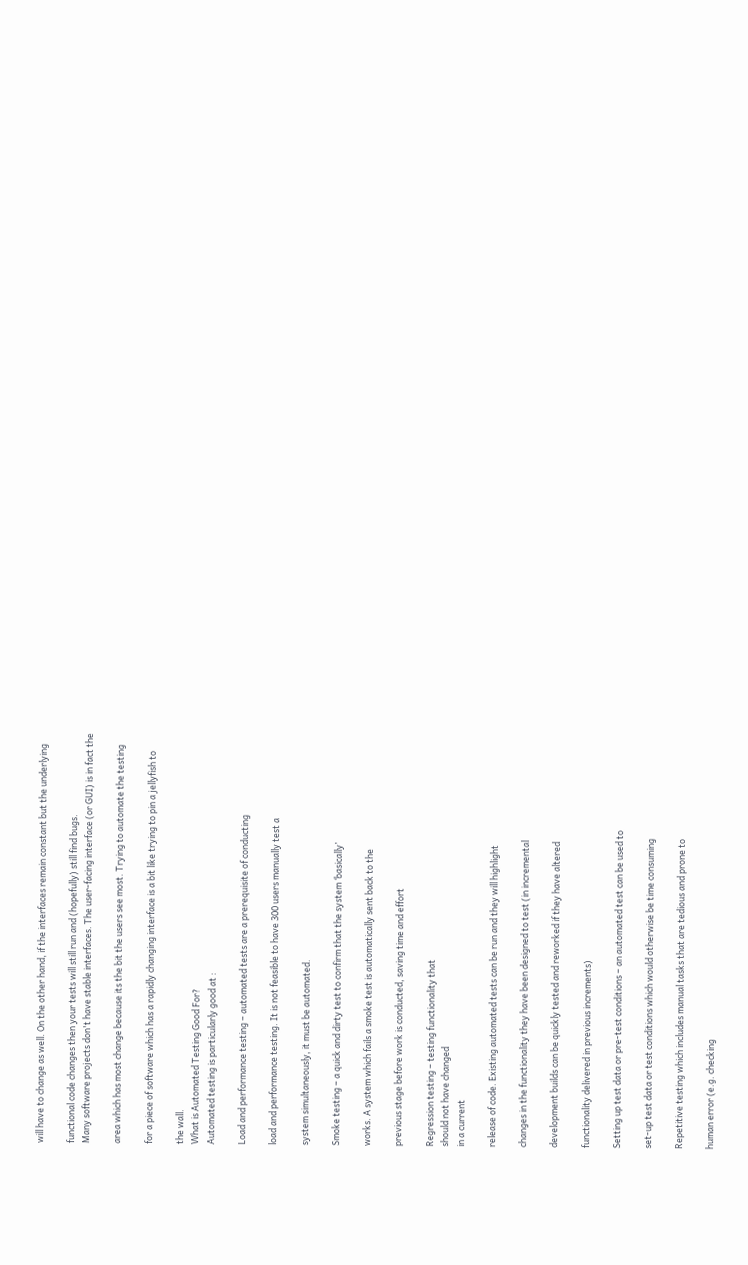will have to change as well. On the other hand, if the interfaces remain constant but the underlying

functional code changes then your tests will still run and (hopefully) still find bugs.
Many software projects don't have stable interfaces. The user-facing interface (or GUI) is in fact the

area which has most change because its the bit the users see most. Trying to automate the testing

for a piece of software which has a rapidly changing interface is a bit like trying to pin a jellyfish to

the wall.
What is Automated Testing Good For?
Automated testing is particularly good at :

Load and performance testing – automated tests are a prerequisite of conducting

load and performance testing. It is not feasible to have 300 users manually test a

system simultaneously, it must be automated.

Smoke testing – a quick and dirty test to confirm that the system ‘basically’

works. A system which fails a smoke test is automatically sent back to the

previous stage before work is conducted, saving time and effort

Regression testing – testing functionality that
should not have changed
in a current

release of code. Existing automated tests can be run and they will highlight

changes in the functionality they have been designed to test (in incremental

development builds can be quickly tested and reworked if they have altered

functionality delivered in previous increments)

Setting up test data or pre-test conditions – an automated test can be used to

set-up test data or test conditions which would otherwise be time consuming

Repetitive testing which includes manual tasks that are tedious and prone to

human error (e.g. checking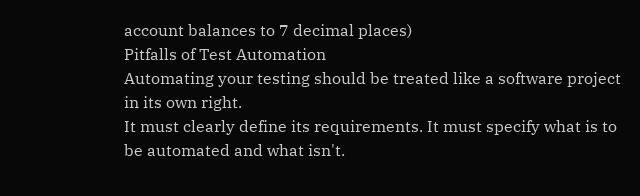account balances to 7 decimal places)
Pitfalls of Test Automation
Automating your testing should be treated like a software project in its own right.
It must clearly define its requirements. It must specify what is to be automated and what isn't.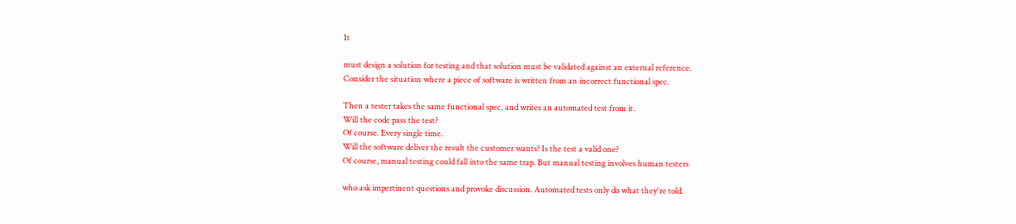It

must design a solution for testing and that solution must be validated against an external reference.
Consider the situation where a piece of software is written from an incorrect functional spec.

Then a tester takes the same functional spec. and writes an automated test from it.
Will the code pass the test?
Of course. Every single time.
Will the software deliver the result the customer wants? Is the test a valid one?
Of course, manual testing could fall into the same trap. But manual testing involves human testers

who ask impertinent questions and provoke discussion. Automated tests only do what they're told.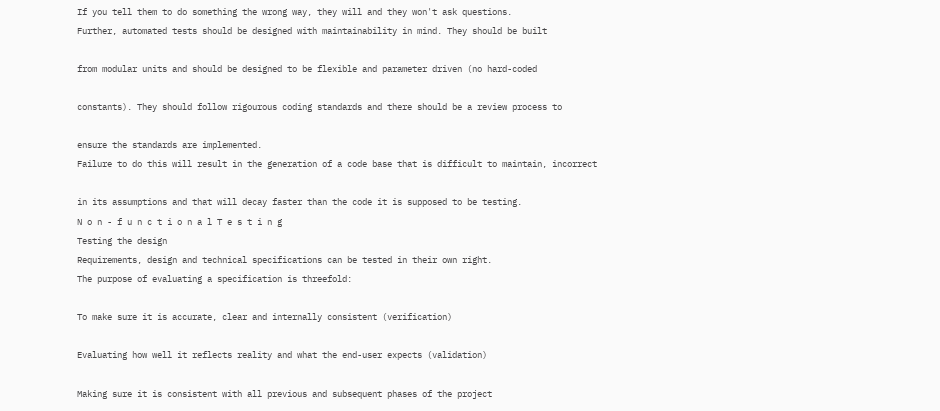If you tell them to do something the wrong way, they will and they won't ask questions.
Further, automated tests should be designed with maintainability in mind. They should be built

from modular units and should be designed to be flexible and parameter driven (no hard-coded

constants). They should follow rigourous coding standards and there should be a review process to

ensure the standards are implemented.
Failure to do this will result in the generation of a code base that is difficult to maintain, incorrect

in its assumptions and that will decay faster than the code it is supposed to be testing.
N o n - f u n c t i o n a l T e s t i n g
Testing the design
Requirements, design and technical specifications can be tested in their own right.
The purpose of evaluating a specification is threefold:

To make sure it is accurate, clear and internally consistent (verification)

Evaluating how well it reflects reality and what the end-user expects (validation)

Making sure it is consistent with all previous and subsequent phases of the project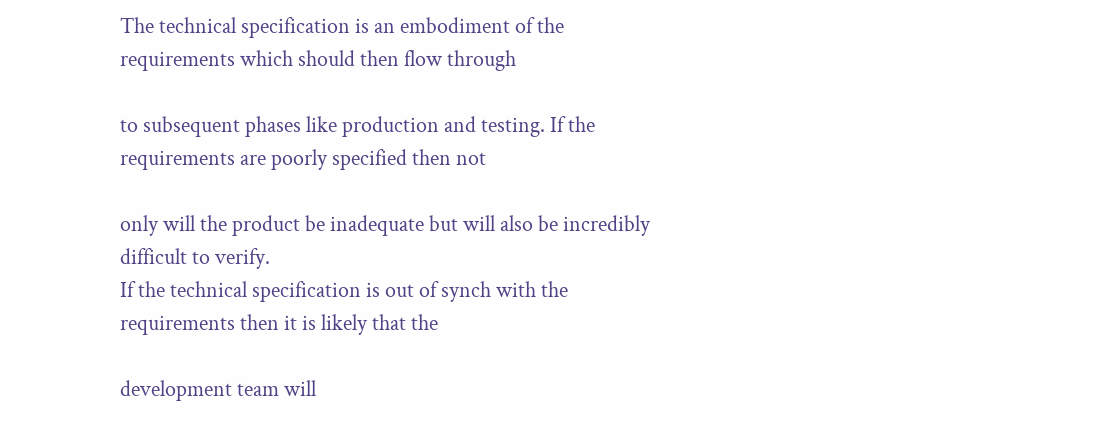The technical specification is an embodiment of the requirements which should then flow through

to subsequent phases like production and testing. If the requirements are poorly specified then not

only will the product be inadequate but will also be incredibly difficult to verify.
If the technical specification is out of synch with the requirements then it is likely that the

development team will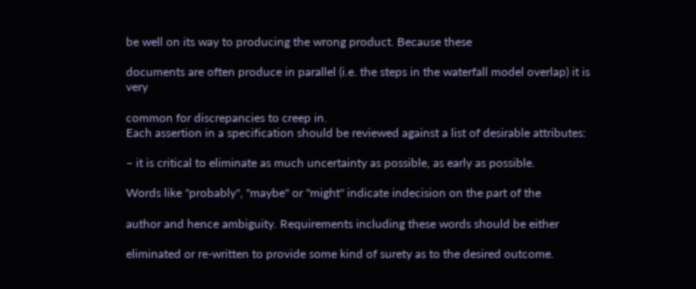be well on its way to producing the wrong product. Because these

documents are often produce in parallel (i.e. the steps in the waterfall model overlap) it is very

common for discrepancies to creep in.
Each assertion in a specification should be reviewed against a list of desirable attributes:

– it is critical to eliminate as much uncertainty as possible, as early as possible.

Words like "probably", "maybe" or "might" indicate indecision on the part of the

author and hence ambiguity. Requirements including these words should be either

eliminated or re-written to provide some kind of surety as to the desired outcome.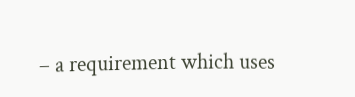– a requirement which uses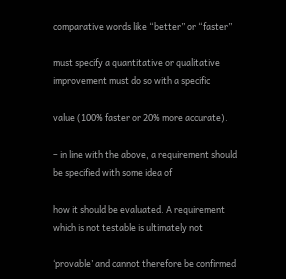comparative words like “better” or “faster”

must specify a quantitative or qualitative improvement must do so with a specific

value (100% faster or 20% more accurate).

– in line with the above, a requirement should be specified with some idea of

how it should be evaluated. A requirement which is not testable is ultimately not

‘provable’ and cannot therefore be confirmed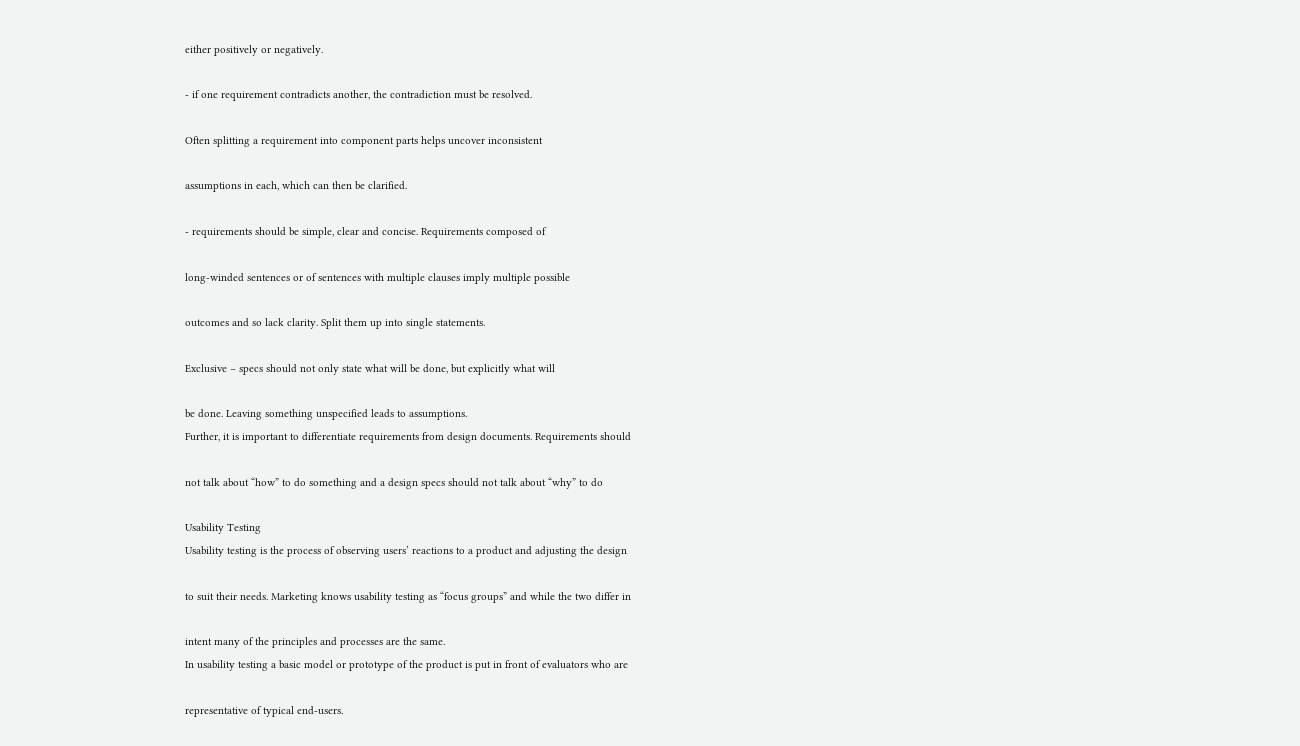either positively or negatively.

- if one requirement contradicts another, the contradiction must be resolved.

Often splitting a requirement into component parts helps uncover inconsistent

assumptions in each, which can then be clarified.

- requirements should be simple, clear and concise. Requirements composed of

long-winded sentences or of sentences with multiple clauses imply multiple possible

outcomes and so lack clarity. Split them up into single statements.

Exclusive – specs should not only state what will be done, but explicitly what will

be done. Leaving something unspecified leads to assumptions.
Further, it is important to differentiate requirements from design documents. Requirements should

not talk about “how” to do something and a design specs should not talk about “why” to do

Usability Testing
Usability testing is the process of observing users’ reactions to a product and adjusting the design

to suit their needs. Marketing knows usability testing as “focus groups” and while the two differ in

intent many of the principles and processes are the same.
In usability testing a basic model or prototype of the product is put in front of evaluators who are

representative of typical end-users.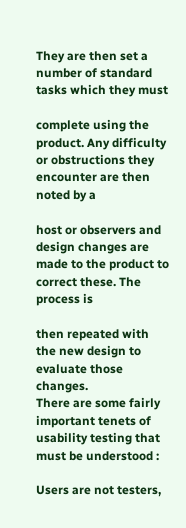They are then set a number of standard tasks which they must

complete using the product. Any difficulty or obstructions they encounter are then noted by a

host or observers and design changes are made to the product to correct these. The process is

then repeated with the new design to evaluate those changes.
There are some fairly important tenets of usability testing that must be understood :

Users are not testers,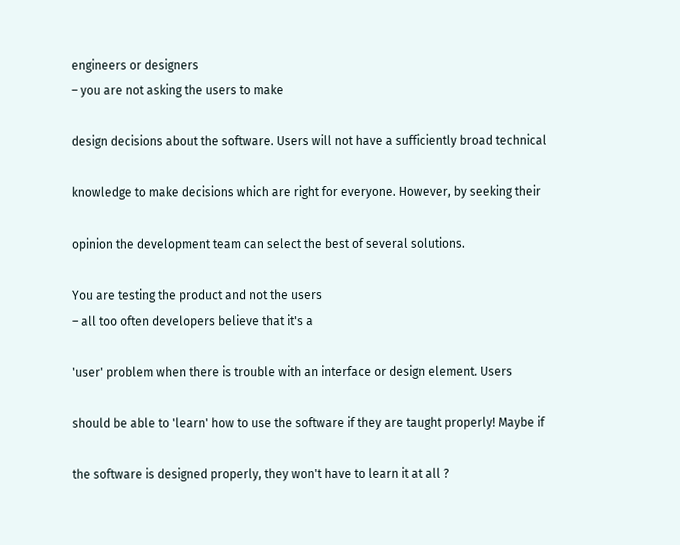engineers or designers
– you are not asking the users to make

design decisions about the software. Users will not have a sufficiently broad technical

knowledge to make decisions which are right for everyone. However, by seeking their

opinion the development team can select the best of several solutions.

You are testing the product and not the users
– all too often developers believe that it's a

'user' problem when there is trouble with an interface or design element. Users

should be able to 'learn' how to use the software if they are taught properly! Maybe if

the software is designed properly, they won't have to learn it at all ?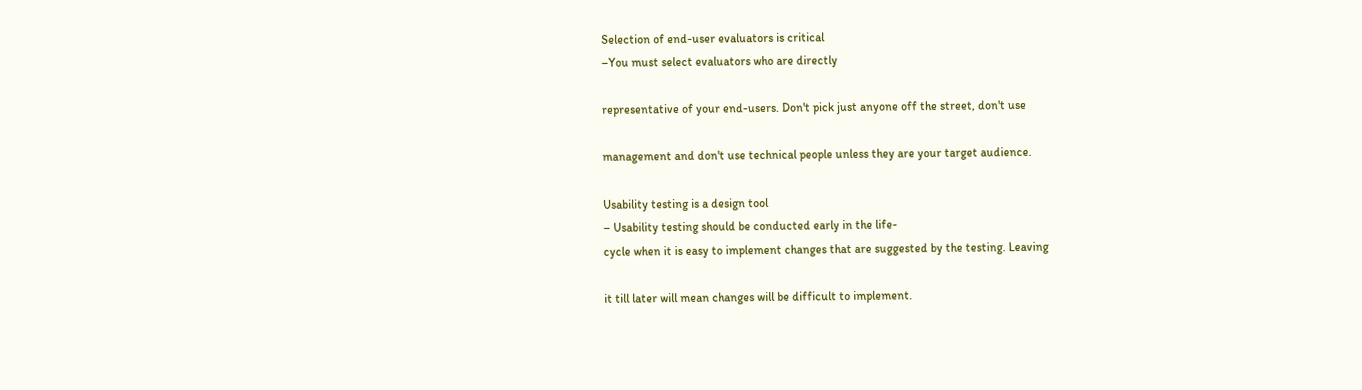Selection of end-user evaluators is critical
–You must select evaluators who are directly

representative of your end-users. Don't pick just anyone off the street, don't use

management and don't use technical people unless they are your target audience.

Usability testing is a design tool
– Usability testing should be conducted early in the life-
cycle when it is easy to implement changes that are suggested by the testing. Leaving

it till later will mean changes will be difficult to implement.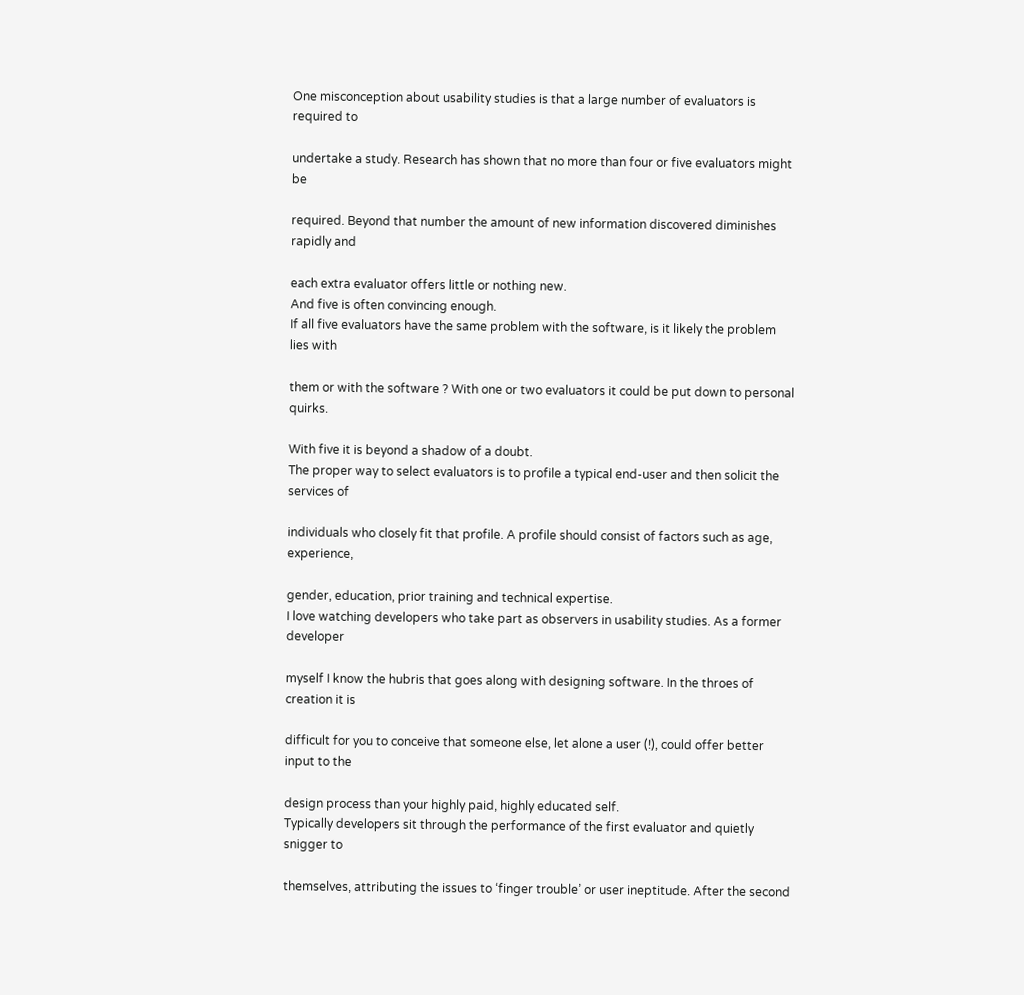One misconception about usability studies is that a large number of evaluators is required to

undertake a study. Research has shown that no more than four or five evaluators might be

required. Beyond that number the amount of new information discovered diminishes rapidly and

each extra evaluator offers little or nothing new.
And five is often convincing enough.
If all five evaluators have the same problem with the software, is it likely the problem lies with

them or with the software ? With one or two evaluators it could be put down to personal quirks.

With five it is beyond a shadow of a doubt.
The proper way to select evaluators is to profile a typical end-user and then solicit the services of

individuals who closely fit that profile. A profile should consist of factors such as age, experience,

gender, education, prior training and technical expertise.
I love watching developers who take part as observers in usability studies. As a former developer

myself I know the hubris that goes along with designing software. In the throes of creation it is

difficult for you to conceive that someone else, let alone a user (!), could offer better input to the

design process than your highly paid, highly educated self.
Typically developers sit through the performance of the first evaluator and quietly snigger to

themselves, attributing the issues to ‘finger trouble’ or user ineptitude. After the second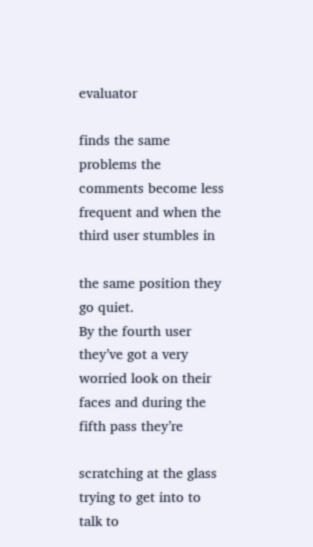evaluator

finds the same problems the comments become less frequent and when the third user stumbles in

the same position they go quiet.
By the fourth user they’ve got a very worried look on their faces and during the fifth pass they’re

scratching at the glass trying to get into to talk to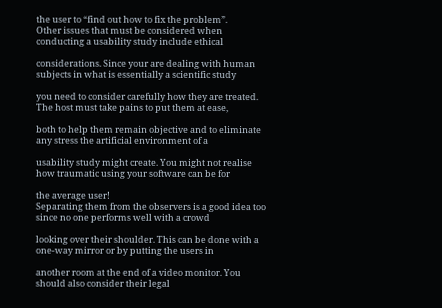the user to “find out how to fix the problem”.
Other issues that must be considered when conducting a usability study include ethical

considerations. Since your are dealing with human subjects in what is essentially a scientific study

you need to consider carefully how they are treated. The host must take pains to put them at ease,

both to help them remain objective and to eliminate any stress the artificial environment of a

usability study might create. You might not realise how traumatic using your software can be for

the average user!
Separating them from the observers is a good idea too since no one performs well with a crowd

looking over their shoulder. This can be done with a one-way mirror or by putting the users in

another room at the end of a video monitor. You should also consider their legal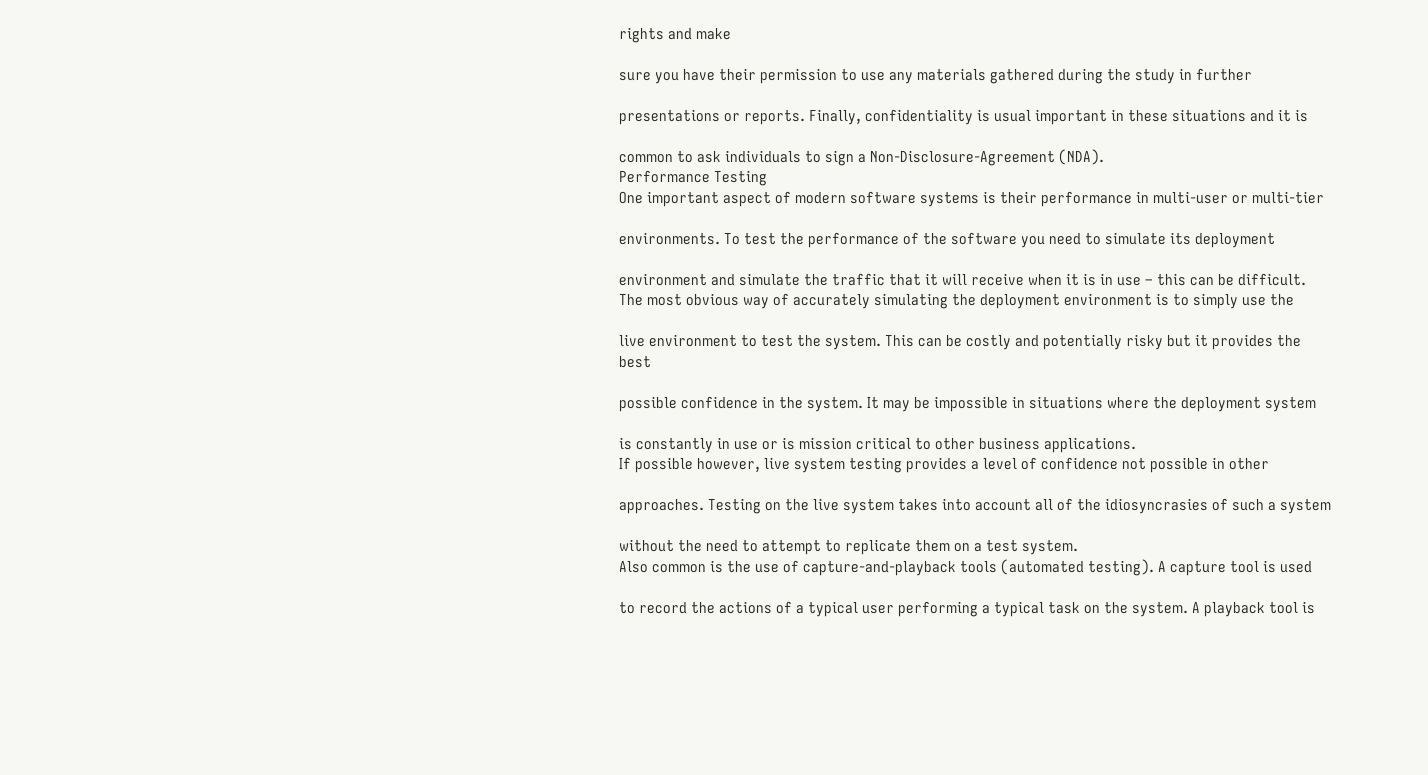rights and make

sure you have their permission to use any materials gathered during the study in further

presentations or reports. Finally, confidentiality is usual important in these situations and it is

common to ask individuals to sign a Non-Disclosure-Agreement (NDA).
Performance Testing
One important aspect of modern software systems is their performance in multi-user or multi-tier

environments. To test the performance of the software you need to simulate its deployment

environment and simulate the traffic that it will receive when it is in use – this can be difficult.
The most obvious way of accurately simulating the deployment environment is to simply use the

live environment to test the system. This can be costly and potentially risky but it provides the best

possible confidence in the system. It may be impossible in situations where the deployment system

is constantly in use or is mission critical to other business applications.
If possible however, live system testing provides a level of confidence not possible in other

approaches. Testing on the live system takes into account all of the idiosyncrasies of such a system

without the need to attempt to replicate them on a test system.
Also common is the use of capture-and-playback tools (automated testing). A capture tool is used

to record the actions of a typical user performing a typical task on the system. A playback tool is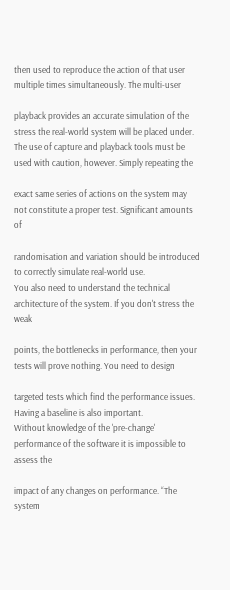then used to reproduce the action of that user multiple times simultaneously. The multi-user

playback provides an accurate simulation of the stress the real-world system will be placed under.
The use of capture and playback tools must be used with caution, however. Simply repeating the

exact same series of actions on the system may not constitute a proper test. Significant amounts of

randomisation and variation should be introduced to correctly simulate real-world use.
You also need to understand the technical architecture of the system. If you don't stress the weak

points, the bottlenecks in performance, then your tests will prove nothing. You need to design

targeted tests which find the performance issues.
Having a baseline is also important.
Without knowledge of the 'pre-change' performance of the software it is impossible to assess the

impact of any changes on performance. “The system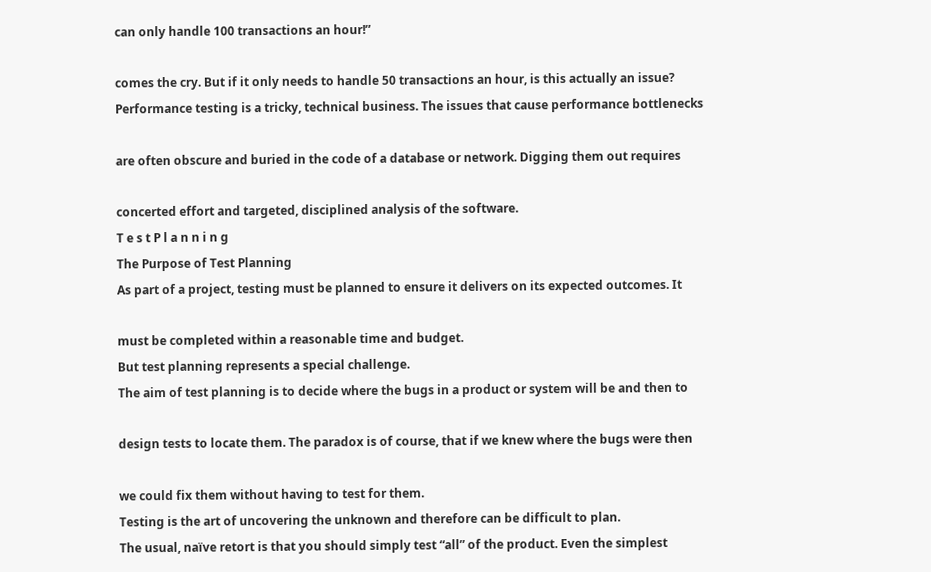can only handle 100 transactions an hour!”

comes the cry. But if it only needs to handle 50 transactions an hour, is this actually an issue?
Performance testing is a tricky, technical business. The issues that cause performance bottlenecks

are often obscure and buried in the code of a database or network. Digging them out requires

concerted effort and targeted, disciplined analysis of the software.
T e s t P l a n n i n g
The Purpose of Test Planning
As part of a project, testing must be planned to ensure it delivers on its expected outcomes. It

must be completed within a reasonable time and budget.
But test planning represents a special challenge.
The aim of test planning is to decide where the bugs in a product or system will be and then to

design tests to locate them. The paradox is of course, that if we knew where the bugs were then

we could fix them without having to test for them.
Testing is the art of uncovering the unknown and therefore can be difficult to plan.
The usual, naïve retort is that you should simply test “all” of the product. Even the simplest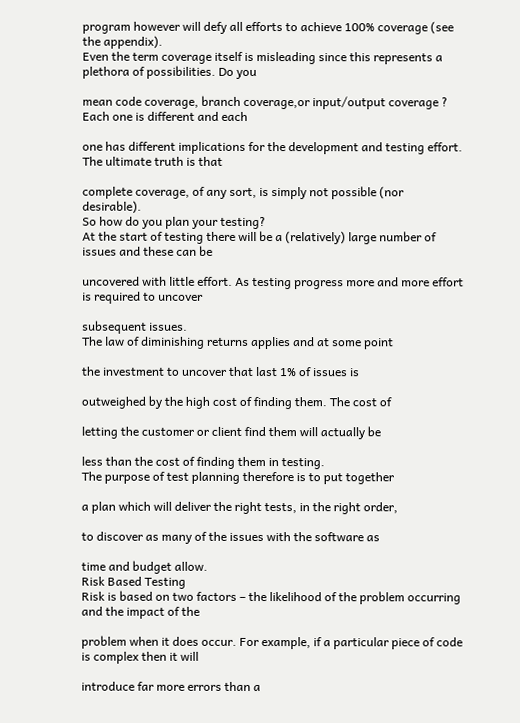program however will defy all efforts to achieve 100% coverage (see the appendix).
Even the term coverage itself is misleading since this represents a plethora of possibilities. Do you

mean code coverage, branch coverage,or input/output coverage ? Each one is different and each

one has different implications for the development and testing effort. The ultimate truth is that

complete coverage, of any sort, is simply not possible (nor desirable).
So how do you plan your testing?
At the start of testing there will be a (relatively) large number of issues and these can be

uncovered with little effort. As testing progress more and more effort is required to uncover

subsequent issues.
The law of diminishing returns applies and at some point

the investment to uncover that last 1% of issues is

outweighed by the high cost of finding them. The cost of

letting the customer or client find them will actually be

less than the cost of finding them in testing.
The purpose of test planning therefore is to put together

a plan which will deliver the right tests, in the right order,

to discover as many of the issues with the software as

time and budget allow.
Risk Based Testing
Risk is based on two factors – the likelihood of the problem occurring and the impact of the

problem when it does occur. For example, if a particular piece of code is complex then it will

introduce far more errors than a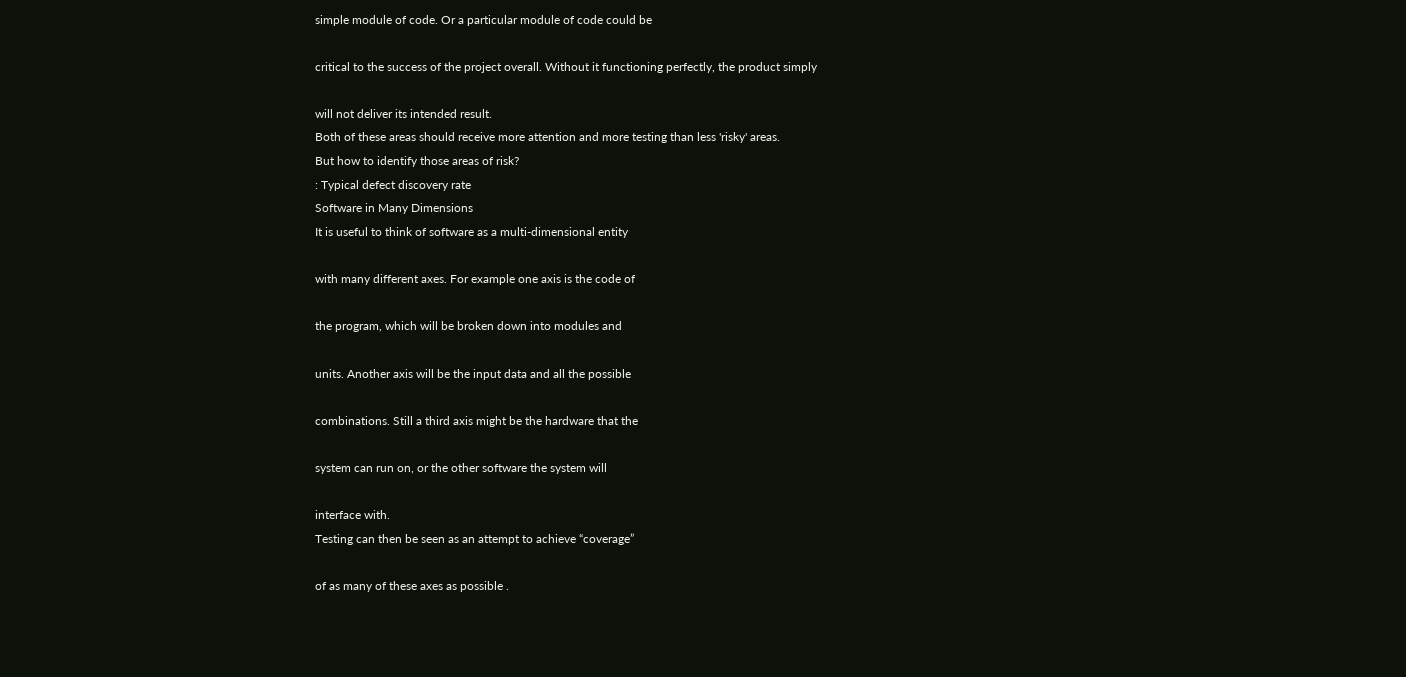simple module of code. Or a particular module of code could be

critical to the success of the project overall. Without it functioning perfectly, the product simply

will not deliver its intended result.
Both of these areas should receive more attention and more testing than less 'risky' areas.
But how to identify those areas of risk?
: Typical defect discovery rate
Software in Many Dimensions
It is useful to think of software as a multi-dimensional entity

with many different axes. For example one axis is the code of

the program, which will be broken down into modules and

units. Another axis will be the input data and all the possible

combinations. Still a third axis might be the hardware that the

system can run on, or the other software the system will

interface with.
Testing can then be seen as an attempt to achieve “coverage”

of as many of these axes as possible .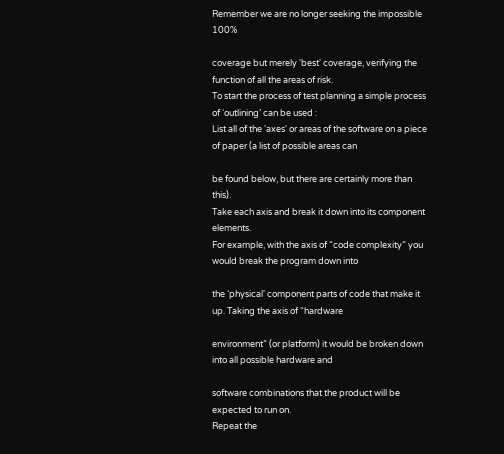Remember we are no longer seeking the impossible 100%

coverage but merely 'best' coverage, verifying the function of all the areas of risk.
To start the process of test planning a simple process of ‘outlining’ can be used :
List all of the 'axes' or areas of the software on a piece of paper (a list of possible areas can

be found below, but there are certainly more than this).
Take each axis and break it down into its component elements.
For example, with the axis of “code complexity” you would break the program down into

the ‘physical' component parts of code that make it up. Taking the axis of “hardware

environment” (or platform) it would be broken down into all possible hardware and

software combinations that the product will be expected to run on.
Repeat the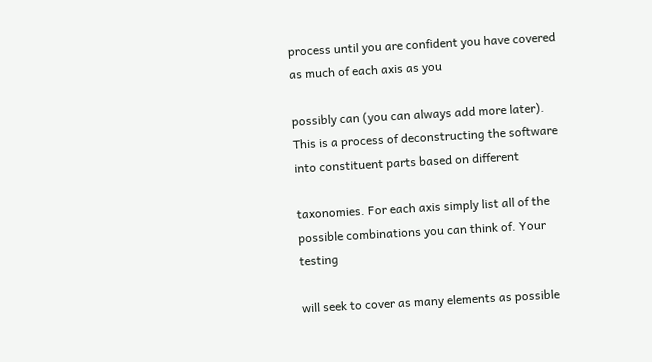process until you are confident you have covered as much of each axis as you

possibly can (you can always add more later).
This is a process of deconstructing the software into constituent parts based on different

taxonomies. For each axis simply list all of the possible combinations you can think of. Your testing

will seek to cover as many elements as possible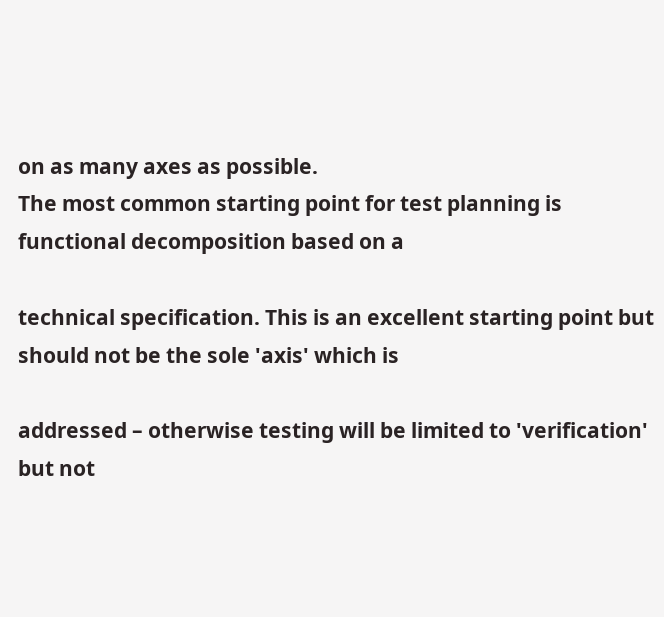on as many axes as possible.
The most common starting point for test planning is functional decomposition based on a

technical specification. This is an excellent starting point but should not be the sole 'axis' which is

addressed – otherwise testing will be limited to 'verification' but not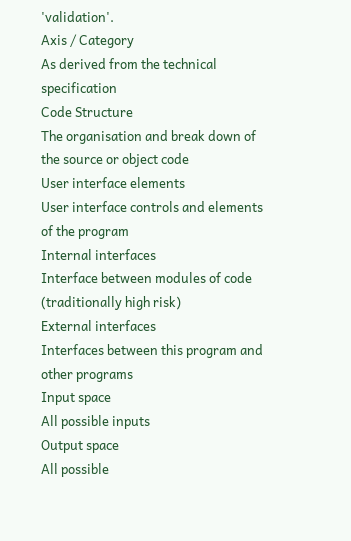'validation'.
Axis / Category
As derived from the technical specification
Code Structure
The organisation and break down of the source or object code
User interface elements
User interface controls and elements of the program
Internal interfaces
Interface between modules of code (traditionally high risk)
External interfaces
Interfaces between this program and other programs
Input space
All possible inputs
Output space
All possible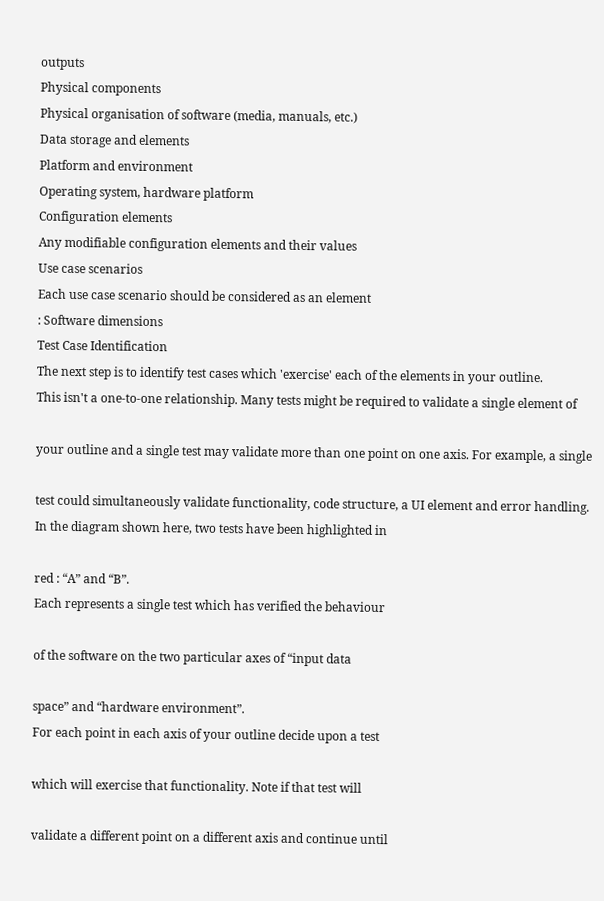outputs
Physical components
Physical organisation of software (media, manuals, etc.)
Data storage and elements
Platform and environment
Operating system, hardware platform
Configuration elements
Any modifiable configuration elements and their values
Use case scenarios
Each use case scenario should be considered as an element
: Software dimensions
Test Case Identification
The next step is to identify test cases which 'exercise' each of the elements in your outline.
This isn't a one-to-one relationship. Many tests might be required to validate a single element of

your outline and a single test may validate more than one point on one axis. For example, a single

test could simultaneously validate functionality, code structure, a UI element and error handling.
In the diagram shown here, two tests have been highlighted in

red : “A” and “B”.
Each represents a single test which has verified the behaviour

of the software on the two particular axes of “input data

space” and “hardware environment”.
For each point in each axis of your outline decide upon a test

which will exercise that functionality. Note if that test will

validate a different point on a different axis and continue until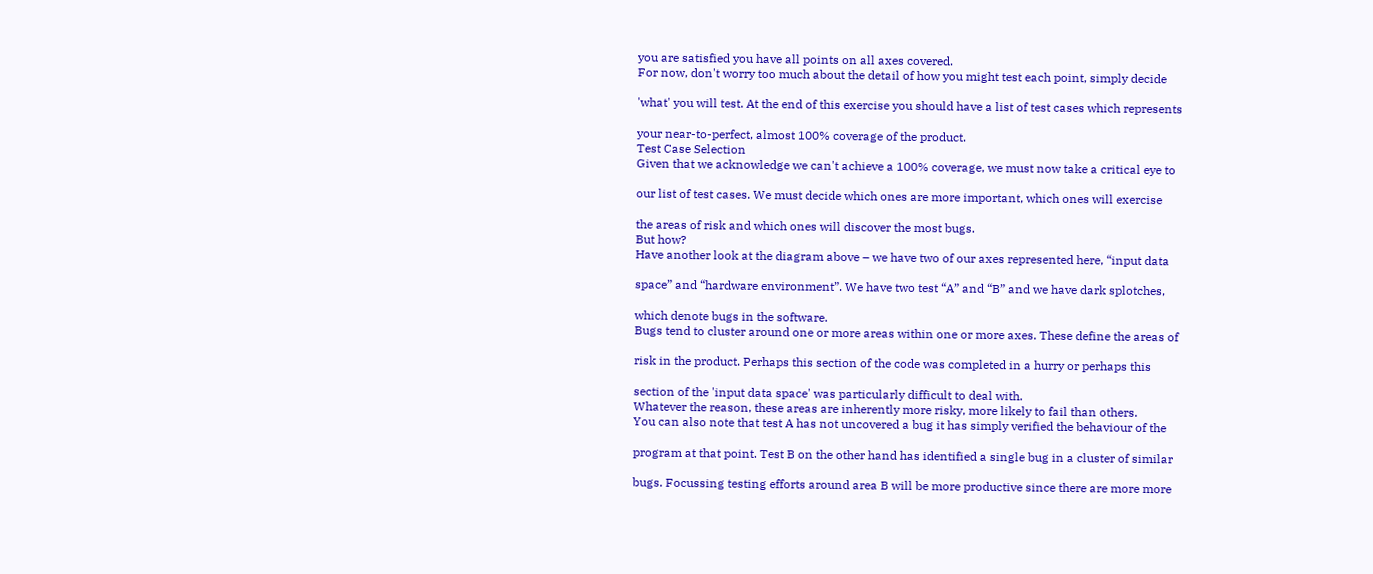you are satisfied you have all points on all axes covered.
For now, don't worry too much about the detail of how you might test each point, simply decide

'what' you will test. At the end of this exercise you should have a list of test cases which represents

your near-to-perfect, almost 100% coverage of the product.
Test Case Selection
Given that we acknowledge we can't achieve a 100% coverage, we must now take a critical eye to

our list of test cases. We must decide which ones are more important, which ones will exercise

the areas of risk and which ones will discover the most bugs.
But how?
Have another look at the diagram above – we have two of our axes represented here, “input data

space” and “hardware environment”. We have two test “A” and “B” and we have dark splotches,

which denote bugs in the software.
Bugs tend to cluster around one or more areas within one or more axes. These define the areas of

risk in the product. Perhaps this section of the code was completed in a hurry or perhaps this

section of the 'input data space' was particularly difficult to deal with.
Whatever the reason, these areas are inherently more risky, more likely to fail than others.
You can also note that test A has not uncovered a bug it has simply verified the behaviour of the

program at that point. Test B on the other hand has identified a single bug in a cluster of similar

bugs. Focussing testing efforts around area B will be more productive since there are more more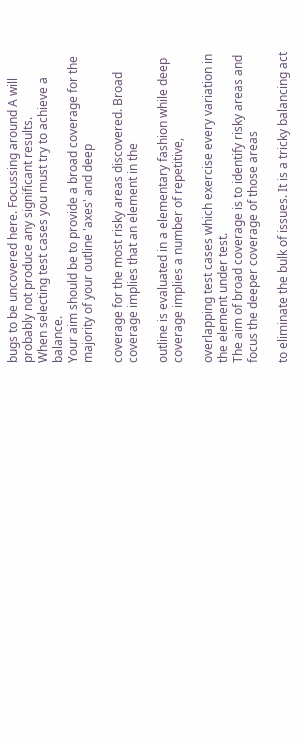bugs to be uncovered here. Focussing around A will probably not produce any significant results.
When selecting test cases you must try to achieve a balance.
Your aim should be to provide a broad coverage for the majority of your outline 'axes' and deep

coverage for the most risky areas discovered. Broad coverage implies that an element in the

outline is evaluated in a elementary fashion while deep coverage implies a number of repetitive,

overlapping test cases which exercise every variation in the element under test.
The aim of broad coverage is to identify risky areas and focus the deeper coverage of those areas

to eliminate the bulk of issues. It is a tricky balancing act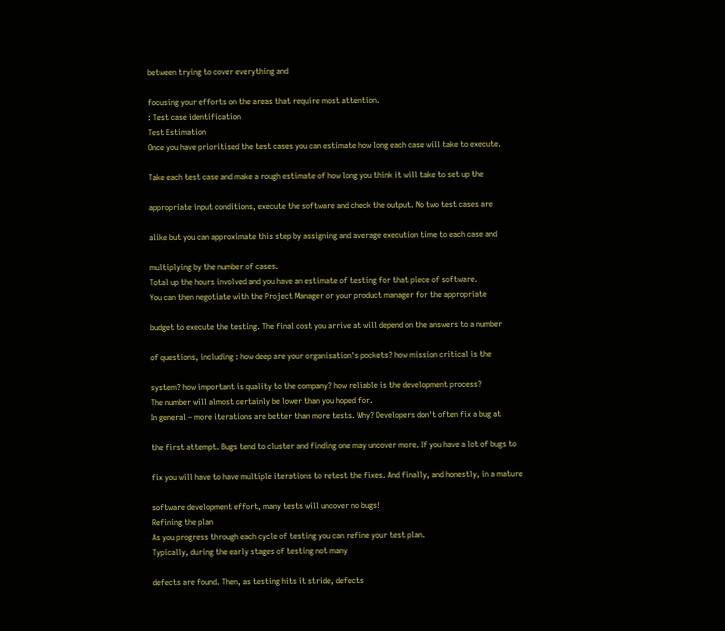between trying to cover everything and

focusing your efforts on the areas that require most attention.
: Test case identification
Test Estimation
Once you have prioritised the test cases you can estimate how long each case will take to execute.

Take each test case and make a rough estimate of how long you think it will take to set up the

appropriate input conditions, execute the software and check the output. No two test cases are

alike but you can approximate this step by assigning and average execution time to each case and

multiplying by the number of cases.
Total up the hours involved and you have an estimate of testing for that piece of software.
You can then negotiate with the Project Manager or your product manager for the appropriate

budget to execute the testing. The final cost you arrive at will depend on the answers to a number

of questions, including : how deep are your organisation's pockets? how mission critical is the

system? how important is quality to the company? how reliable is the development process?
The number will almost certainly be lower than you hoped for.
In general – more iterations are better than more tests. Why? Developers don't often fix a bug at

the first attempt. Bugs tend to cluster and finding one may uncover more. If you have a lot of bugs to

fix you will have to have multiple iterations to retest the fixes. And finally, and honestly, in a mature

software development effort, many tests will uncover no bugs!
Refining the plan
As you progress through each cycle of testing you can refine your test plan.
Typically, during the early stages of testing not many

defects are found. Then, as testing hits it stride, defects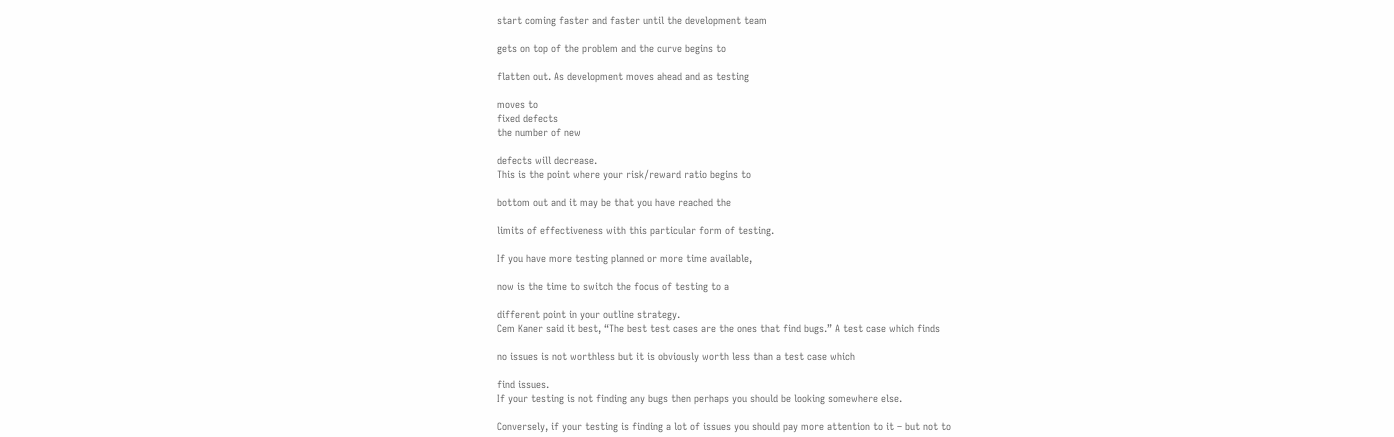start coming faster and faster until the development team

gets on top of the problem and the curve begins to

flatten out. As development moves ahead and as testing

moves to
fixed defects
the number of new

defects will decrease.
This is the point where your risk/reward ratio begins to

bottom out and it may be that you have reached the

limits of effectiveness with this particular form of testing.

If you have more testing planned or more time available,

now is the time to switch the focus of testing to a

different point in your outline strategy.
Cem Kaner said it best, “The best test cases are the ones that find bugs.” A test case which finds

no issues is not worthless but it is obviously worth less than a test case which

find issues.
If your testing is not finding any bugs then perhaps you should be looking somewhere else.

Conversely, if your testing is finding a lot of issues you should pay more attention to it – but not to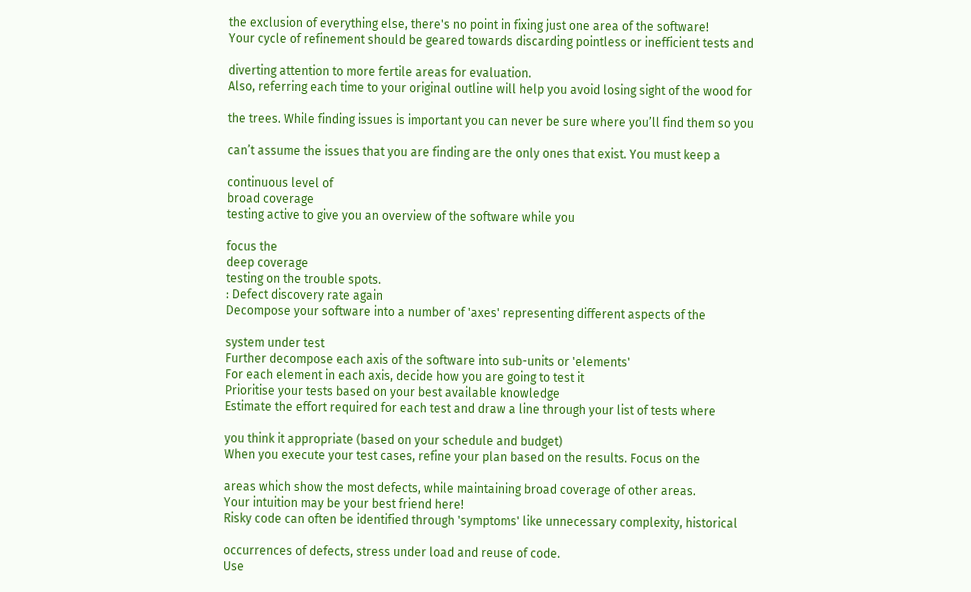the exclusion of everything else, there's no point in fixing just one area of the software!
Your cycle of refinement should be geared towards discarding pointless or inefficient tests and

diverting attention to more fertile areas for evaluation.
Also, referring each time to your original outline will help you avoid losing sight of the wood for

the trees. While finding issues is important you can never be sure where you’ll find them so you

can’t assume the issues that you are finding are the only ones that exist. You must keep a

continuous level of
broad coverage
testing active to give you an overview of the software while you

focus the
deep coverage
testing on the trouble spots.
: Defect discovery rate again
Decompose your software into a number of 'axes' representing different aspects of the

system under test
Further decompose each axis of the software into sub-units or 'elements'
For each element in each axis, decide how you are going to test it
Prioritise your tests based on your best available knowledge
Estimate the effort required for each test and draw a line through your list of tests where

you think it appropriate (based on your schedule and budget)
When you execute your test cases, refine your plan based on the results. Focus on the

areas which show the most defects, while maintaining broad coverage of other areas.
Your intuition may be your best friend here!
Risky code can often be identified through 'symptoms' like unnecessary complexity, historical

occurrences of defects, stress under load and reuse of code.
Use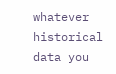whatever historical data you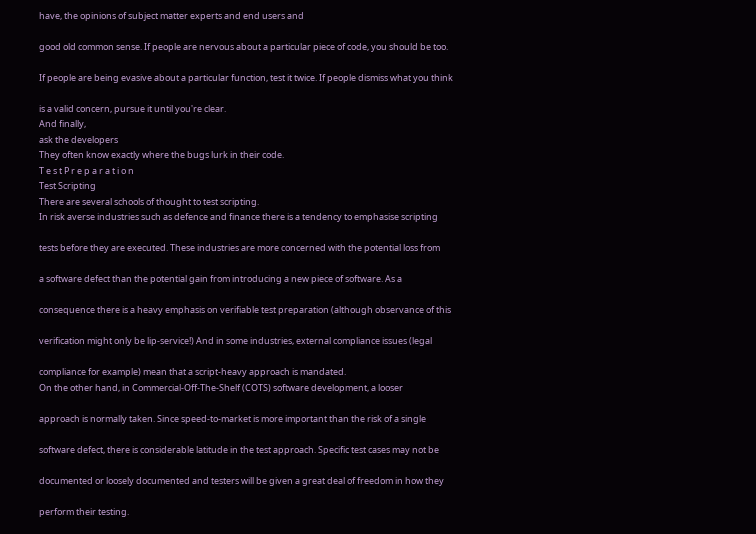have, the opinions of subject matter experts and end users and

good old common sense. If people are nervous about a particular piece of code, you should be too.

If people are being evasive about a particular function, test it twice. If people dismiss what you think

is a valid concern, pursue it until you're clear.
And finally,
ask the developers
They often know exactly where the bugs lurk in their code.
T e s t P r e p a r a t i o n
Test Scripting
There are several schools of thought to test scripting.
In risk averse industries such as defence and finance there is a tendency to emphasise scripting

tests before they are executed. These industries are more concerned with the potential loss from

a software defect than the potential gain from introducing a new piece of software. As a

consequence there is a heavy emphasis on verifiable test preparation (although observance of this

verification might only be lip-service!) And in some industries, external compliance issues (legal

compliance for example) mean that a script-heavy approach is mandated.
On the other hand, in Commercial-Off-The-Shelf (COTS) software development, a looser

approach is normally taken. Since speed-to-market is more important than the risk of a single

software defect, there is considerable latitude in the test approach. Specific test cases may not be

documented or loosely documented and testers will be given a great deal of freedom in how they

perform their testing.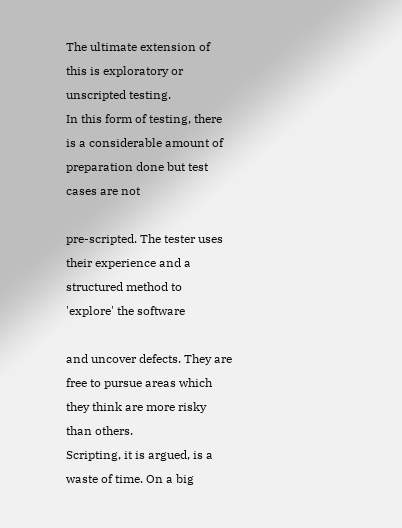The ultimate extension of this is exploratory or unscripted testing.
In this form of testing, there is a considerable amount of preparation done but test cases are not

pre-scripted. The tester uses their experience and a structured method to 'explore' the software

and uncover defects. They are free to pursue areas which they think are more risky than others.
Scripting, it is argued, is a waste of time. On a big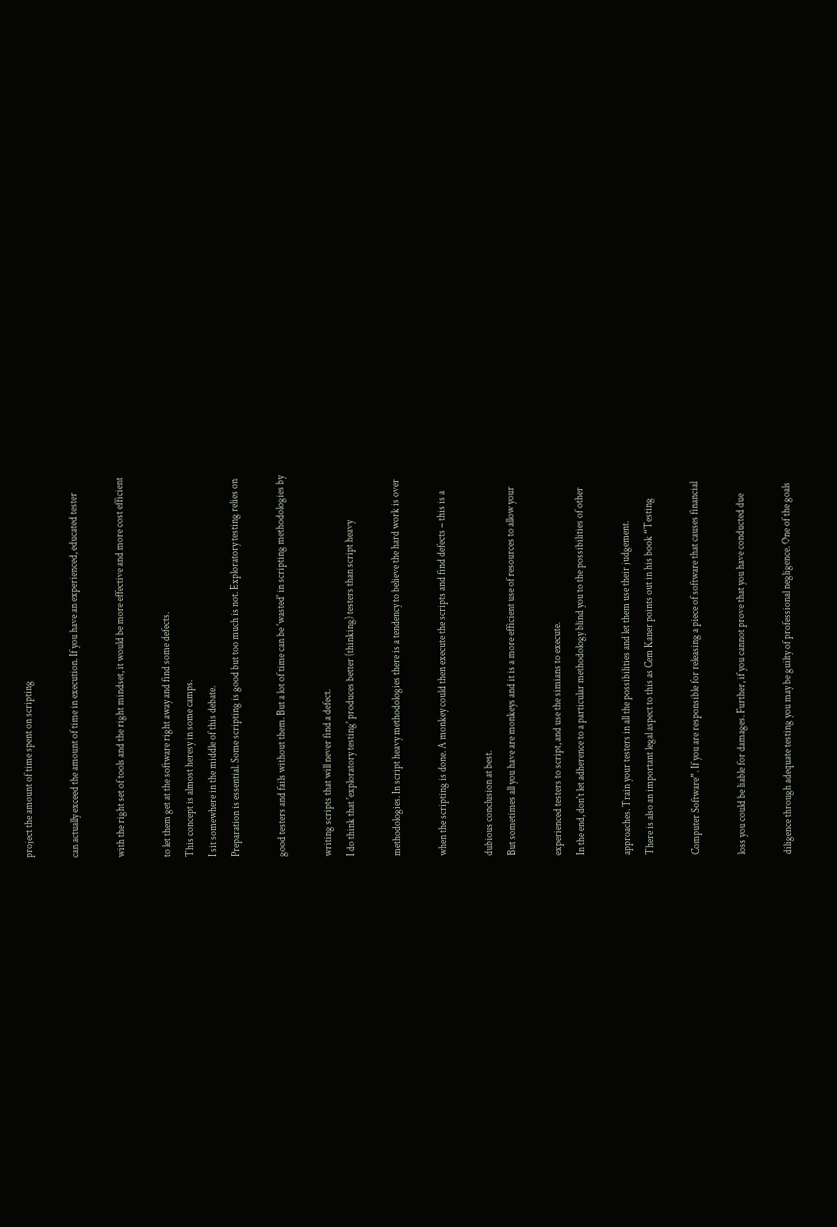project the amount of time spent on scripting

can actually exceed the amount of time in execution. If you have an experienced, educated tester

with the right set of tools and the right mindset, it would be more effective and more cost efficient

to let them get at the software right away and find some defects.
This concept is almost heresy in some camps.
I sit somewhere in the middle of this debate.
Preparation is essential. Some scripting is good but too much is not. Exploratory testing relies on

good testers and fails without them. But a lot of time can be 'wasted' in scripting methodologies by

writing scripts that will never find a defect.
I do think that 'exploratory testing' produces better (thinking) testers than script heavy

methodologies. In script heavy methodologies there is a tendency to believe the hard work is over

when the scripting is done. A monkey could then execute the scripts and find defects – this is a

dubious conclusion at best.
But sometimes all you have are monkeys and it is a more efficient use of resources to allow your

experienced testers to script, and use the simians to execute.
In the end, don't let adherence to a particular methodology blind you to the possibilities of other

approaches. Train your testers in all the possibilities and let them use their judgement.
There is also an important legal aspect to this as Cem Kaner points out in his book “Testing

Computer Software”. If you are responsible for releasing a piece of software that causes financial

loss you could be liable for damages. Further, if you cannot prove that you have conducted due

diligence through adequate testing you may be guilty of professional negligence. One of the goals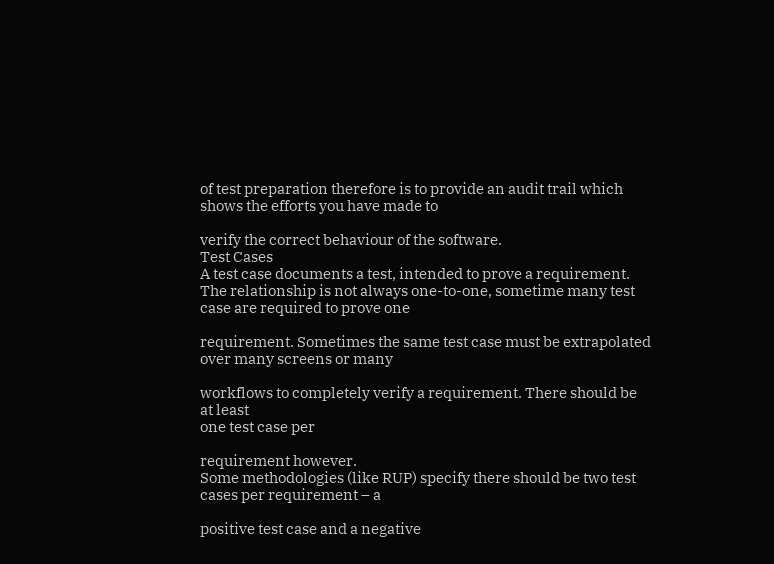of test preparation therefore is to provide an audit trail which shows the efforts you have made to

verify the correct behaviour of the software.
Test Cases
A test case documents a test, intended to prove a requirement.
The relationship is not always one-to-one, sometime many test case are required to prove one

requirement. Sometimes the same test case must be extrapolated over many screens or many

workflows to completely verify a requirement. There should be
at least
one test case per

requirement however.
Some methodologies (like RUP) specify there should be two test cases per requirement – a

positive test case and a negative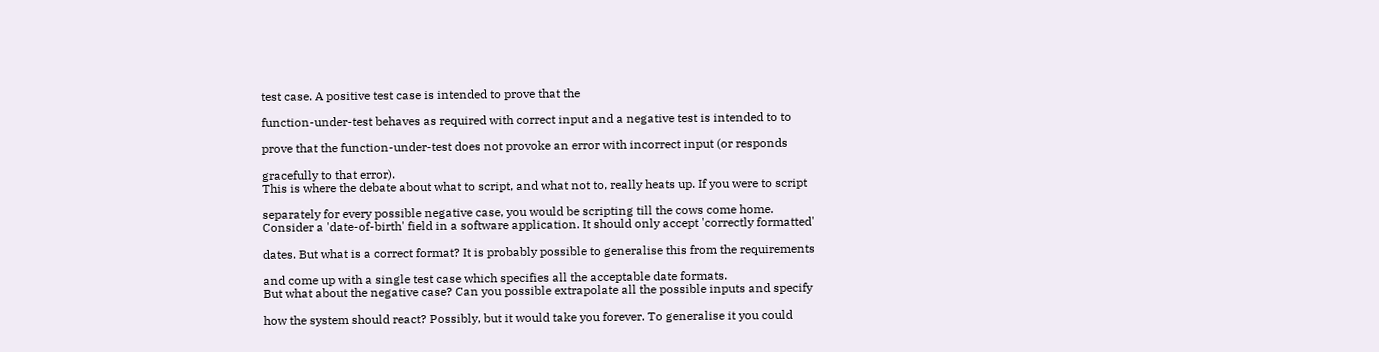test case. A positive test case is intended to prove that the

function-under-test behaves as required with correct input and a negative test is intended to to

prove that the function-under-test does not provoke an error with incorrect input (or responds

gracefully to that error).
This is where the debate about what to script, and what not to, really heats up. If you were to script

separately for every possible negative case, you would be scripting till the cows come home.
Consider a 'date-of-birth' field in a software application. It should only accept 'correctly formatted'

dates. But what is a correct format? It is probably possible to generalise this from the requirements

and come up with a single test case which specifies all the acceptable date formats.
But what about the negative case? Can you possible extrapolate all the possible inputs and specify

how the system should react? Possibly, but it would take you forever. To generalise it you could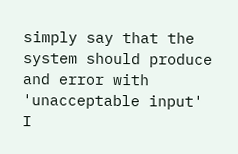simply say that the system should produce and error with 'unacceptable input'
I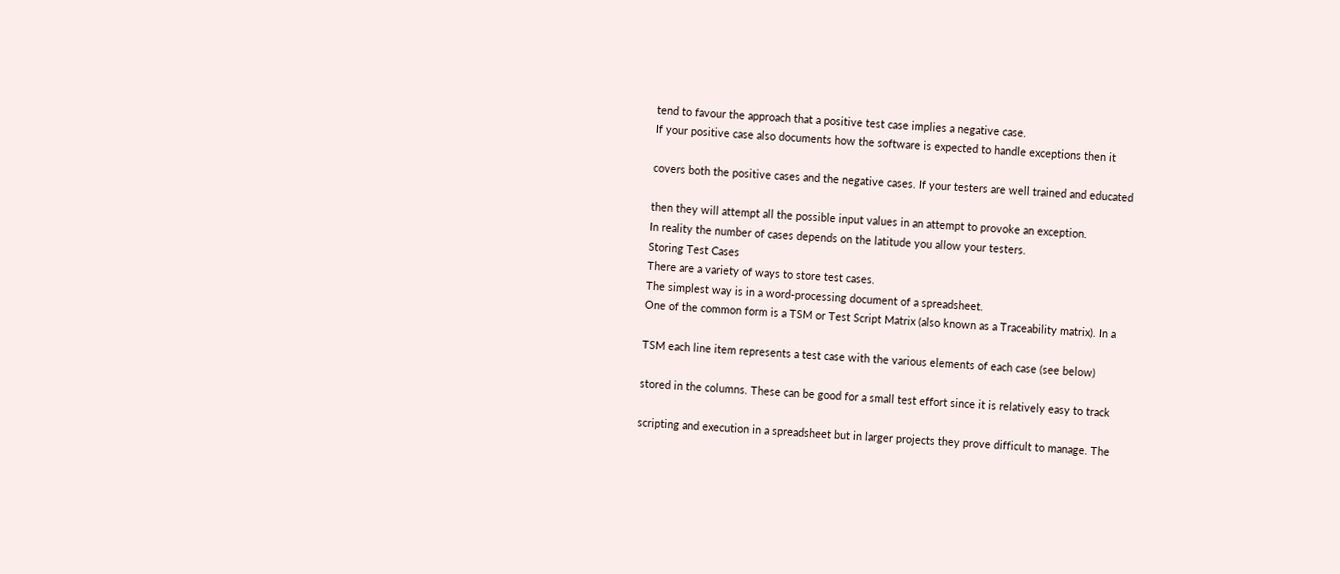tend to favour the approach that a positive test case implies a negative case.
If your positive case also documents how the software is expected to handle exceptions then it

covers both the positive cases and the negative cases. If your testers are well trained and educated

then they will attempt all the possible input values in an attempt to provoke an exception.
In reality the number of cases depends on the latitude you allow your testers.
Storing Test Cases
There are a variety of ways to store test cases.
The simplest way is in a word-processing document of a spreadsheet.
One of the common form is a TSM or Test Script Matrix (also known as a Traceability matrix). In a

TSM each line item represents a test case with the various elements of each case (see below)

stored in the columns. These can be good for a small test effort since it is relatively easy to track

scripting and execution in a spreadsheet but in larger projects they prove difficult to manage. The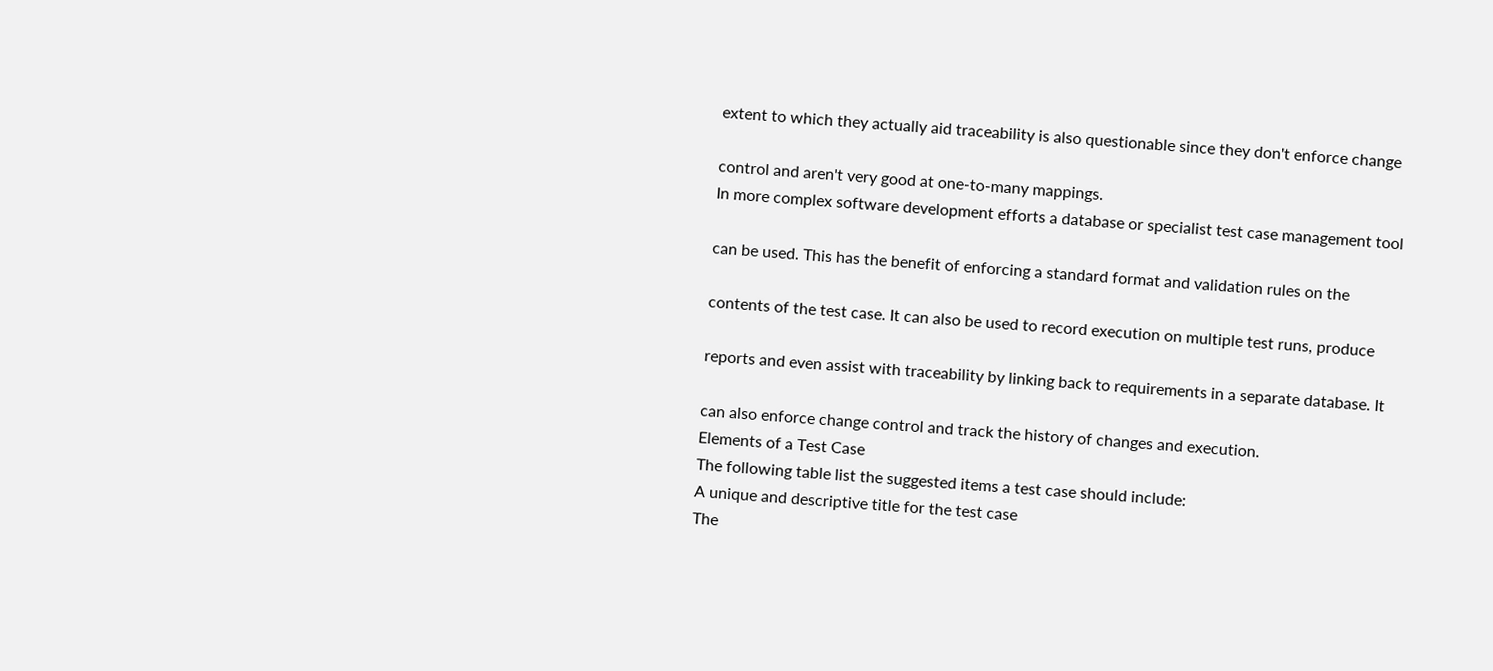extent to which they actually aid traceability is also questionable since they don't enforce change

control and aren't very good at one-to-many mappings.
In more complex software development efforts a database or specialist test case management tool

can be used. This has the benefit of enforcing a standard format and validation rules on the

contents of the test case. It can also be used to record execution on multiple test runs, produce

reports and even assist with traceability by linking back to requirements in a separate database. It

can also enforce change control and track the history of changes and execution.
Elements of a Test Case
The following table list the suggested items a test case should include:
A unique and descriptive title for the test case
The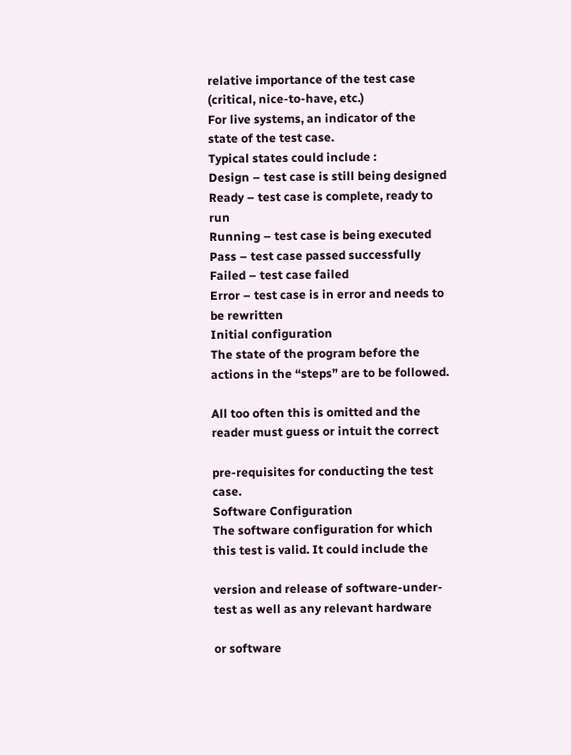relative importance of the test case (critical, nice-to-have, etc.)
For live systems, an indicator of the state of the test case.
Typical states could include :
Design – test case is still being designed
Ready – test case is complete, ready to run
Running – test case is being executed
Pass – test case passed successfully
Failed – test case failed
Error – test case is in error and needs to be rewritten
Initial configuration
The state of the program before the actions in the “steps” are to be followed.

All too often this is omitted and the reader must guess or intuit the correct

pre-requisites for conducting the test case.
Software Configuration
The software configuration for which this test is valid. It could include the

version and release of software-under-test as well as any relevant hardware

or software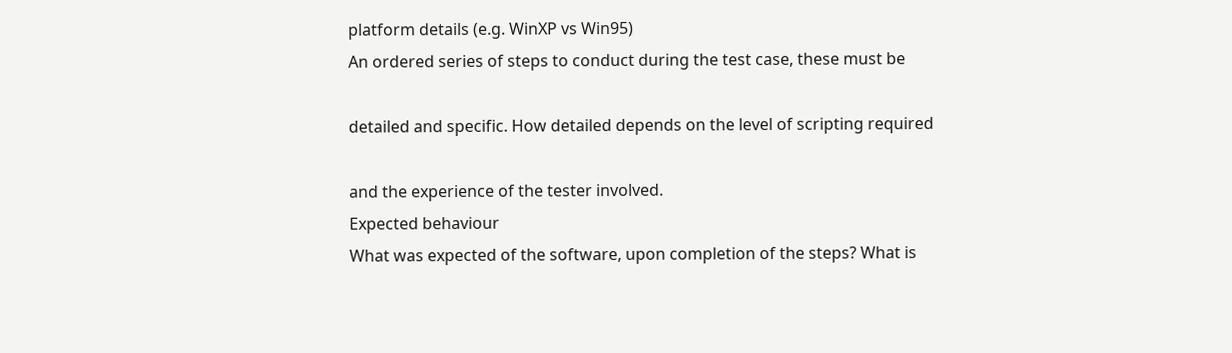platform details (e.g. WinXP vs Win95)
An ordered series of steps to conduct during the test case, these must be

detailed and specific. How detailed depends on the level of scripting required

and the experience of the tester involved.
Expected behaviour
What was expected of the software, upon completion of the steps? What is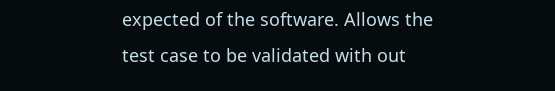expected of the software. Allows the test case to be validated with out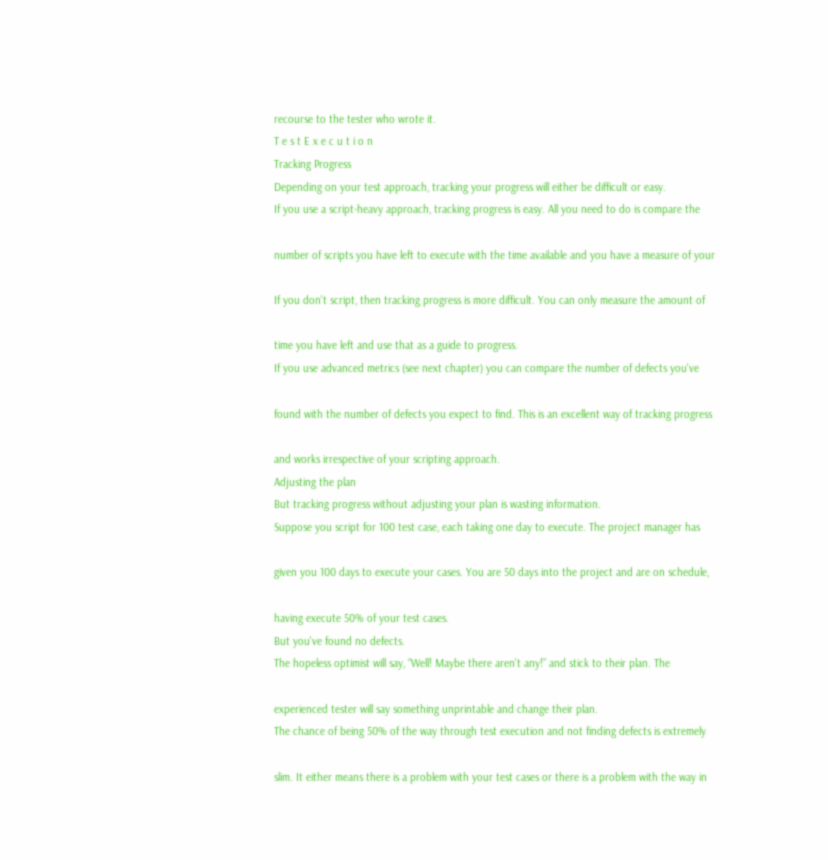recourse to the tester who wrote it.
T e s t E x e c u t i o n
Tracking Progress
Depending on your test approach, tracking your progress will either be difficult or easy.
If you use a script-heavy approach, tracking progress is easy. All you need to do is compare the

number of scripts you have left to execute with the time available and you have a measure of your

If you don't script, then tracking progress is more difficult. You can only measure the amount of

time you have left and use that as a guide to progress.
If you use advanced metrics (see next chapter) you can compare the number of defects you've

found with the number of defects you expect to find. This is an excellent way of tracking progress

and works irrespective of your scripting approach.
Adjusting the plan
But tracking progress without adjusting your plan is wasting information.
Suppose you script for 100 test case, each taking one day to execute. The project manager has

given you 100 days to execute your cases. You are 50 days into the project and are on schedule,

having execute 50% of your test cases.
But you've found no defects.
The hopeless optimist will say, “Well! Maybe there aren't any!” and stick to their plan. The

experienced tester will say something unprintable and change their plan.
The chance of being 50% of the way through test execution and not finding defects is extremely

slim. It either means there is a problem with your test cases or there is a problem with the way in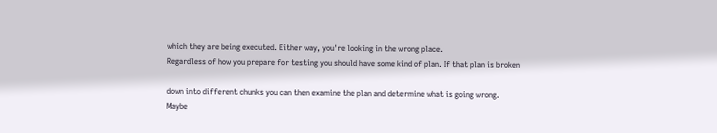which they are being executed. Either way, you're looking in the wrong place.
Regardless of how you prepare for testing you should have some kind of plan. If that plan is broken

down into different chunks you can then examine the plan and determine what is going wrong.
Maybe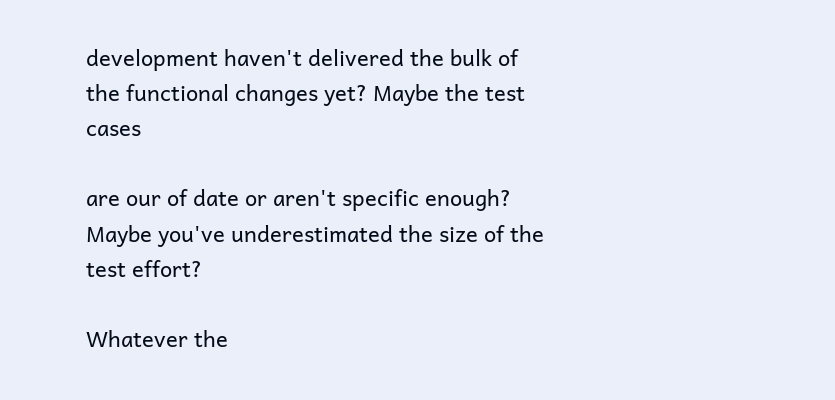development haven't delivered the bulk of the functional changes yet? Maybe the test cases

are our of date or aren't specific enough? Maybe you've underestimated the size of the test effort?

Whatever the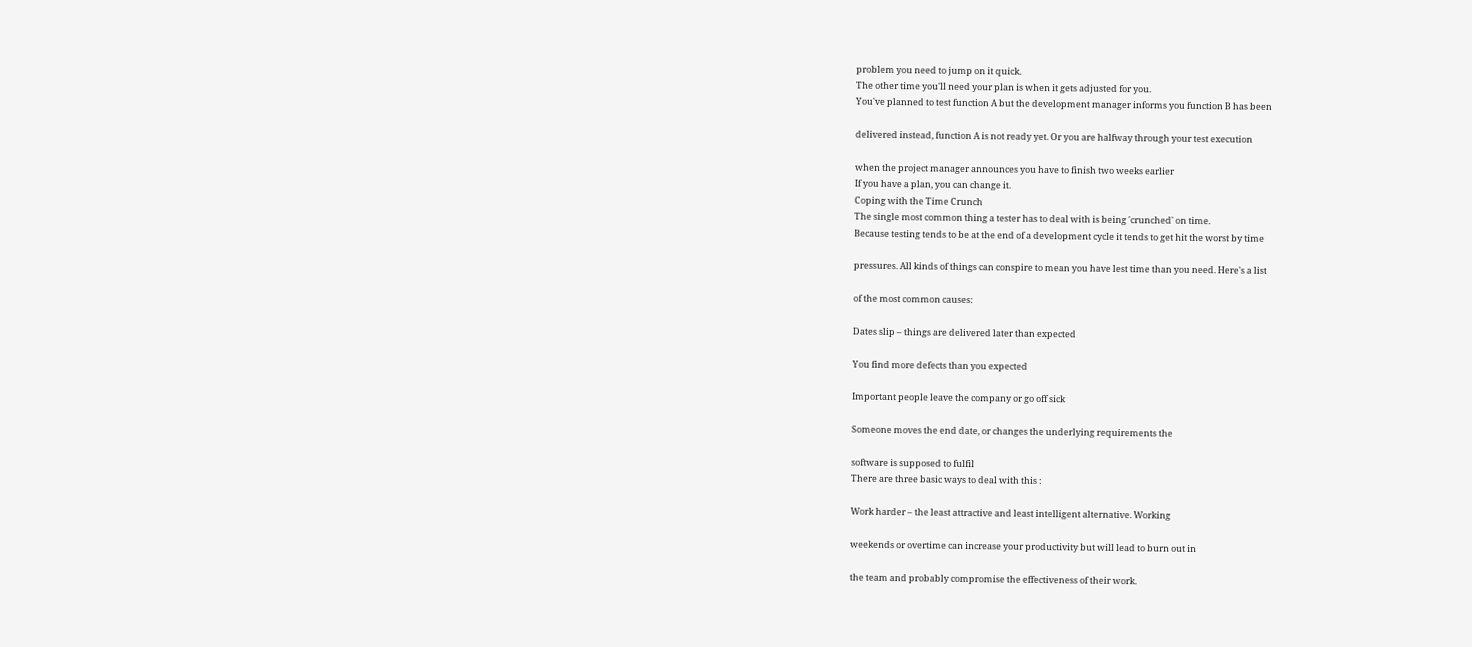problem you need to jump on it quick.
The other time you'll need your plan is when it gets adjusted for you.
You've planned to test function A but the development manager informs you function B has been

delivered instead, function A is not ready yet. Or you are halfway through your test execution

when the project manager announces you have to finish two weeks earlier
If you have a plan, you can change it.
Coping with the Time Crunch
The single most common thing a tester has to deal with is being 'crunched' on time.
Because testing tends to be at the end of a development cycle it tends to get hit the worst by time

pressures. All kinds of things can conspire to mean you have lest time than you need. Here's a list

of the most common causes:

Dates slip – things are delivered later than expected

You find more defects than you expected

Important people leave the company or go off sick

Someone moves the end date, or changes the underlying requirements the

software is supposed to fulfil
There are three basic ways to deal with this :

Work harder – the least attractive and least intelligent alternative. Working

weekends or overtime can increase your productivity but will lead to burn out in

the team and probably compromise the effectiveness of their work.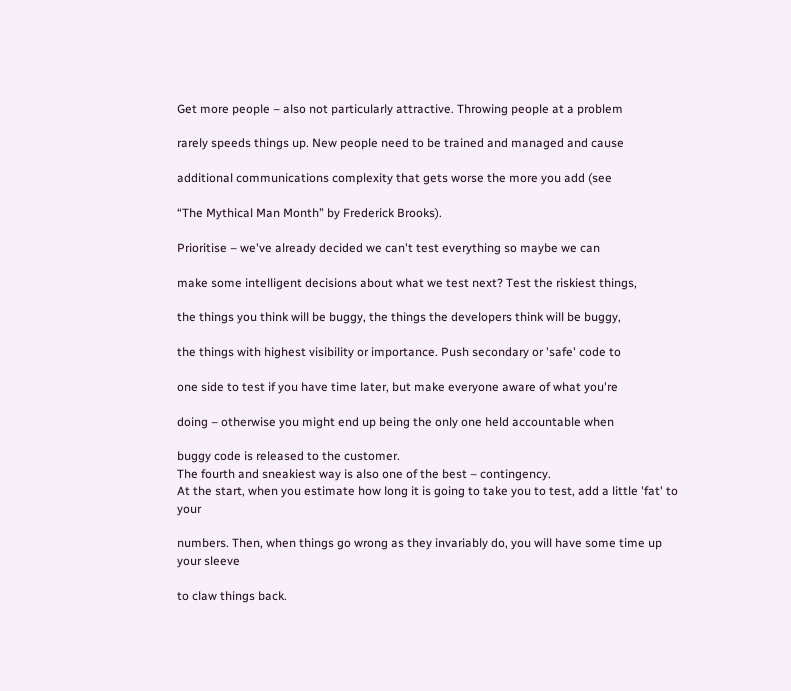Get more people – also not particularly attractive. Throwing people at a problem

rarely speeds things up. New people need to be trained and managed and cause

additional communications complexity that gets worse the more you add (see

“The Mythical Man Month” by Frederick Brooks).

Prioritise – we've already decided we can't test everything so maybe we can

make some intelligent decisions about what we test next? Test the riskiest things,

the things you think will be buggy, the things the developers think will be buggy,

the things with highest visibility or importance. Push secondary or 'safe' code to

one side to test if you have time later, but make everyone aware of what you're

doing – otherwise you might end up being the only one held accountable when

buggy code is released to the customer.
The fourth and sneakiest way is also one of the best – contingency.
At the start, when you estimate how long it is going to take you to test, add a little 'fat' to your

numbers. Then, when things go wrong as they invariably do, you will have some time up your sleeve

to claw things back.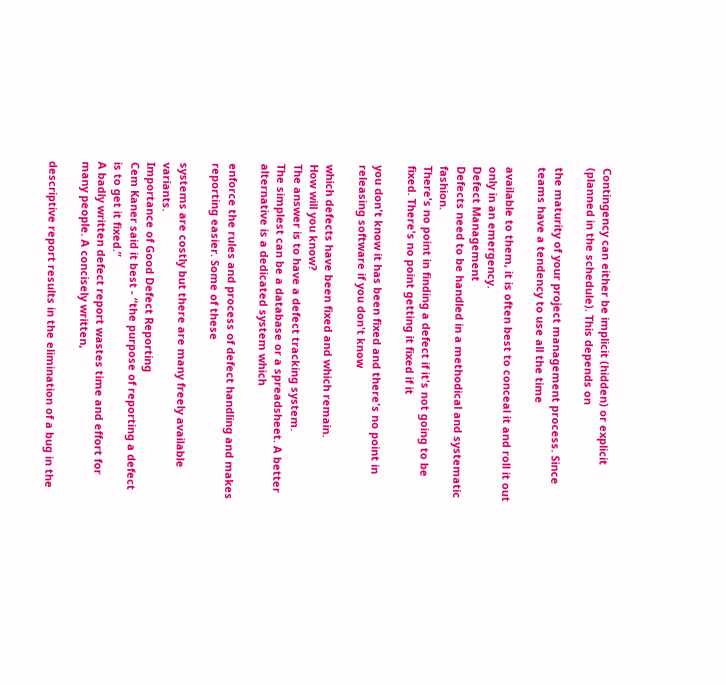Contingency can either be implicit (hidden) or explicit (planned in the schedule). This depends on

the maturity of your project management process. Since teams have a tendency to use all the time

available to them, it is often best to conceal it and roll it out only in an emergency.
Defect Management
Defects need to be handled in a methodical and systematic fashion.
There's no point in finding a defect if it's not going to be fixed. There's no point getting it fixed if it

you don't know it has been fixed and there's no point in releasing software if you don't know

which defects have been fixed and which remain.
How will you know?
The answer is to have a defect tracking system.
The simplest can be a database or a spreadsheet. A better alternative is a dedicated system which

enforce the rules and process of defect handling and makes reporting easier. Some of these

systems are costly but there are many freely available variants.
Importance of Good Defect Reporting
Cem Kaner said it best - “the purpose of reporting a defect is to get it fixed.”
A badly written defect report wastes time and effort for many people. A concisely written,

descriptive report results in the elimination of a bug in the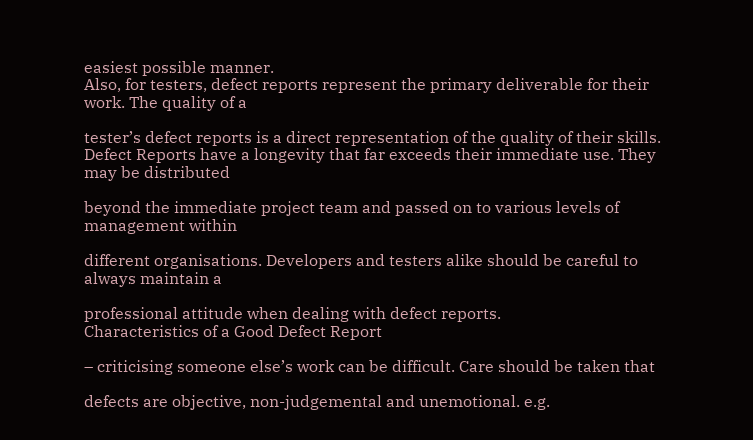easiest possible manner.
Also, for testers, defect reports represent the primary deliverable for their work. The quality of a

tester’s defect reports is a direct representation of the quality of their skills.
Defect Reports have a longevity that far exceeds their immediate use. They may be distributed

beyond the immediate project team and passed on to various levels of management within

different organisations. Developers and testers alike should be careful to always maintain a

professional attitude when dealing with defect reports.
Characteristics of a Good Defect Report

– criticising someone else’s work can be difficult. Care should be taken that

defects are objective, non-judgemental and unemotional. e.g.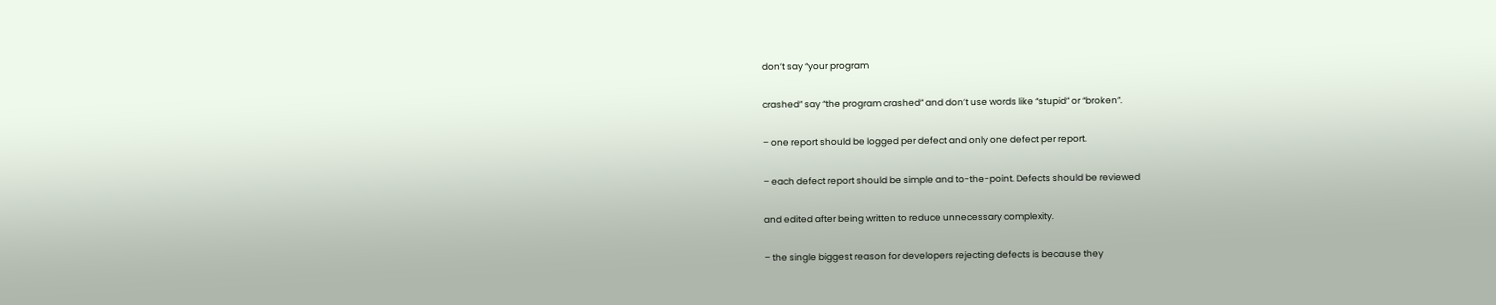don’t say “your program

crashed” say “the program crashed” and don’t use words like “stupid” or “broken”.

– one report should be logged per defect and only one defect per report.

– each defect report should be simple and to-the-point. Defects should be reviewed

and edited after being written to reduce unnecessary complexity.

– the single biggest reason for developers rejecting defects is because they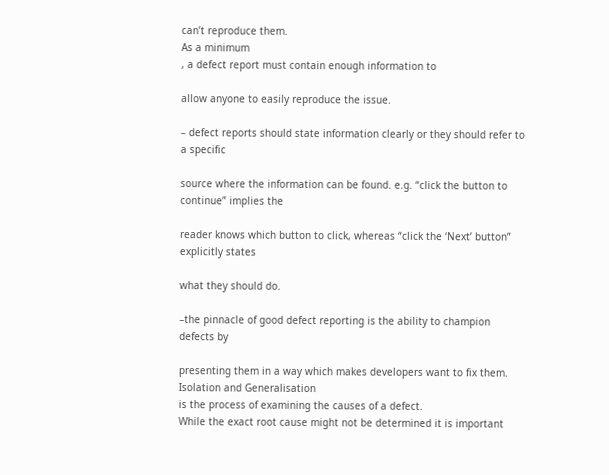can’t reproduce them.
As a minimum
, a defect report must contain enough information to

allow anyone to easily reproduce the issue.

– defect reports should state information clearly or they should refer to a specific

source where the information can be found. e.g. “click the button to continue” implies the

reader knows which button to click, whereas “click the ‘Next’ button” explicitly states

what they should do.

–the pinnacle of good defect reporting is the ability to champion defects by

presenting them in a way which makes developers want to fix them.
Isolation and Generalisation
is the process of examining the causes of a defect.
While the exact root cause might not be determined it is important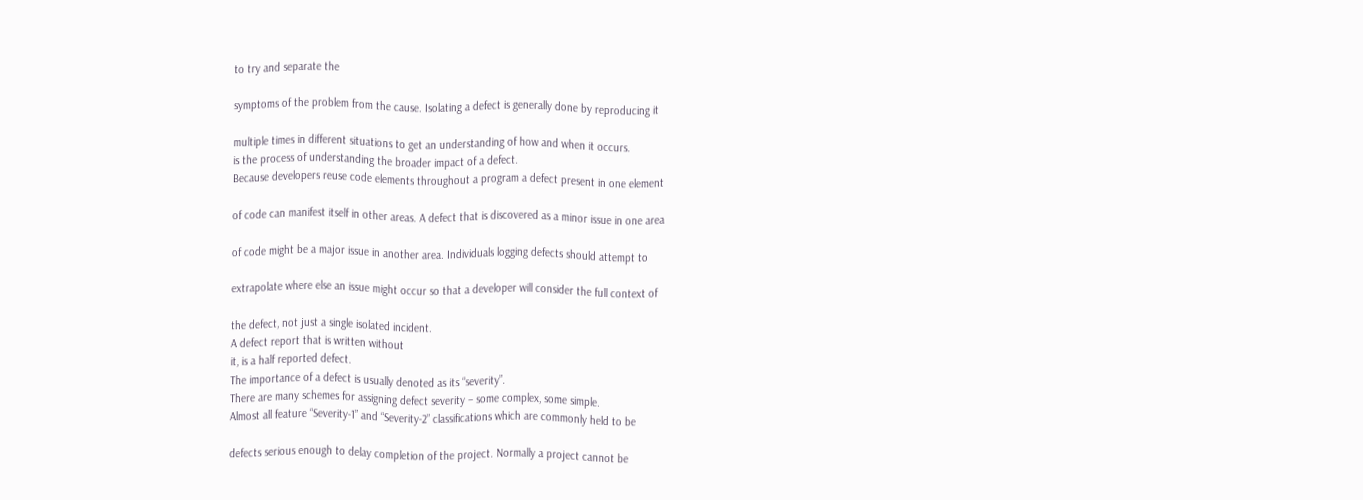to try and separate the

symptoms of the problem from the cause. Isolating a defect is generally done by reproducing it

multiple times in different situations to get an understanding of how and when it occurs.
is the process of understanding the broader impact of a defect.
Because developers reuse code elements throughout a program a defect present in one element

of code can manifest itself in other areas. A defect that is discovered as a minor issue in one area

of code might be a major issue in another area. Individuals logging defects should attempt to

extrapolate where else an issue might occur so that a developer will consider the full context of

the defect, not just a single isolated incident.
A defect report that is written without
it, is a half reported defect.
The importance of a defect is usually denoted as its “severity”.
There are many schemes for assigning defect severity – some complex, some simple.
Almost all feature “Severity-1” and “Severity-2” classifications which are commonly held to be

defects serious enough to delay completion of the project. Normally a project cannot be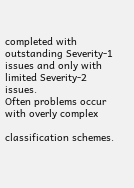completed with outstanding Severity-1 issues and only with limited Severity-2 issues.
Often problems occur with overly complex

classification schemes.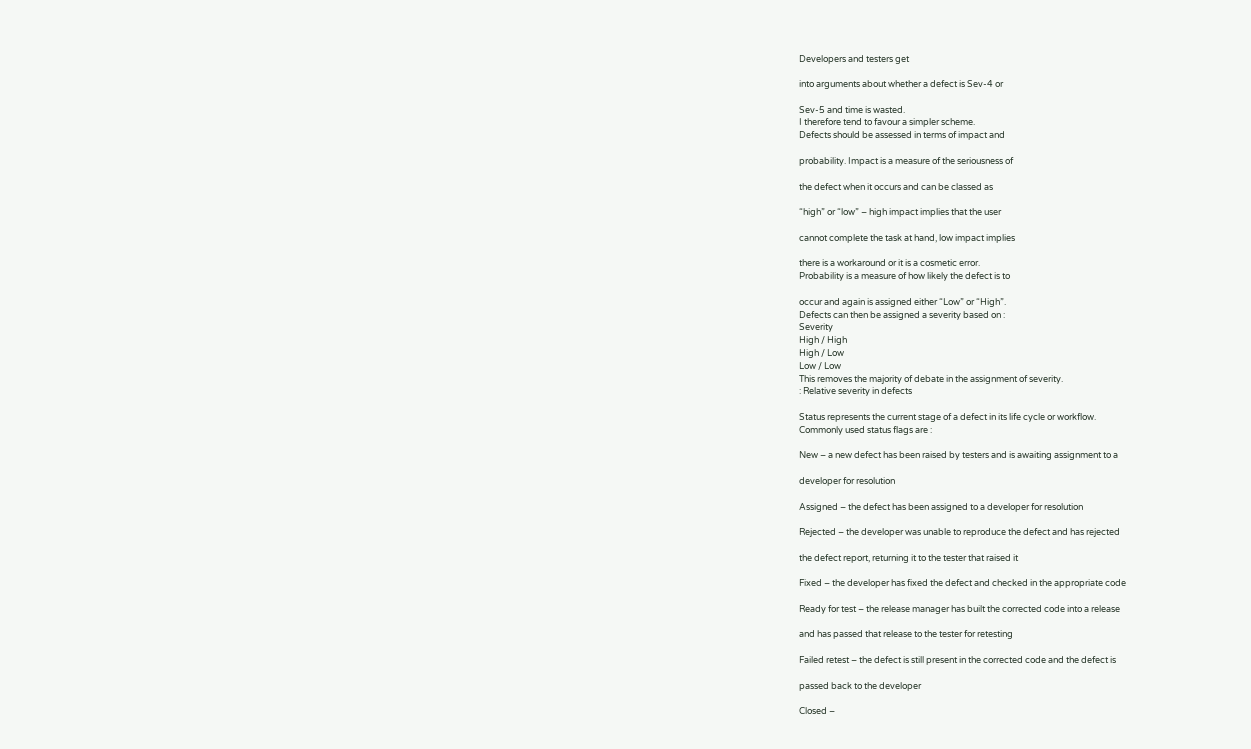Developers and testers get

into arguments about whether a defect is Sev-4 or

Sev-5 and time is wasted.
I therefore tend to favour a simpler scheme.
Defects should be assessed in terms of impact and

probability. Impact is a measure of the seriousness of

the defect when it occurs and can be classed as

“high” or “low” – high impact implies that the user

cannot complete the task at hand, low impact implies

there is a workaround or it is a cosmetic error.
Probability is a measure of how likely the defect is to

occur and again is assigned either “Low” or “High”.
Defects can then be assigned a severity based on :
Severity
High / High
High / Low
Low / Low
This removes the majority of debate in the assignment of severity.
: Relative severity in defects

Status represents the current stage of a defect in its life cycle or workflow.
Commonly used status flags are :

New – a new defect has been raised by testers and is awaiting assignment to a

developer for resolution

Assigned – the defect has been assigned to a developer for resolution

Rejected – the developer was unable to reproduce the defect and has rejected

the defect report, returning it to the tester that raised it

Fixed – the developer has fixed the defect and checked in the appropriate code

Ready for test – the release manager has built the corrected code into a release

and has passed that release to the tester for retesting

Failed retest – the defect is still present in the corrected code and the defect is

passed back to the developer

Closed –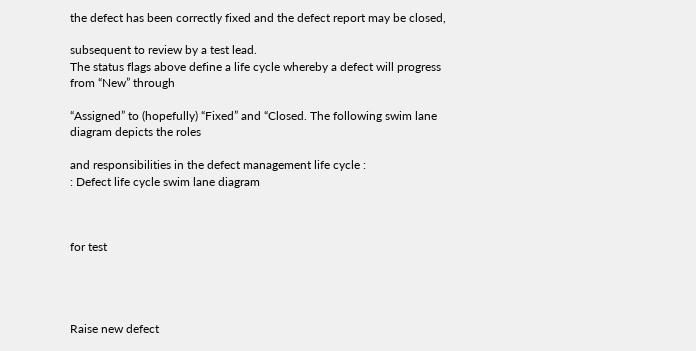the defect has been correctly fixed and the defect report may be closed,

subsequent to review by a test lead.
The status flags above define a life cycle whereby a defect will progress from “New” through

“Assigned” to (hopefully) “Fixed” and “Closed. The following swim lane diagram depicts the roles

and responsibilities in the defect management life cycle :
: Defect life cycle swim lane diagram



for test




Raise new defect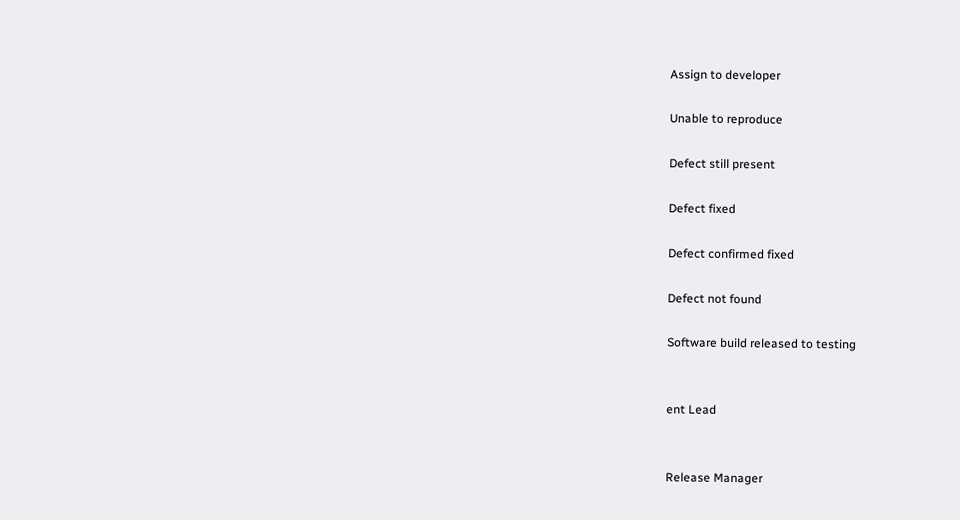Assign to developer

Unable to reproduce

Defect still present

Defect fixed

Defect confirmed fixed

Defect not found

Software build released to testing


ent Lead


Release Manager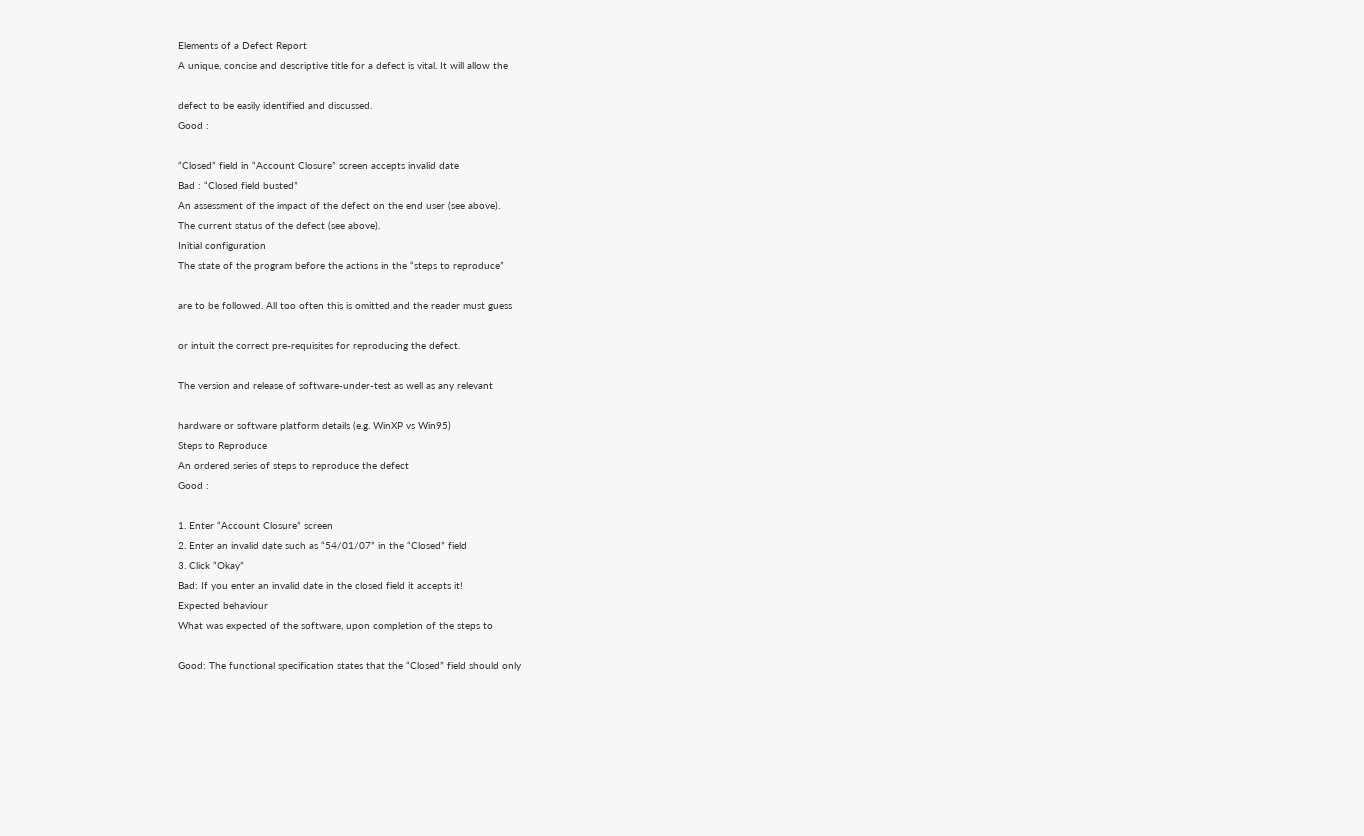Elements of a Defect Report
A unique, concise and descriptive title for a defect is vital. It will allow the

defect to be easily identified and discussed.
Good :

“Closed” field in “Account Closure” screen accepts invalid date
Bad : “Closed field busted”
An assessment of the impact of the defect on the end user (see above).
The current status of the defect (see above).
Initial configuration
The state of the program before the actions in the “steps to reproduce”

are to be followed. All too often this is omitted and the reader must guess

or intuit the correct pre-requisites for reproducing the defect.

The version and release of software-under-test as well as any relevant

hardware or software platform details (e.g. WinXP vs Win95)
Steps to Reproduce
An ordered series of steps to reproduce the defect
Good :

1. Enter “Account Closure” screen
2. Enter an invalid date such as “54/01/07” in the “Closed” field
3. Click “Okay”
Bad: If you enter an invalid date in the closed field it accepts it!
Expected behaviour
What was expected of the software, upon completion of the steps to

Good: The functional specification states that the “Closed” field should only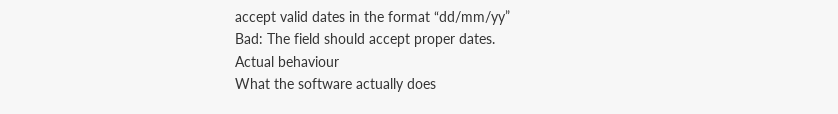accept valid dates in the format “dd/mm/yy”
Bad: The field should accept proper dates.
Actual behaviour
What the software actually does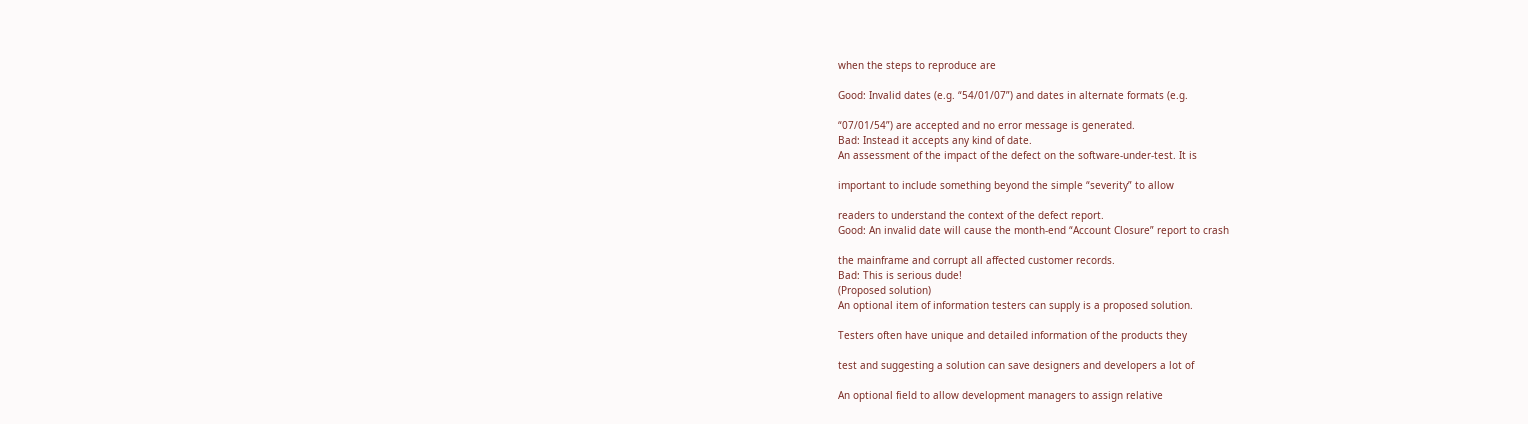when the steps to reproduce are

Good: Invalid dates (e.g. “54/01/07”) and dates in alternate formats (e.g.

“07/01/54”) are accepted and no error message is generated.
Bad: Instead it accepts any kind of date.
An assessment of the impact of the defect on the software-under-test. It is

important to include something beyond the simple “severity” to allow

readers to understand the context of the defect report.
Good: An invalid date will cause the month-end “Account Closure” report to crash

the mainframe and corrupt all affected customer records.
Bad: This is serious dude!
(Proposed solution)
An optional item of information testers can supply is a proposed solution.

Testers often have unique and detailed information of the products they

test and suggesting a solution can save designers and developers a lot of

An optional field to allow development managers to assign relative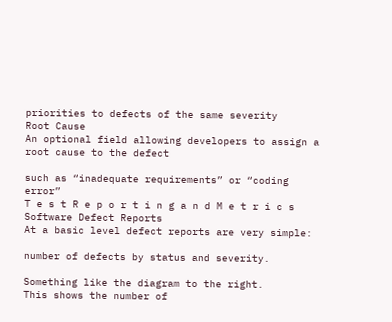priorities to defects of the same severity
Root Cause
An optional field allowing developers to assign a root cause to the defect

such as “inadequate requirements” or “coding error”
T e s t R e p o r t i n g a n d M e t r i c s
Software Defect Reports
At a basic level defect reports are very simple:

number of defects by status and severity.

Something like the diagram to the right.
This shows the number of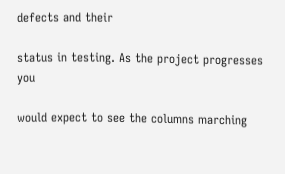defects and their

status in testing. As the project progresses you

would expect to see the columns marching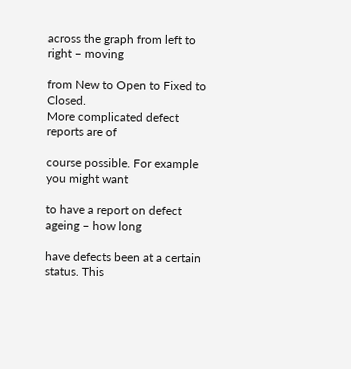across the graph from left to right – moving

from New to Open to Fixed to Closed.
More complicated defect reports are of

course possible. For example you might want

to have a report on defect ageing – how long

have defects been at a certain status. This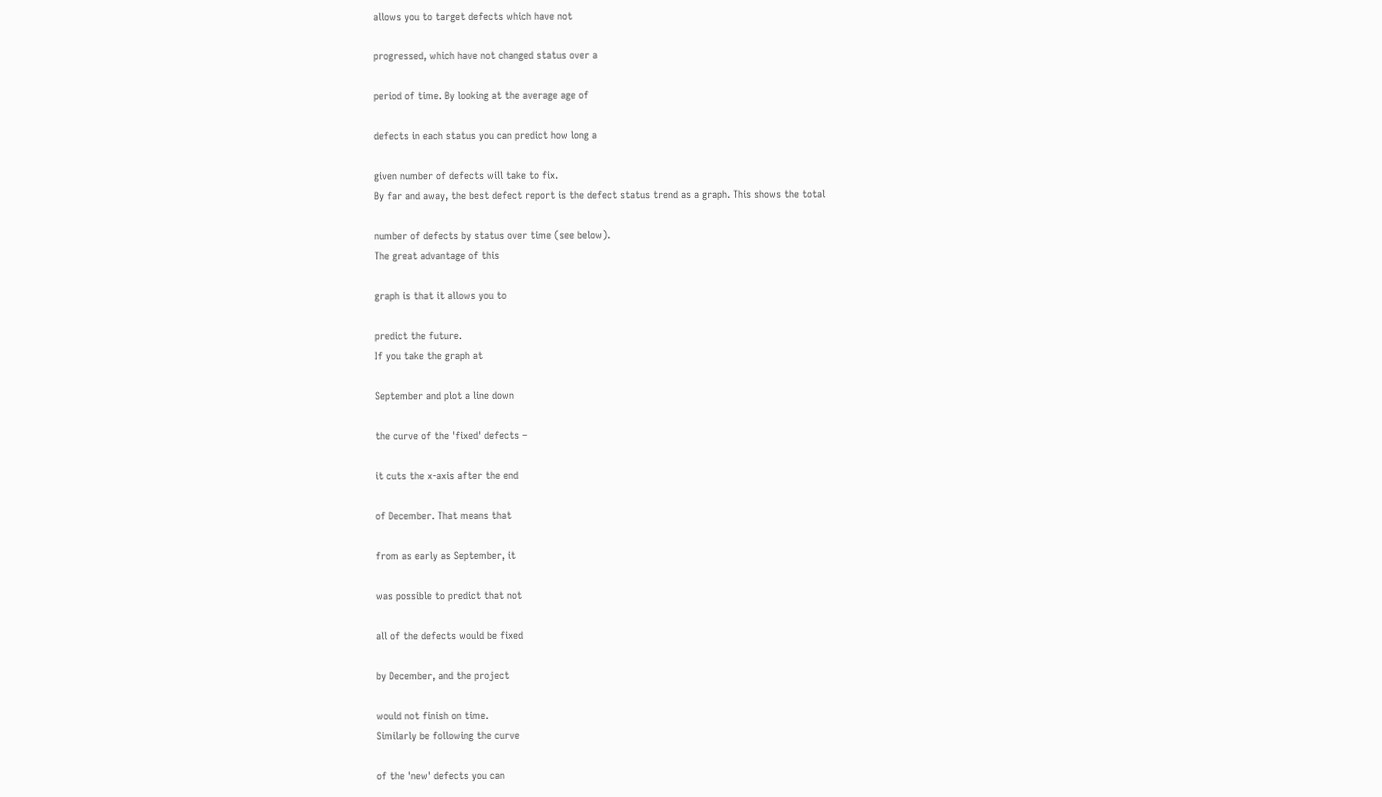allows you to target defects which have not

progressed, which have not changed status over a

period of time. By looking at the average age of

defects in each status you can predict how long a

given number of defects will take to fix.
By far and away, the best defect report is the defect status trend as a graph. This shows the total

number of defects by status over time (see below).
The great advantage of this

graph is that it allows you to

predict the future.
If you take the graph at

September and plot a line down

the curve of the 'fixed' defects –

it cuts the x-axis after the end

of December. That means that

from as early as September, it

was possible to predict that not

all of the defects would be fixed

by December, and the project

would not finish on time.
Similarly be following the curve

of the 'new' defects you can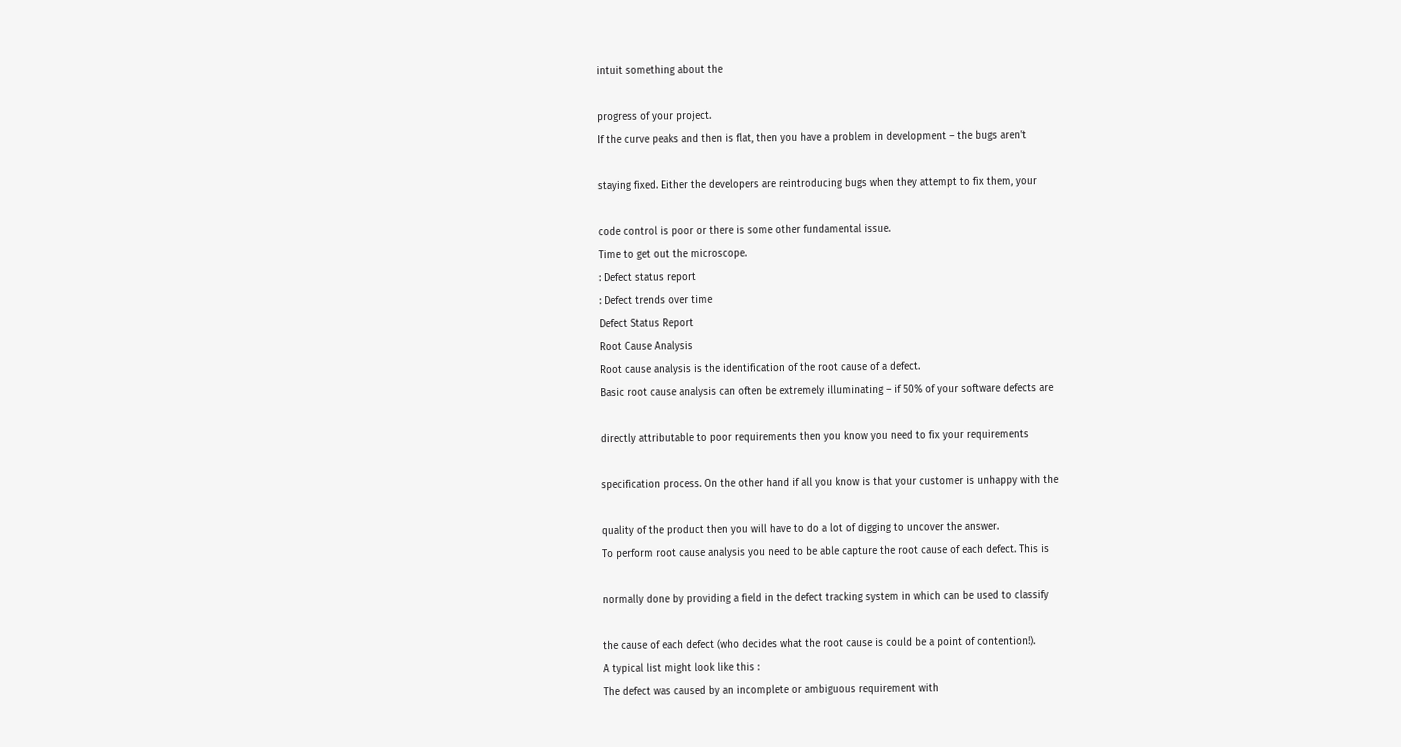intuit something about the

progress of your project.
If the curve peaks and then is flat, then you have a problem in development – the bugs aren't

staying fixed. Either the developers are reintroducing bugs when they attempt to fix them, your

code control is poor or there is some other fundamental issue.
Time to get out the microscope.
: Defect status report
: Defect trends over time
Defect Status Report
Root Cause Analysis
Root cause analysis is the identification of the root cause of a defect.
Basic root cause analysis can often be extremely illuminating – if 50% of your software defects are

directly attributable to poor requirements then you know you need to fix your requirements

specification process. On the other hand if all you know is that your customer is unhappy with the

quality of the product then you will have to do a lot of digging to uncover the answer.
To perform root cause analysis you need to be able capture the root cause of each defect. This is

normally done by providing a field in the defect tracking system in which can be used to classify

the cause of each defect (who decides what the root cause is could be a point of contention!).
A typical list might look like this :
The defect was caused by an incomplete or ambiguous requirement with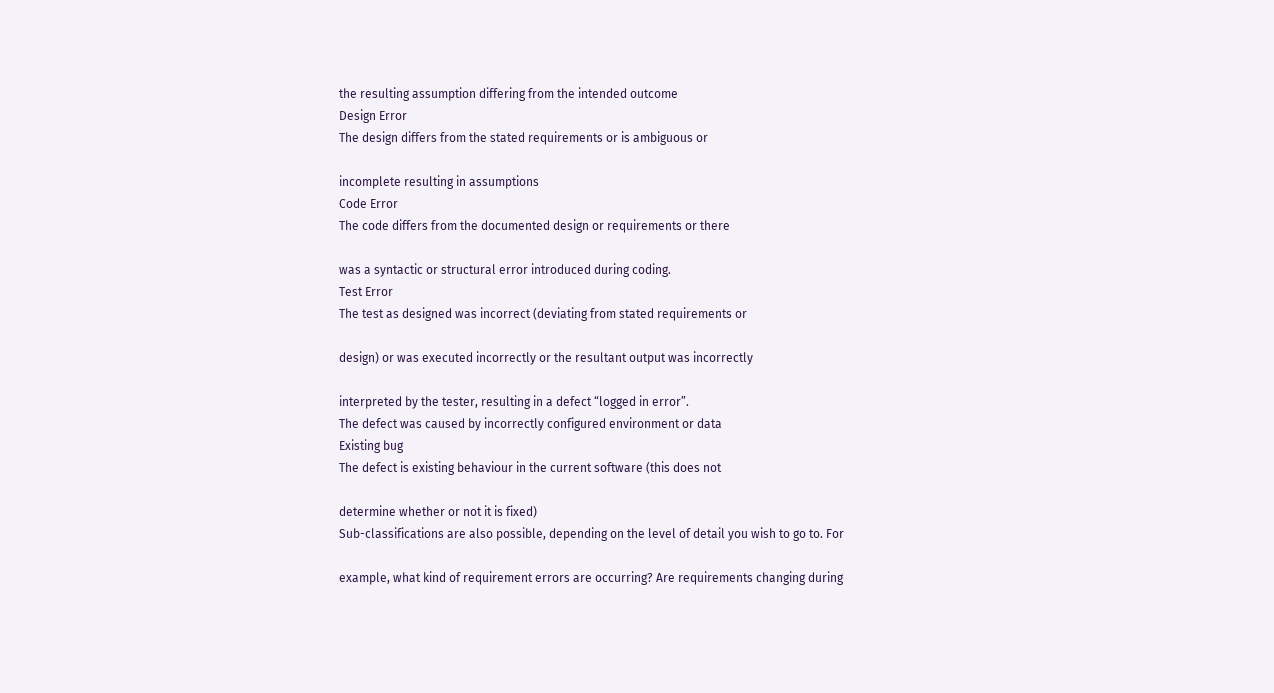the resulting assumption differing from the intended outcome
Design Error
The design differs from the stated requirements or is ambiguous or

incomplete resulting in assumptions
Code Error
The code differs from the documented design or requirements or there

was a syntactic or structural error introduced during coding.
Test Error
The test as designed was incorrect (deviating from stated requirements or

design) or was executed incorrectly or the resultant output was incorrectly

interpreted by the tester, resulting in a defect “logged in error”.
The defect was caused by incorrectly configured environment or data
Existing bug
The defect is existing behaviour in the current software (this does not

determine whether or not it is fixed)
Sub-classifications are also possible, depending on the level of detail you wish to go to. For

example, what kind of requirement errors are occurring? Are requirements changing during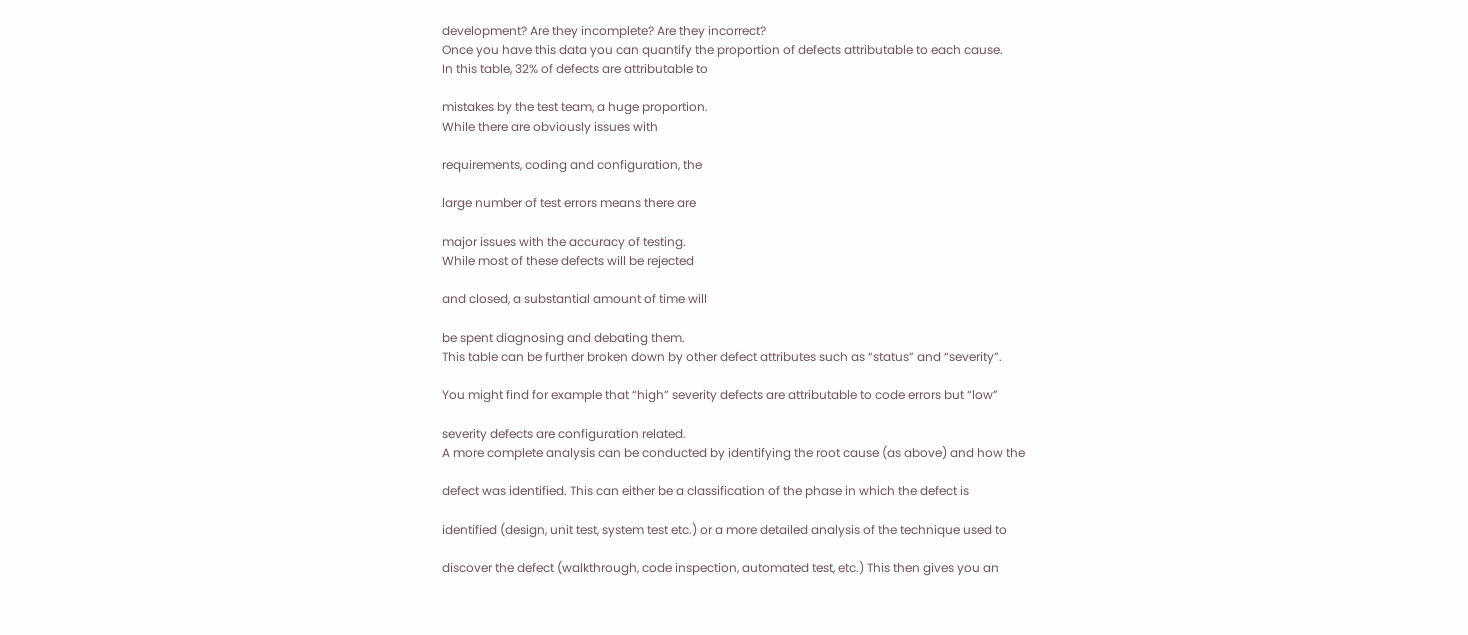development? Are they incomplete? Are they incorrect?
Once you have this data you can quantify the proportion of defects attributable to each cause.
In this table, 32% of defects are attributable to

mistakes by the test team, a huge proportion.
While there are obviously issues with

requirements, coding and configuration, the

large number of test errors means there are

major issues with the accuracy of testing.
While most of these defects will be rejected

and closed, a substantial amount of time will

be spent diagnosing and debating them.
This table can be further broken down by other defect attributes such as “status” and “severity”.

You might find for example that “high” severity defects are attributable to code errors but “low”

severity defects are configuration related.
A more complete analysis can be conducted by identifying the root cause (as above) and how the

defect was identified. This can either be a classification of the phase in which the defect is

identified (design, unit test, system test etc.) or a more detailed analysis of the technique used to

discover the defect (walkthrough, code inspection, automated test, etc.) This then gives you an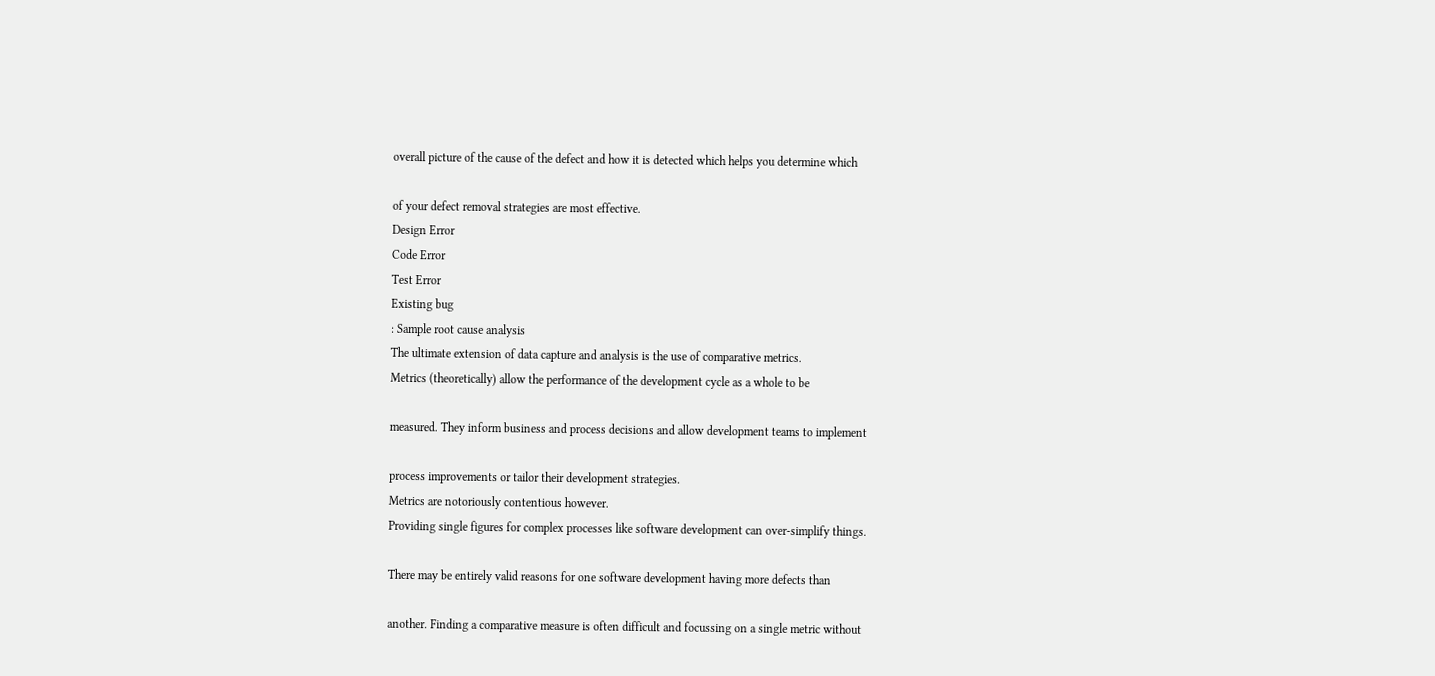overall picture of the cause of the defect and how it is detected which helps you determine which

of your defect removal strategies are most effective.
Design Error
Code Error
Test Error
Existing bug
: Sample root cause analysis
The ultimate extension of data capture and analysis is the use of comparative metrics.
Metrics (theoretically) allow the performance of the development cycle as a whole to be

measured. They inform business and process decisions and allow development teams to implement

process improvements or tailor their development strategies.
Metrics are notoriously contentious however.
Providing single figures for complex processes like software development can over-simplify things.

There may be entirely valid reasons for one software development having more defects than

another. Finding a comparative measure is often difficult and focussing on a single metric without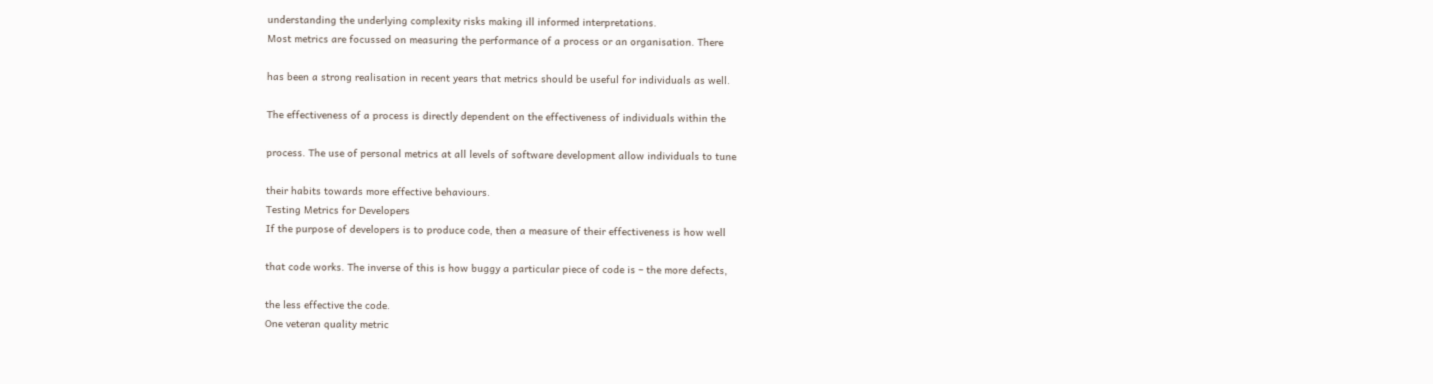understanding the underlying complexity risks making ill informed interpretations.
Most metrics are focussed on measuring the performance of a process or an organisation. There

has been a strong realisation in recent years that metrics should be useful for individuals as well.

The effectiveness of a process is directly dependent on the effectiveness of individuals within the

process. The use of personal metrics at all levels of software development allow individuals to tune

their habits towards more effective behaviours.
Testing Metrics for Developers
If the purpose of developers is to produce code, then a measure of their effectiveness is how well

that code works. The inverse of this is how buggy a particular piece of code is – the more defects,

the less effective the code.
One veteran quality metric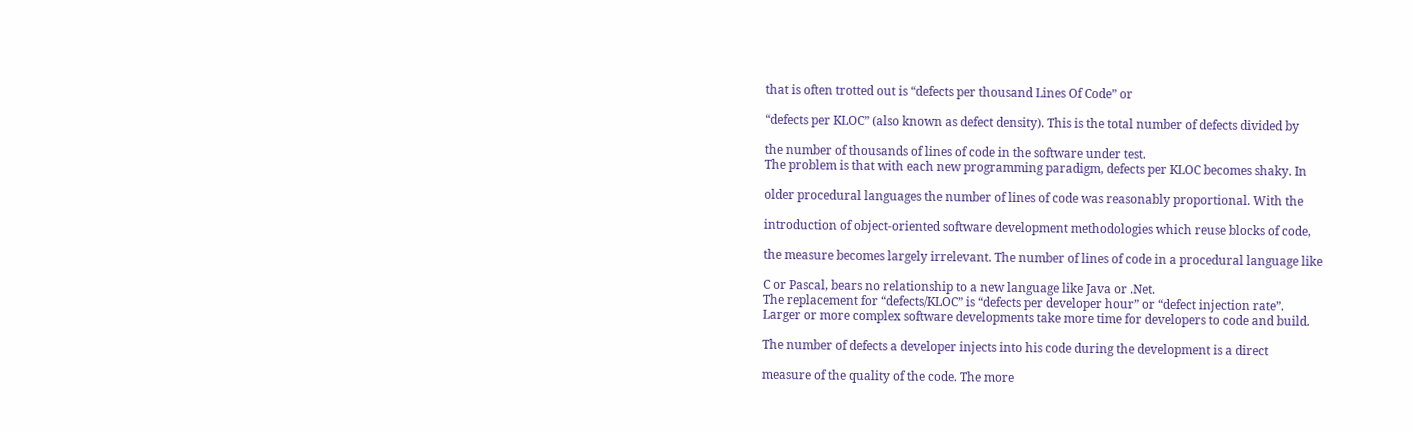that is often trotted out is “defects per thousand Lines Of Code” or

“defects per KLOC” (also known as defect density). This is the total number of defects divided by

the number of thousands of lines of code in the software under test.
The problem is that with each new programming paradigm, defects per KLOC becomes shaky. In

older procedural languages the number of lines of code was reasonably proportional. With the

introduction of object-oriented software development methodologies which reuse blocks of code,

the measure becomes largely irrelevant. The number of lines of code in a procedural language like

C or Pascal, bears no relationship to a new language like Java or .Net.
The replacement for “defects/KLOC” is “defects per developer hour” or “defect injection rate”.
Larger or more complex software developments take more time for developers to code and build.

The number of defects a developer injects into his code during the development is a direct

measure of the quality of the code. The more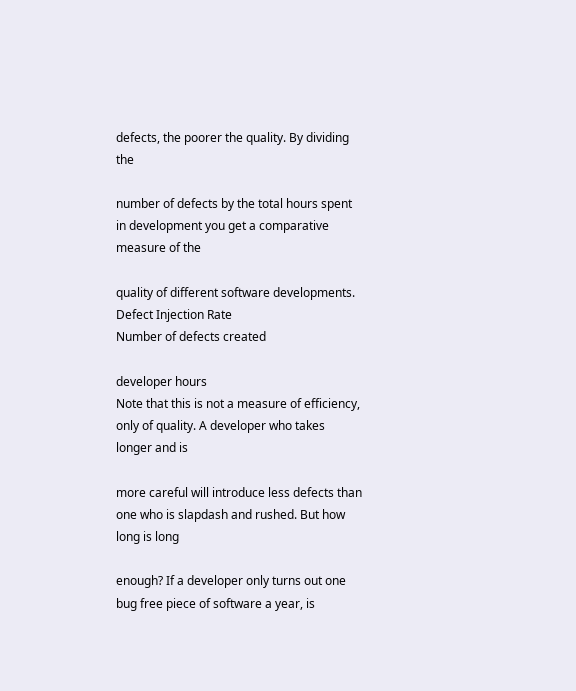defects, the poorer the quality. By dividing the

number of defects by the total hours spent in development you get a comparative measure of the

quality of different software developments.
Defect Injection Rate
Number of defects created

developer hours
Note that this is not a measure of efficiency, only of quality. A developer who takes longer and is

more careful will introduce less defects than one who is slapdash and rushed. But how long is long

enough? If a developer only turns out one bug free piece of software a year, is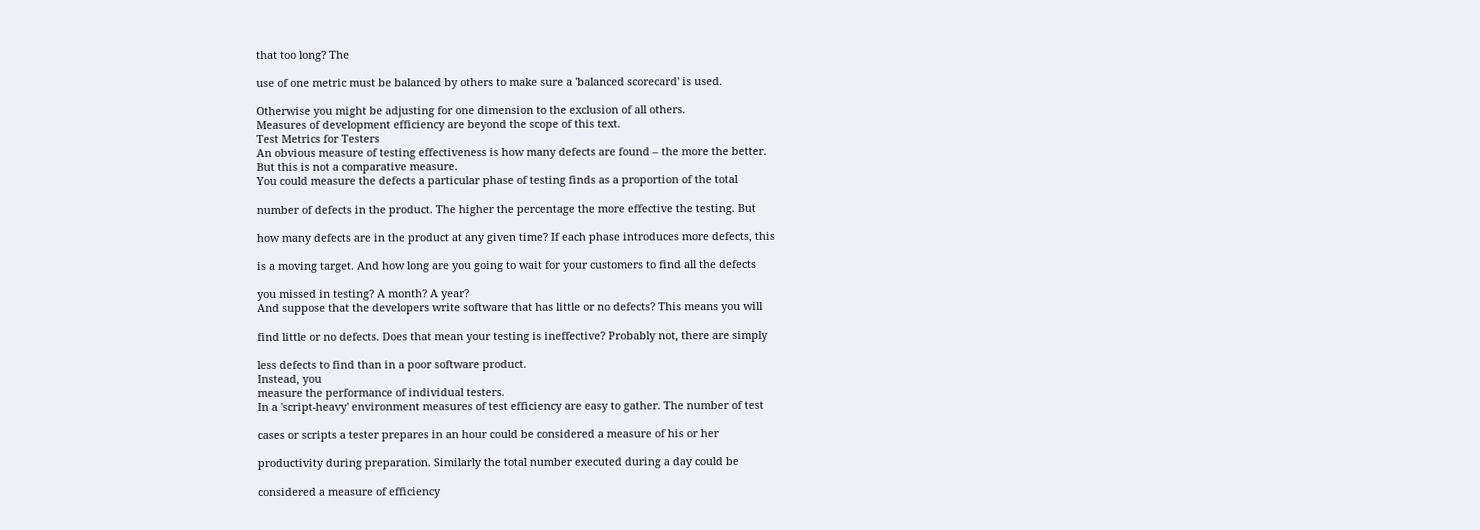that too long? The

use of one metric must be balanced by others to make sure a 'balanced scorecard' is used.

Otherwise you might be adjusting for one dimension to the exclusion of all others.
Measures of development efficiency are beyond the scope of this text.
Test Metrics for Testers
An obvious measure of testing effectiveness is how many defects are found – the more the better.
But this is not a comparative measure.
You could measure the defects a particular phase of testing finds as a proportion of the total

number of defects in the product. The higher the percentage the more effective the testing. But

how many defects are in the product at any given time? If each phase introduces more defects, this

is a moving target. And how long are you going to wait for your customers to find all the defects

you missed in testing? A month? A year?
And suppose that the developers write software that has little or no defects? This means you will

find little or no defects. Does that mean your testing is ineffective? Probably not, there are simply

less defects to find than in a poor software product.
Instead, you
measure the performance of individual testers.
In a 'script-heavy' environment measures of test efficiency are easy to gather. The number of test

cases or scripts a tester prepares in an hour could be considered a measure of his or her

productivity during preparation. Similarly the total number executed during a day could be

considered a measure of efficiency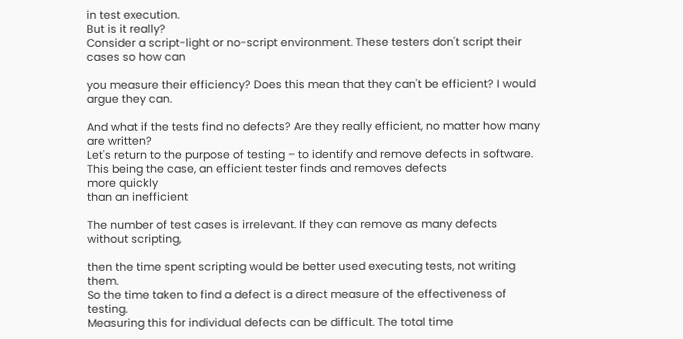in test execution.
But is it really?
Consider a script-light or no-script environment. These testers don't script their cases so how can

you measure their efficiency? Does this mean that they can't be efficient? I would argue they can.

And what if the tests find no defects? Are they really efficient, no matter how many are written?
Let's return to the purpose of testing – to identify and remove defects in software.
This being the case, an efficient tester finds and removes defects
more quickly
than an inefficient

The number of test cases is irrelevant. If they can remove as many defects without scripting,

then the time spent scripting would be better used executing tests, not writing them.
So the time taken to find a defect is a direct measure of the effectiveness of testing.
Measuring this for individual defects can be difficult. The total time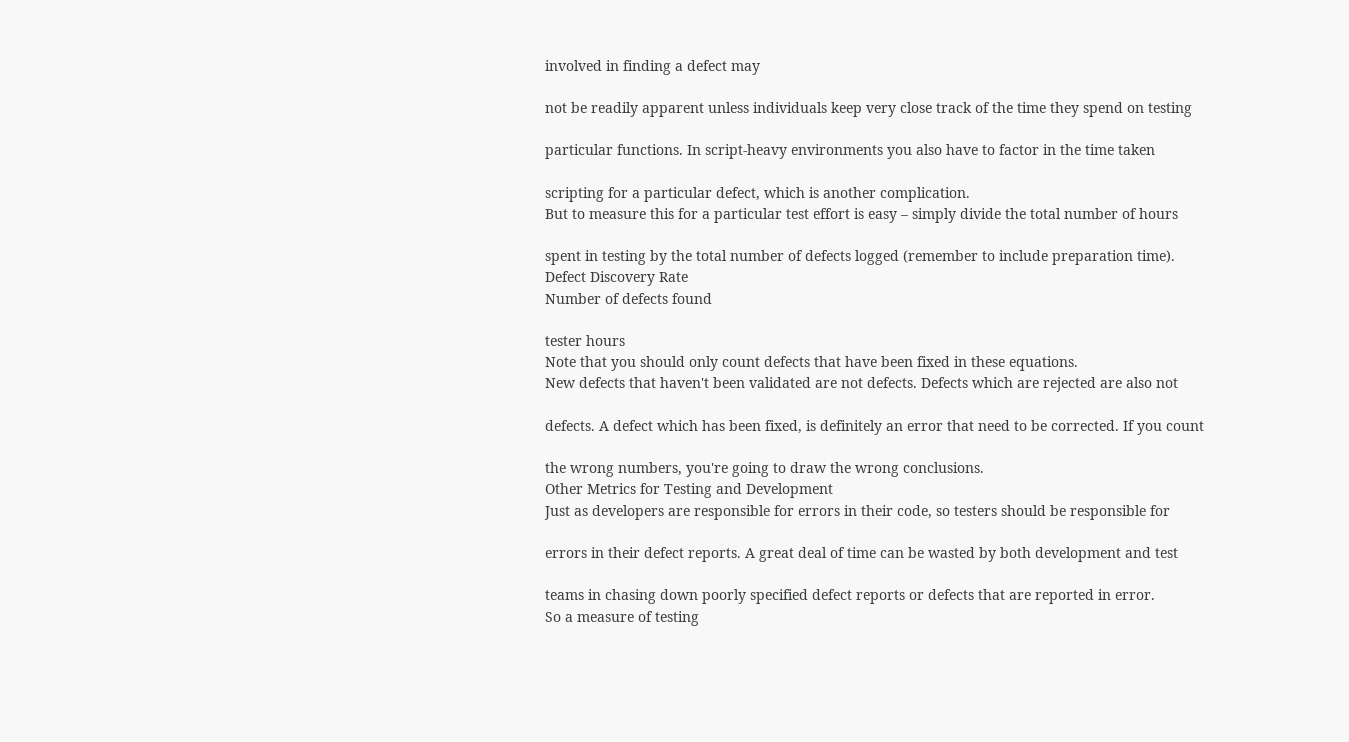involved in finding a defect may

not be readily apparent unless individuals keep very close track of the time they spend on testing

particular functions. In script-heavy environments you also have to factor in the time taken

scripting for a particular defect, which is another complication.
But to measure this for a particular test effort is easy – simply divide the total number of hours

spent in testing by the total number of defects logged (remember to include preparation time).
Defect Discovery Rate
Number of defects found

tester hours
Note that you should only count defects that have been fixed in these equations.
New defects that haven't been validated are not defects. Defects which are rejected are also not

defects. A defect which has been fixed, is definitely an error that need to be corrected. If you count

the wrong numbers, you're going to draw the wrong conclusions.
Other Metrics for Testing and Development
Just as developers are responsible for errors in their code, so testers should be responsible for

errors in their defect reports. A great deal of time can be wasted by both development and test

teams in chasing down poorly specified defect reports or defects that are reported in error.
So a measure of testing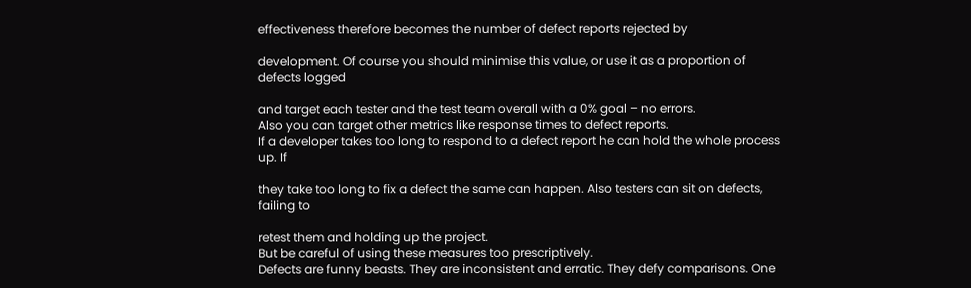effectiveness therefore becomes the number of defect reports rejected by

development. Of course you should minimise this value, or use it as a proportion of defects logged

and target each tester and the test team overall with a 0% goal – no errors.
Also you can target other metrics like response times to defect reports.
If a developer takes too long to respond to a defect report he can hold the whole process up. If

they take too long to fix a defect the same can happen. Also testers can sit on defects, failing to

retest them and holding up the project.
But be careful of using these measures too prescriptively.
Defects are funny beasts. They are inconsistent and erratic. They defy comparisons. One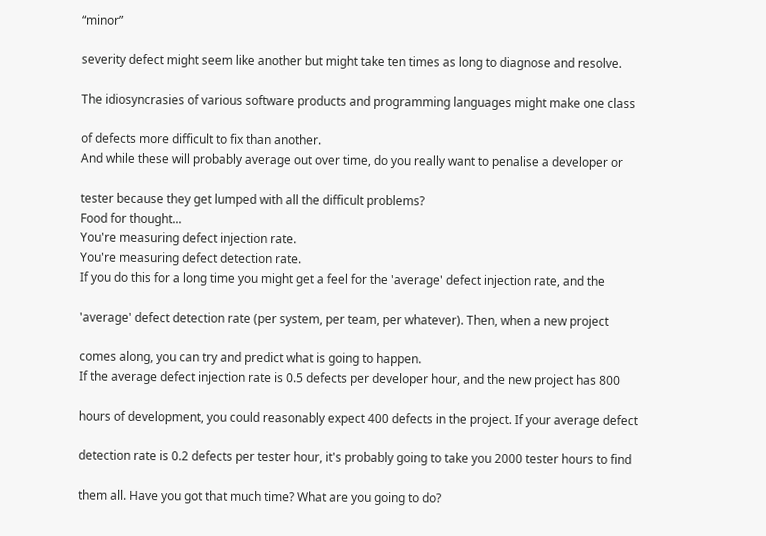“minor”

severity defect might seem like another but might take ten times as long to diagnose and resolve.

The idiosyncrasies of various software products and programming languages might make one class

of defects more difficult to fix than another.
And while these will probably average out over time, do you really want to penalise a developer or

tester because they get lumped with all the difficult problems?
Food for thought...
You're measuring defect injection rate.
You're measuring defect detection rate.
If you do this for a long time you might get a feel for the 'average' defect injection rate, and the

'average' defect detection rate (per system, per team, per whatever). Then, when a new project

comes along, you can try and predict what is going to happen.
If the average defect injection rate is 0.5 defects per developer hour, and the new project has 800

hours of development, you could reasonably expect 400 defects in the project. If your average defect

detection rate is 0.2 defects per tester hour, it's probably going to take you 2000 tester hours to find

them all. Have you got that much time? What are you going to do?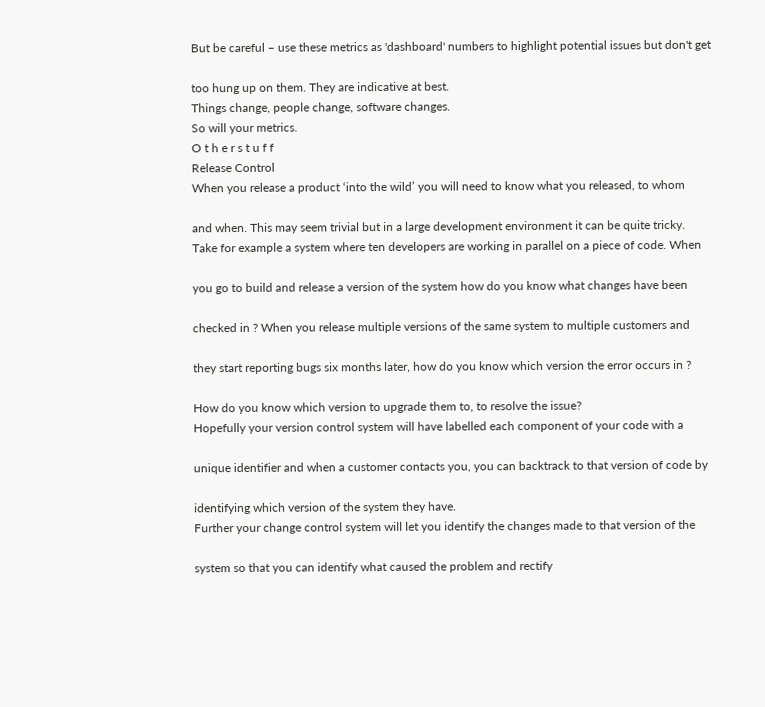But be careful – use these metrics as 'dashboard' numbers to highlight potential issues but don't get

too hung up on them. They are indicative at best.
Things change, people change, software changes.
So will your metrics.
O t h e r s t u f f
Release Control
When you release a product ‘into the wild’ you will need to know what you released, to whom

and when. This may seem trivial but in a large development environment it can be quite tricky.
Take for example a system where ten developers are working in parallel on a piece of code. When

you go to build and release a version of the system how do you know what changes have been

checked in ? When you release multiple versions of the same system to multiple customers and

they start reporting bugs six months later, how do you know which version the error occurs in ?

How do you know which version to upgrade them to, to resolve the issue?
Hopefully your version control system will have labelled each component of your code with a

unique identifier and when a customer contacts you, you can backtrack to that version of code by

identifying which version of the system they have.
Further your change control system will let you identify the changes made to that version of the

system so that you can identify what caused the problem and rectify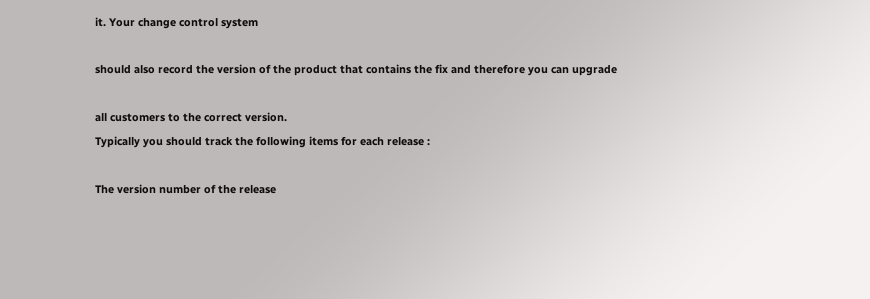it. Your change control system

should also record the version of the product that contains the fix and therefore you can upgrade

all customers to the correct version.
Typically you should track the following items for each release :

The version number of the release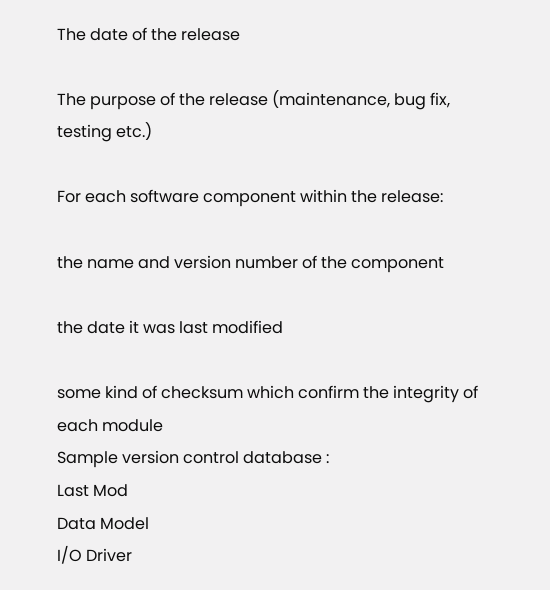The date of the release

The purpose of the release (maintenance, bug fix, testing etc.)

For each software component within the release:

the name and version number of the component

the date it was last modified

some kind of checksum which confirm the integrity of each module
Sample version control database :
Last Mod
Data Model
I/O Driver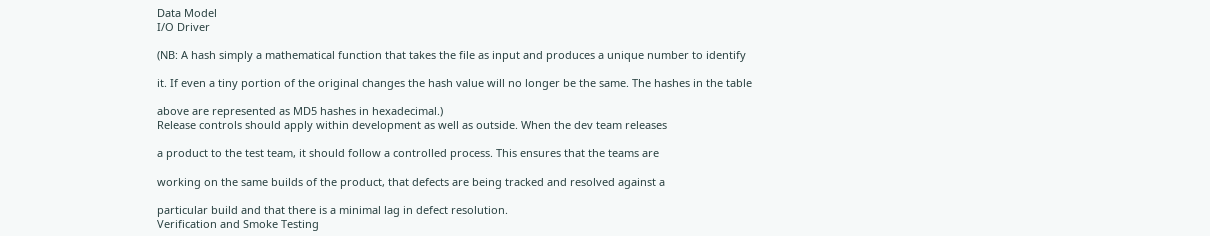Data Model
I/O Driver

(NB: A hash simply a mathematical function that takes the file as input and produces a unique number to identify

it. If even a tiny portion of the original changes the hash value will no longer be the same. The hashes in the table

above are represented as MD5 hashes in hexadecimal.)
Release controls should apply within development as well as outside. When the dev team releases

a product to the test team, it should follow a controlled process. This ensures that the teams are

working on the same builds of the product, that defects are being tracked and resolved against a

particular build and that there is a minimal lag in defect resolution.
Verification and Smoke Testing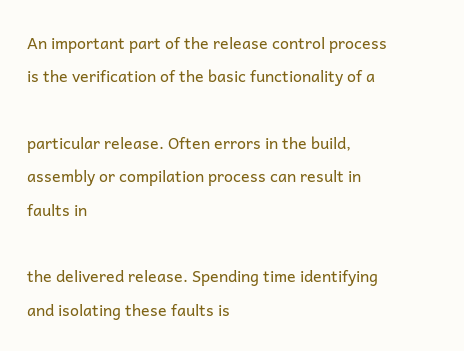An important part of the release control process is the verification of the basic functionality of a

particular release. Often errors in the build, assembly or compilation process can result in faults in

the delivered release. Spending time identifying and isolating these faults is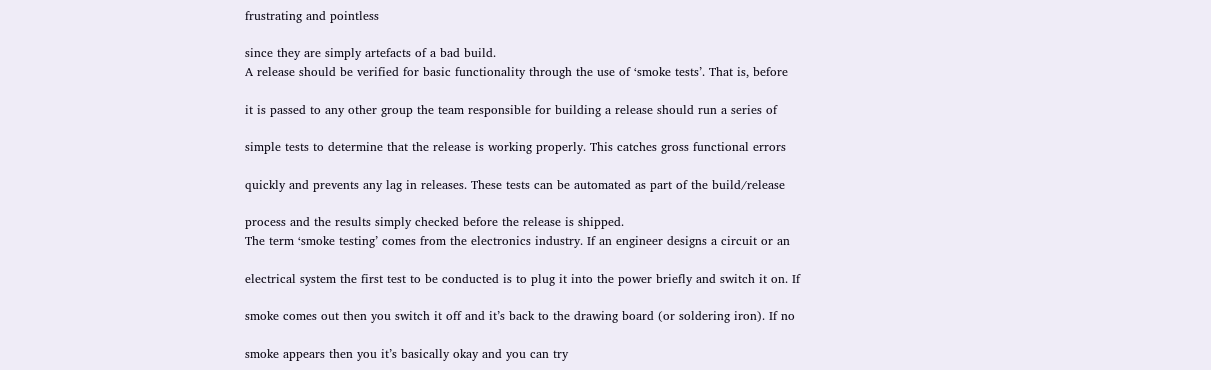frustrating and pointless

since they are simply artefacts of a bad build.
A release should be verified for basic functionality through the use of ‘smoke tests’. That is, before

it is passed to any other group the team responsible for building a release should run a series of

simple tests to determine that the release is working properly. This catches gross functional errors

quickly and prevents any lag in releases. These tests can be automated as part of the build/release

process and the results simply checked before the release is shipped.
The term ‘smoke testing’ comes from the electronics industry. If an engineer designs a circuit or an

electrical system the first test to be conducted is to plug it into the power briefly and switch it on. If

smoke comes out then you switch it off and it’s back to the drawing board (or soldering iron). If no

smoke appears then you it’s basically okay and you can try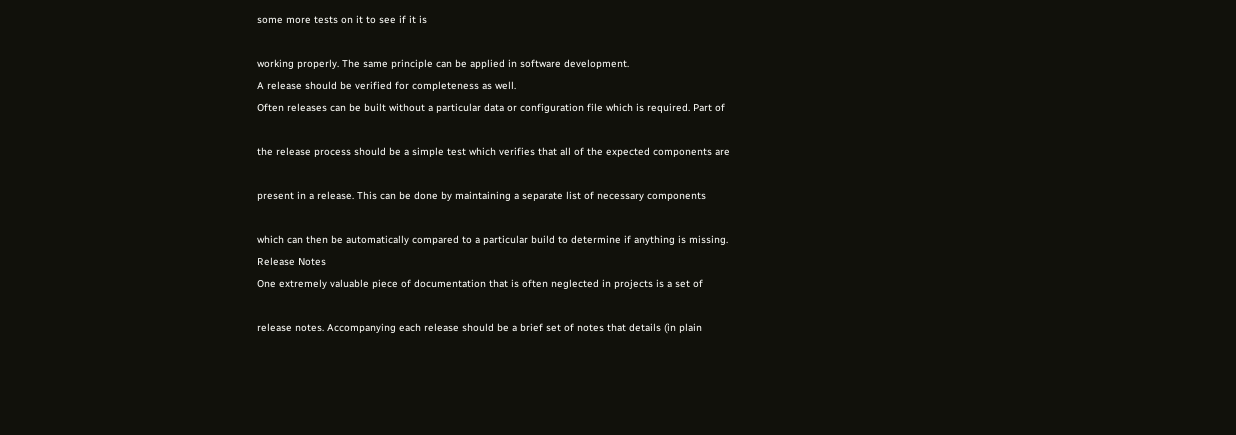some more tests on it to see if it is

working properly. The same principle can be applied in software development.
A release should be verified for completeness as well.
Often releases can be built without a particular data or configuration file which is required. Part of

the release process should be a simple test which verifies that all of the expected components are

present in a release. This can be done by maintaining a separate list of necessary components

which can then be automatically compared to a particular build to determine if anything is missing.
Release Notes
One extremely valuable piece of documentation that is often neglected in projects is a set of

release notes. Accompanying each release should be a brief set of notes that details (in plain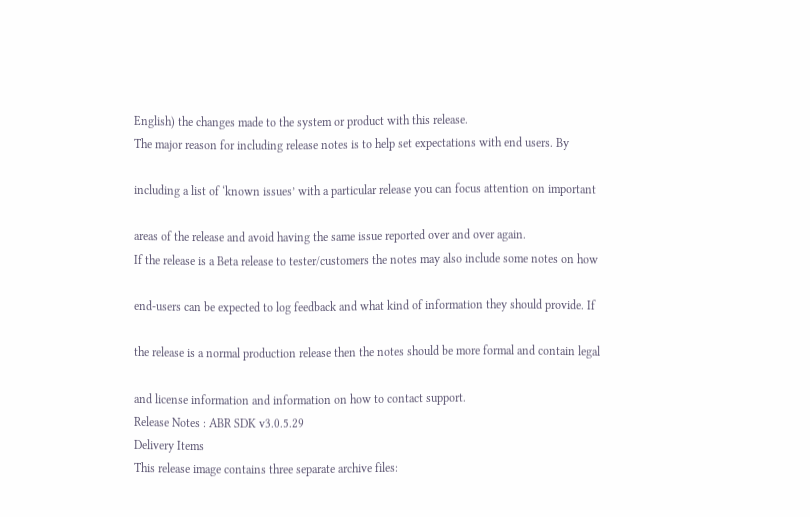English) the changes made to the system or product with this release.
The major reason for including release notes is to help set expectations with end users. By

including a list of ‘known issues’ with a particular release you can focus attention on important

areas of the release and avoid having the same issue reported over and over again.
If the release is a Beta release to tester/customers the notes may also include some notes on how

end-users can be expected to log feedback and what kind of information they should provide. If

the release is a normal production release then the notes should be more formal and contain legal

and license information and information on how to contact support.
Release Notes : ABR SDK v3.0.5.29
Delivery Items
This release image contains three separate archive files: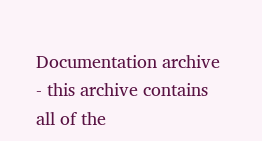Documentation archive
- this archive contains all of the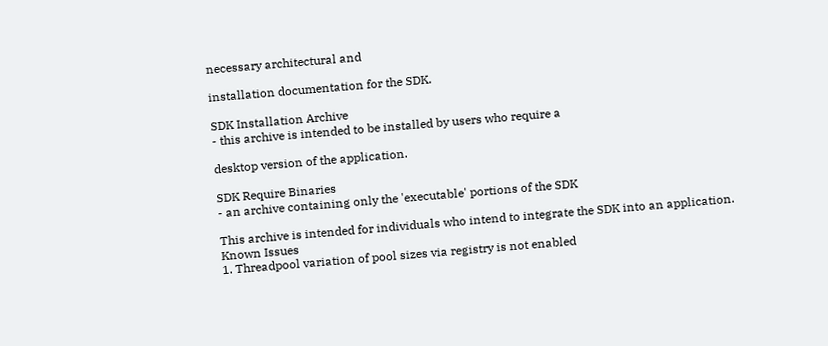necessary architectural and

installation documentation for the SDK.

SDK Installation Archive
- this archive is intended to be installed by users who require a

desktop version of the application.

SDK Require Binaries
- an archive containing only the 'executable' portions of the SDK

This archive is intended for individuals who intend to integrate the SDK into an application.
Known Issues
1. Threadpool variation of pool sizes via registry is not enabled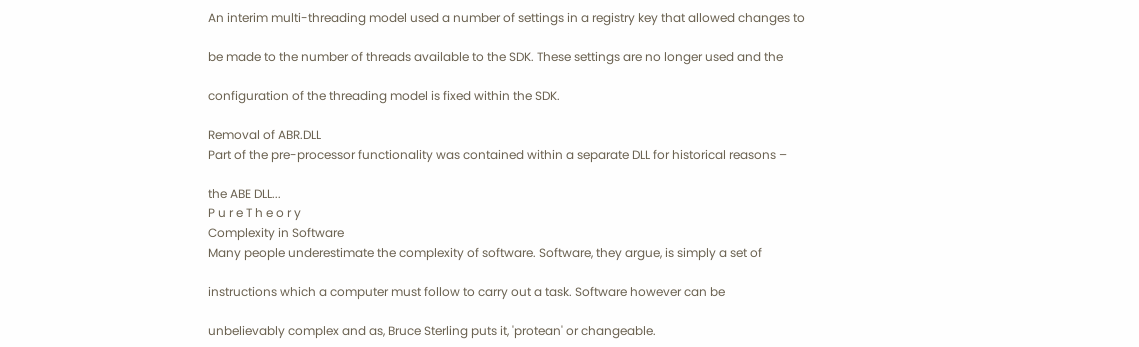An interim multi-threading model used a number of settings in a registry key that allowed changes to

be made to the number of threads available to the SDK. These settings are no longer used and the

configuration of the threading model is fixed within the SDK.

Removal of ABR.DLL
Part of the pre-processor functionality was contained within a separate DLL for historical reasons –

the ABE DLL...
P u r e T h e o r y
Complexity in Software
Many people underestimate the complexity of software. Software, they argue, is simply a set of

instructions which a computer must follow to carry out a task. Software however can be

unbelievably complex and as, Bruce Sterling puts it, 'protean' or changeable.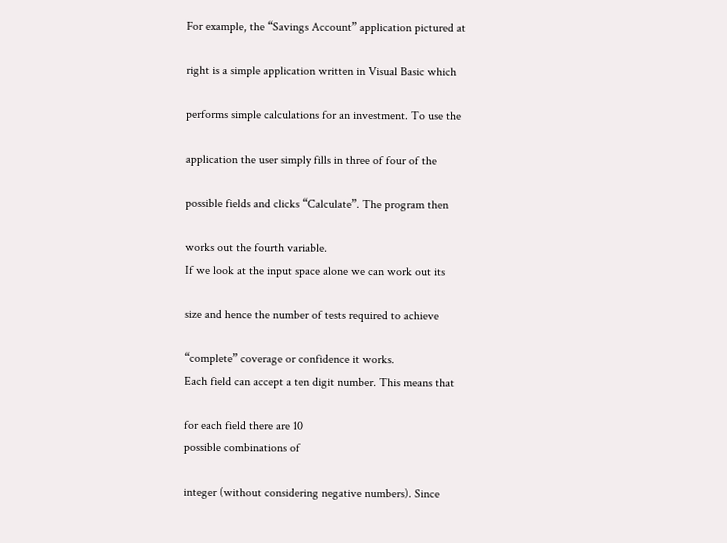For example, the “Savings Account” application pictured at

right is a simple application written in Visual Basic which

performs simple calculations for an investment. To use the

application the user simply fills in three of four of the

possible fields and clicks “Calculate”. The program then

works out the fourth variable.
If we look at the input space alone we can work out its

size and hence the number of tests required to achieve

“complete” coverage or confidence it works.
Each field can accept a ten digit number. This means that

for each field there are 10
possible combinations of

integer (without considering negative numbers). Since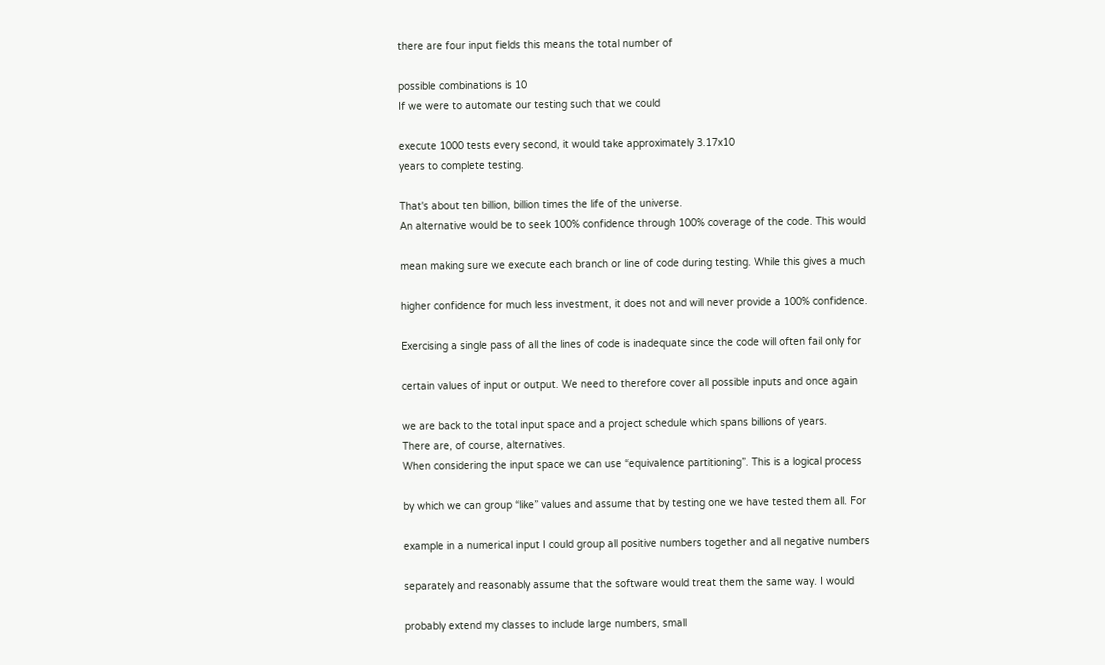there are four input fields this means the total number of

possible combinations is 10
If we were to automate our testing such that we could

execute 1000 tests every second, it would take approximately 3.17x10
years to complete testing.

That's about ten billion, billion times the life of the universe.
An alternative would be to seek 100% confidence through 100% coverage of the code. This would

mean making sure we execute each branch or line of code during testing. While this gives a much

higher confidence for much less investment, it does not and will never provide a 100% confidence.

Exercising a single pass of all the lines of code is inadequate since the code will often fail only for

certain values of input or output. We need to therefore cover all possible inputs and once again

we are back to the total input space and a project schedule which spans billions of years.
There are, of course, alternatives.
When considering the input space we can use “equivalence partitioning”. This is a logical process

by which we can group “like” values and assume that by testing one we have tested them all. For

example in a numerical input I could group all positive numbers together and all negative numbers

separately and reasonably assume that the software would treat them the same way. I would

probably extend my classes to include large numbers, small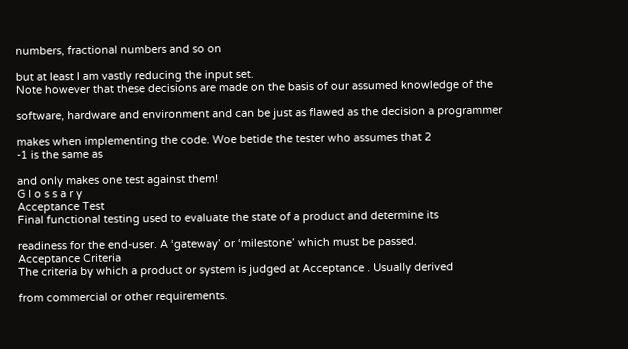numbers, fractional numbers and so on

but at least I am vastly reducing the input set.
Note however that these decisions are made on the basis of our assumed knowledge of the

software, hardware and environment and can be just as flawed as the decision a programmer

makes when implementing the code. Woe betide the tester who assumes that 2
-1 is the same as

and only makes one test against them!
G l o s s a r y
Acceptance Test
Final functional testing used to evaluate the state of a product and determine its

readiness for the end-user. A ‘gateway’ or ‘milestone’ which must be passed.
Acceptance Criteria
The criteria by which a product or system is judged at Acceptance . Usually derived

from commercial or other requirements.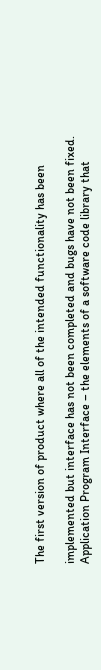The first version of product where all of the intended functionality has been

implemented but interface has not been completed and bugs have not been fixed.
Application Program Interface – the elements of a software code library that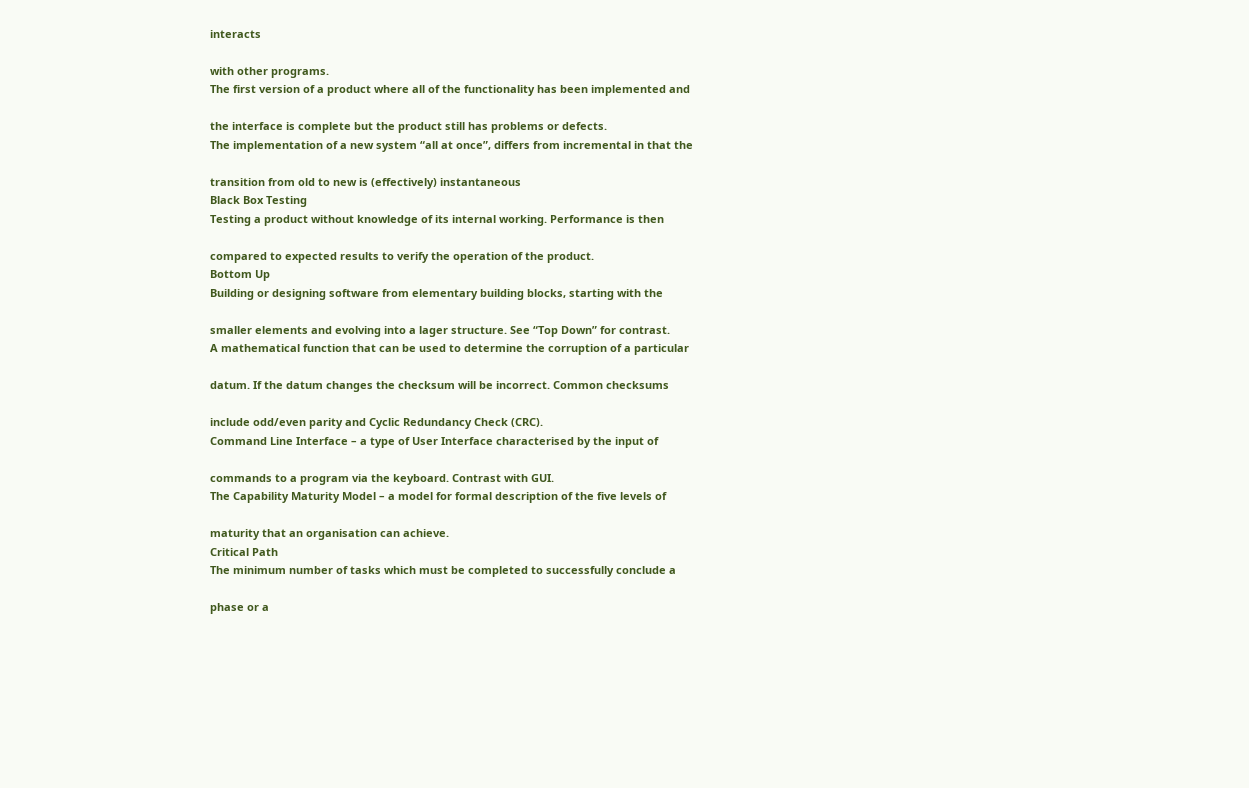interacts

with other programs.
The first version of a product where all of the functionality has been implemented and

the interface is complete but the product still has problems or defects.
The implementation of a new system “all at once”, differs from incremental in that the

transition from old to new is (effectively) instantaneous
Black Box Testing
Testing a product without knowledge of its internal working. Performance is then

compared to expected results to verify the operation of the product.
Bottom Up
Building or designing software from elementary building blocks, starting with the

smaller elements and evolving into a lager structure. See “Top Down” for contrast.
A mathematical function that can be used to determine the corruption of a particular

datum. If the datum changes the checksum will be incorrect. Common checksums

include odd/even parity and Cyclic Redundancy Check (CRC).
Command Line Interface – a type of User Interface characterised by the input of

commands to a program via the keyboard. Contrast with GUI.
The Capability Maturity Model – a model for formal description of the five levels of

maturity that an organisation can achieve.
Critical Path
The minimum number of tasks which must be completed to successfully conclude a

phase or a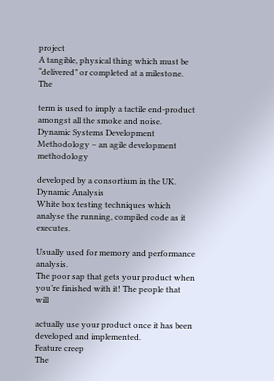project
A tangible, physical thing which must be “delivered” or completed at a milestone. The

term is used to imply a tactile end-product amongst all the smoke and noise.
Dynamic Systems Development Methodology – an agile development methodology

developed by a consortium in the UK.
Dynamic Analysis
White box testing techniques which analyse the running, compiled code as it executes.

Usually used for memory and performance analysis.
The poor sap that gets your product when you’re finished with it! The people that will

actually use your product once it has been developed and implemented.
Feature creep
The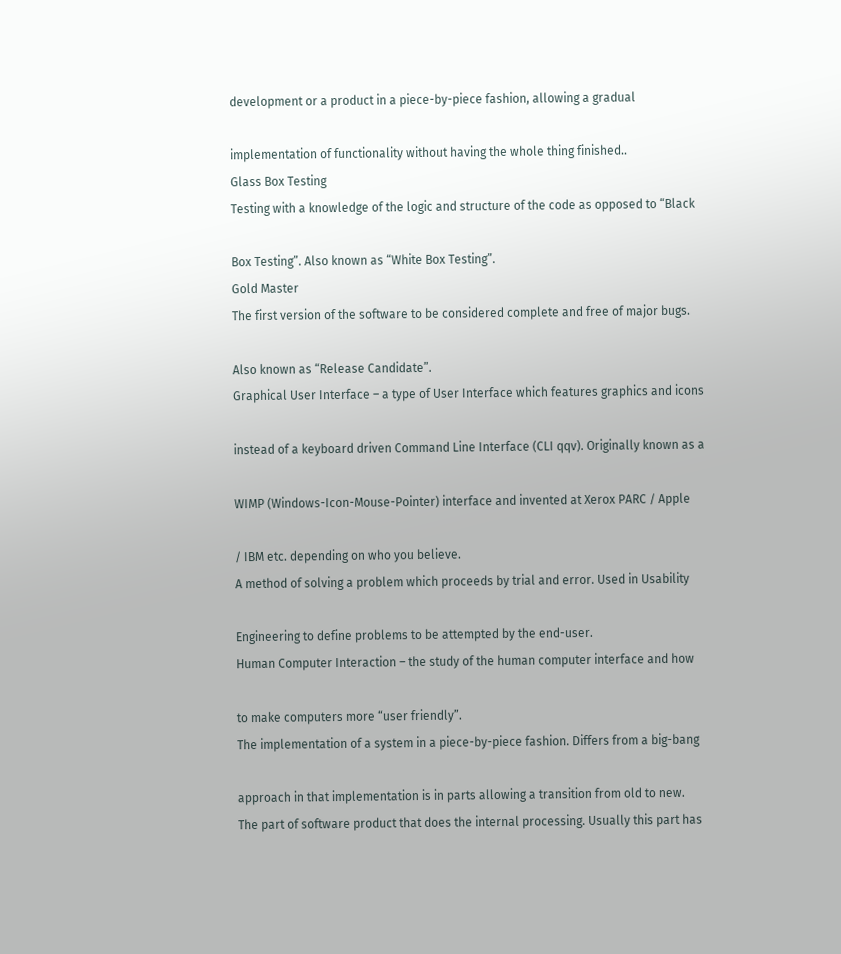development or a product in a piece-by-piece fashion, allowing a gradual

implementation of functionality without having the whole thing finished..
Glass Box Testing
Testing with a knowledge of the logic and structure of the code as opposed to “Black

Box Testing”. Also known as “White Box Testing”.
Gold Master
The first version of the software to be considered complete and free of major bugs.

Also known as “Release Candidate”.
Graphical User Interface – a type of User Interface which features graphics and icons

instead of a keyboard driven Command Line Interface (CLI qqv). Originally known as a

WIMP (Windows-Icon-Mouse-Pointer) interface and invented at Xerox PARC / Apple

/ IBM etc. depending on who you believe.
A method of solving a problem which proceeds by trial and error. Used in Usability

Engineering to define problems to be attempted by the end-user.
Human Computer Interaction – the study of the human computer interface and how

to make computers more “user friendly”.
The implementation of a system in a piece-by-piece fashion. Differs from a big-bang

approach in that implementation is in parts allowing a transition from old to new.
The part of software product that does the internal processing. Usually this part has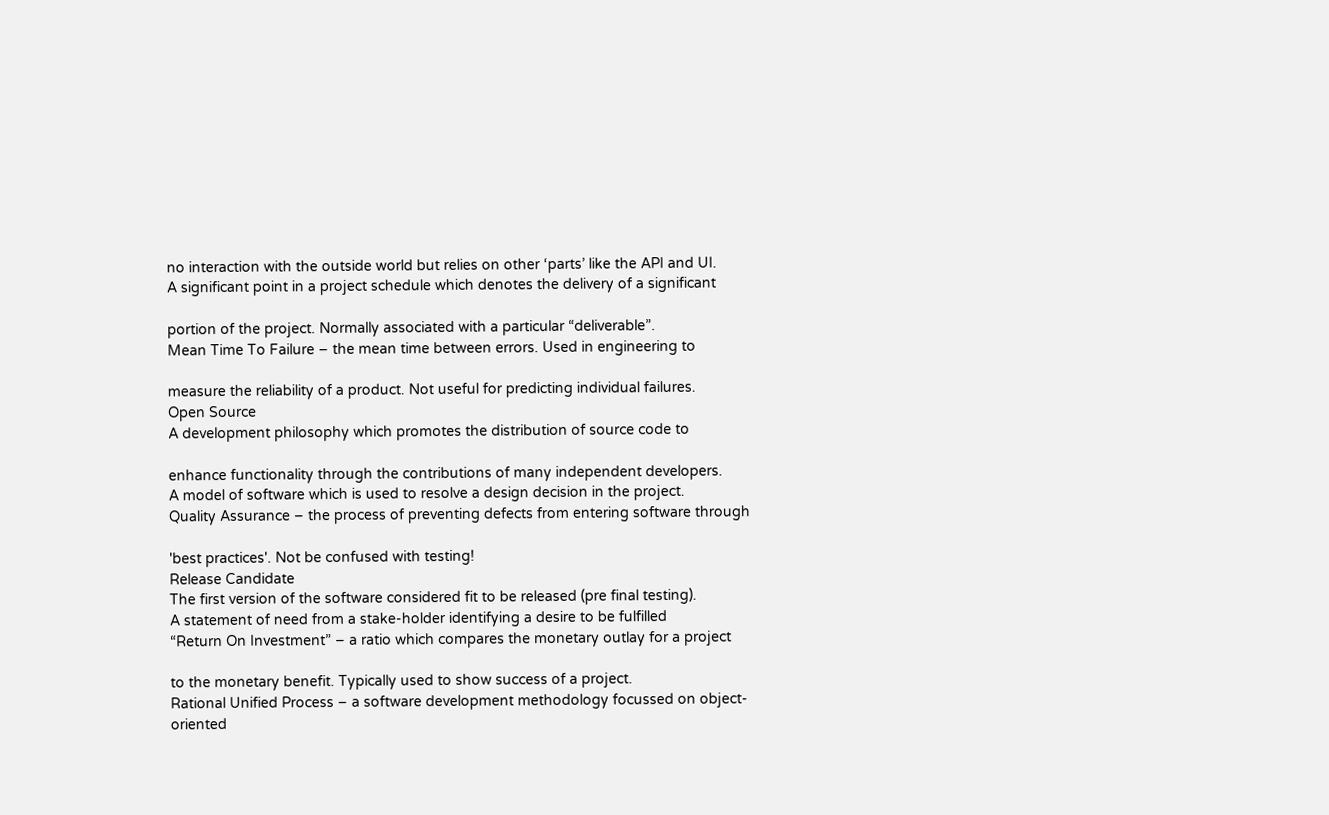no interaction with the outside world but relies on other ‘parts’ like the API and UI.
A significant point in a project schedule which denotes the delivery of a significant

portion of the project. Normally associated with a particular “deliverable”.
Mean Time To Failure – the mean time between errors. Used in engineering to

measure the reliability of a product. Not useful for predicting individual failures.
Open Source
A development philosophy which promotes the distribution of source code to

enhance functionality through the contributions of many independent developers.
A model of software which is used to resolve a design decision in the project.
Quality Assurance – the process of preventing defects from entering software through

'best practices'. Not be confused with testing!
Release Candidate
The first version of the software considered fit to be released (pre final testing).
A statement of need from a stake-holder identifying a desire to be fulfilled
“Return On Investment” – a ratio which compares the monetary outlay for a project

to the monetary benefit. Typically used to show success of a project.
Rational Unified Process – a software development methodology focussed on object-
oriented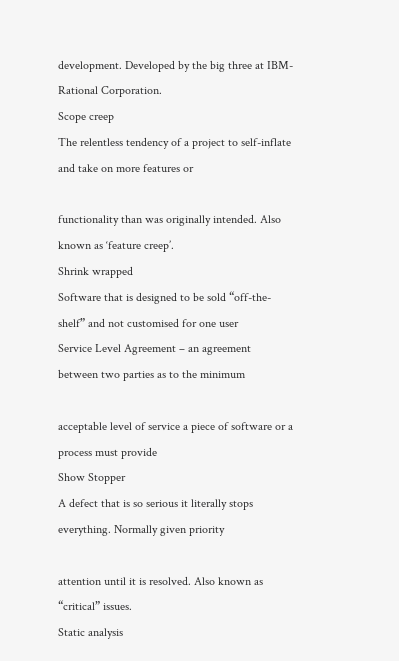development. Developed by the big three at IBM-Rational Corporation.
Scope creep
The relentless tendency of a project to self-inflate and take on more features or

functionality than was originally intended. Also known as ‘feature creep’.
Shrink wrapped
Software that is designed to be sold “off-the-shelf” and not customised for one user
Service Level Agreement – an agreement between two parties as to the minimum

acceptable level of service a piece of software or a process must provide
Show Stopper
A defect that is so serious it literally stops everything. Normally given priority

attention until it is resolved. Also known as “critical” issues.
Static analysis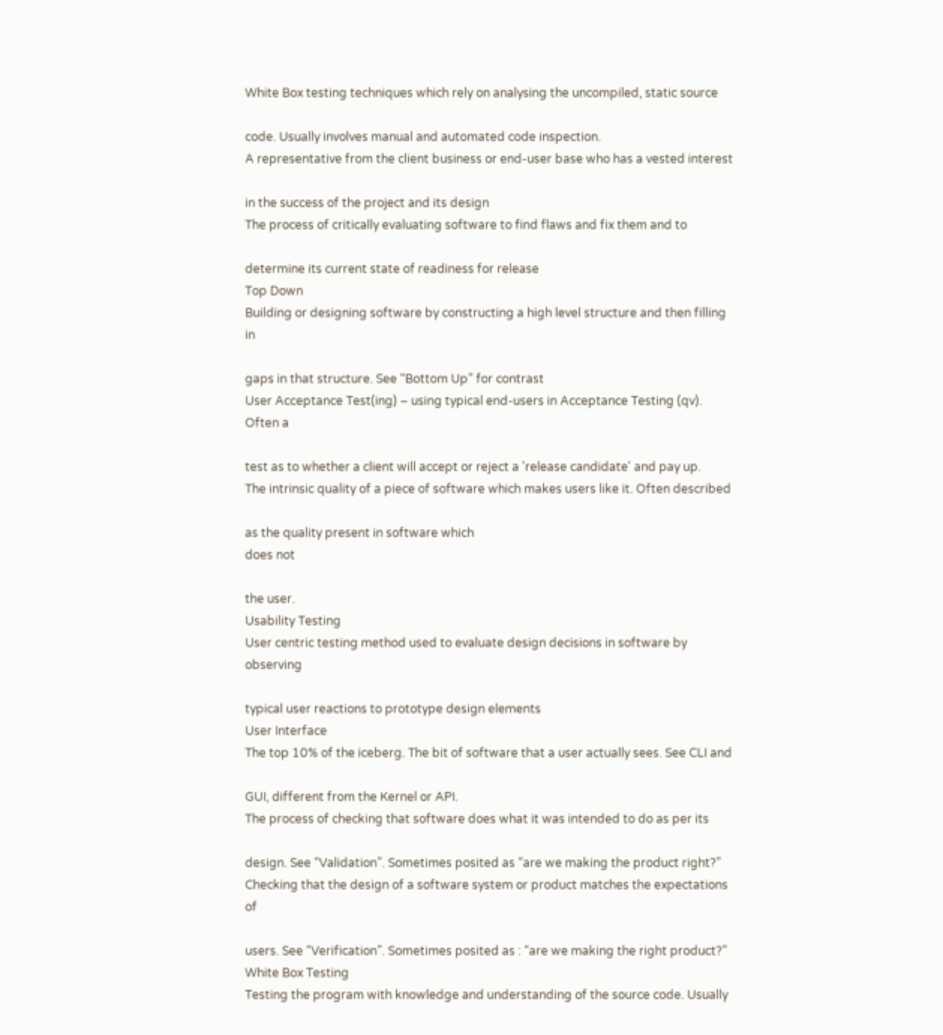White Box testing techniques which rely on analysing the uncompiled, static source

code. Usually involves manual and automated code inspection.
A representative from the client business or end-user base who has a vested interest

in the success of the project and its design
The process of critically evaluating software to find flaws and fix them and to

determine its current state of readiness for release
Top Down
Building or designing software by constructing a high level structure and then filling in

gaps in that structure. See “Bottom Up” for contrast
User Acceptance Test(ing) – using typical end-users in Acceptance Testing (qv). Often a

test as to whether a client will accept or reject a 'release candidate' and pay up.
The intrinsic quality of a piece of software which makes users like it. Often described

as the quality present in software which
does not

the user.
Usability Testing
User centric testing method used to evaluate design decisions in software by observing

typical user reactions to prototype design elements
User Interface
The top 10% of the iceberg. The bit of software that a user actually sees. See CLI and

GUI, different from the Kernel or API.
The process of checking that software does what it was intended to do as per its

design. See “Validation”. Sometimes posited as “are we making the product right?”
Checking that the design of a software system or product matches the expectations of

users. See “Verification”. Sometimes posited as : “are we making the right product?”
White Box Testing
Testing the program with knowledge and understanding of the source code. Usually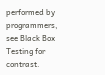performed by programmers, see Black Box Testing for contrast.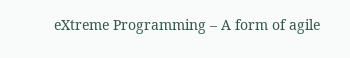eXtreme Programming – A form of agile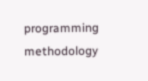programming methodology